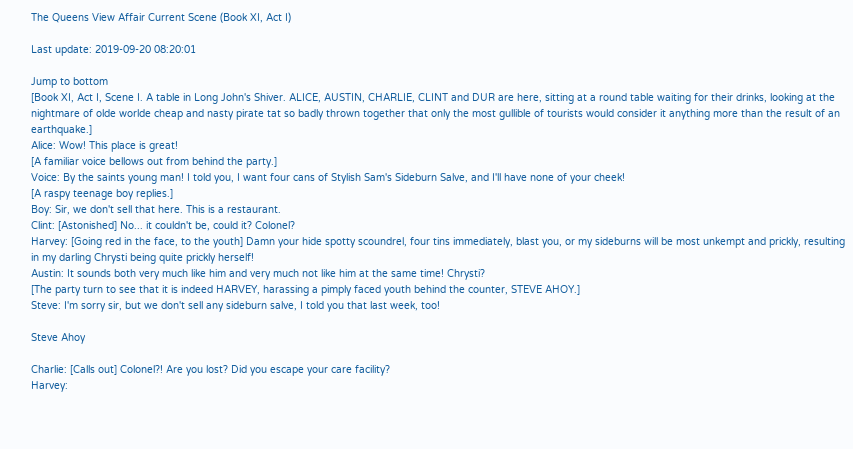The Queens View Affair Current Scene (Book XI, Act I)

Last update: 2019-09-20 08:20:01

Jump to bottom
[Book XI, Act I, Scene I. A table in Long John's Shiver. ALICE, AUSTIN, CHARLIE, CLINT and DUR are here, sitting at a round table waiting for their drinks, looking at the nightmare of olde worlde cheap and nasty pirate tat so badly thrown together that only the most gullible of tourists would consider it anything more than the result of an earthquake.]
Alice: Wow! This place is great!
[A familiar voice bellows out from behind the party.]
Voice: By the saints young man! I told you, I want four cans of Stylish Sam's Sideburn Salve, and I'll have none of your cheek!
[A raspy teenage boy replies.]
Boy: Sir, we don't sell that here. This is a restaurant.
Clint: [Astonished] No... it couldn't be, could it? Colonel?
Harvey: [Going red in the face, to the youth] Damn your hide spotty scoundrel, four tins immediately, blast you, or my sideburns will be most unkempt and prickly, resulting in my darling Chrysti being quite prickly herself!
Austin: It sounds both very much like him and very much not like him at the same time! Chrysti?
[The party turn to see that it is indeed HARVEY, harassing a pimply faced youth behind the counter, STEVE AHOY.]
Steve: I'm sorry sir, but we don't sell any sideburn salve, I told you that last week, too!

Steve Ahoy

Charlie: [Calls out] Colonel?! Are you lost? Did you escape your care facility?
Harvey: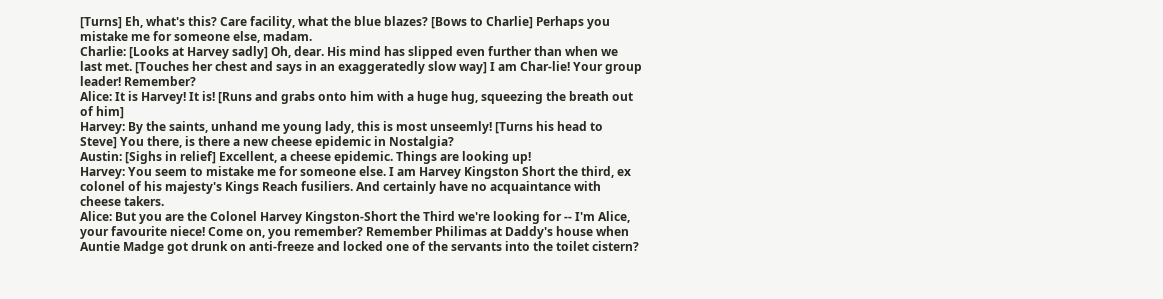[Turns] Eh, what's this? Care facility, what the blue blazes? [Bows to Charlie] Perhaps you mistake me for someone else, madam.
Charlie: [Looks at Harvey sadly] Oh, dear. His mind has slipped even further than when we last met. [Touches her chest and says in an exaggeratedly slow way] I am Char-lie! Your group leader! Remember?
Alice: It is Harvey! It is! [Runs and grabs onto him with a huge hug, squeezing the breath out of him]
Harvey: By the saints, unhand me young lady, this is most unseemly! [Turns his head to Steve] You there, is there a new cheese epidemic in Nostalgia?
Austin: [Sighs in relief] Excellent, a cheese epidemic. Things are looking up!
Harvey: You seem to mistake me for someone else. I am Harvey Kingston Short the third, ex colonel of his majesty's Kings Reach fusiliers. And certainly have no acquaintance with cheese takers.
Alice: But you are the Colonel Harvey Kingston-Short the Third we're looking for -- I'm Alice, your favourite niece! Come on, you remember? Remember Philimas at Daddy's house when Auntie Madge got drunk on anti-freeze and locked one of the servants into the toilet cistern?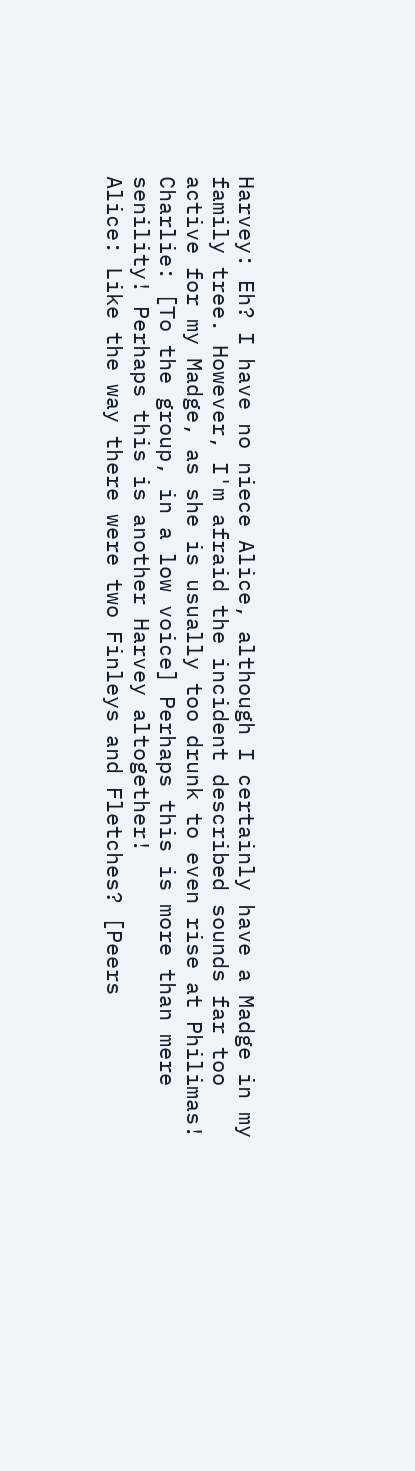Harvey: Eh? I have no niece Alice, although I certainly have a Madge in my family tree. However, I'm afraid the incident described sounds far too active for my Madge, as she is usually too drunk to even rise at Philimas!
Charlie: [To the group, in a low voice] Perhaps this is more than mere senility! Perhaps this is another Harvey altogether!
Alice: Like the way there were two Finleys and Fletches? [Peers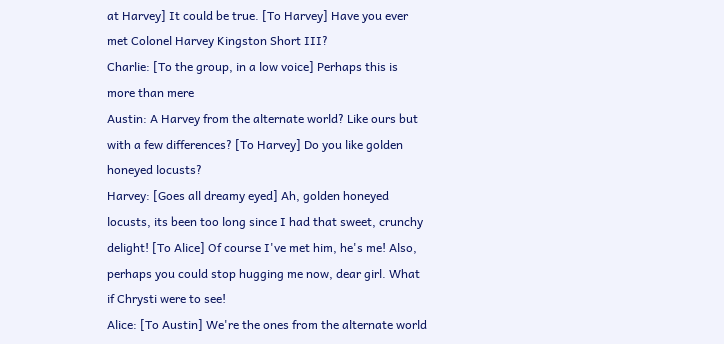at Harvey] It could be true. [To Harvey] Have you ever met Colonel Harvey Kingston Short III?
Charlie: [To the group, in a low voice] Perhaps this is more than mere
Austin: A Harvey from the alternate world? Like ours but with a few differences? [To Harvey] Do you like golden honeyed locusts?
Harvey: [Goes all dreamy eyed] Ah, golden honeyed locusts, its been too long since I had that sweet, crunchy delight! [To Alice] Of course I've met him, he's me! Also, perhaps you could stop hugging me now, dear girl. What if Chrysti were to see!
Alice: [To Austin] We're the ones from the alternate world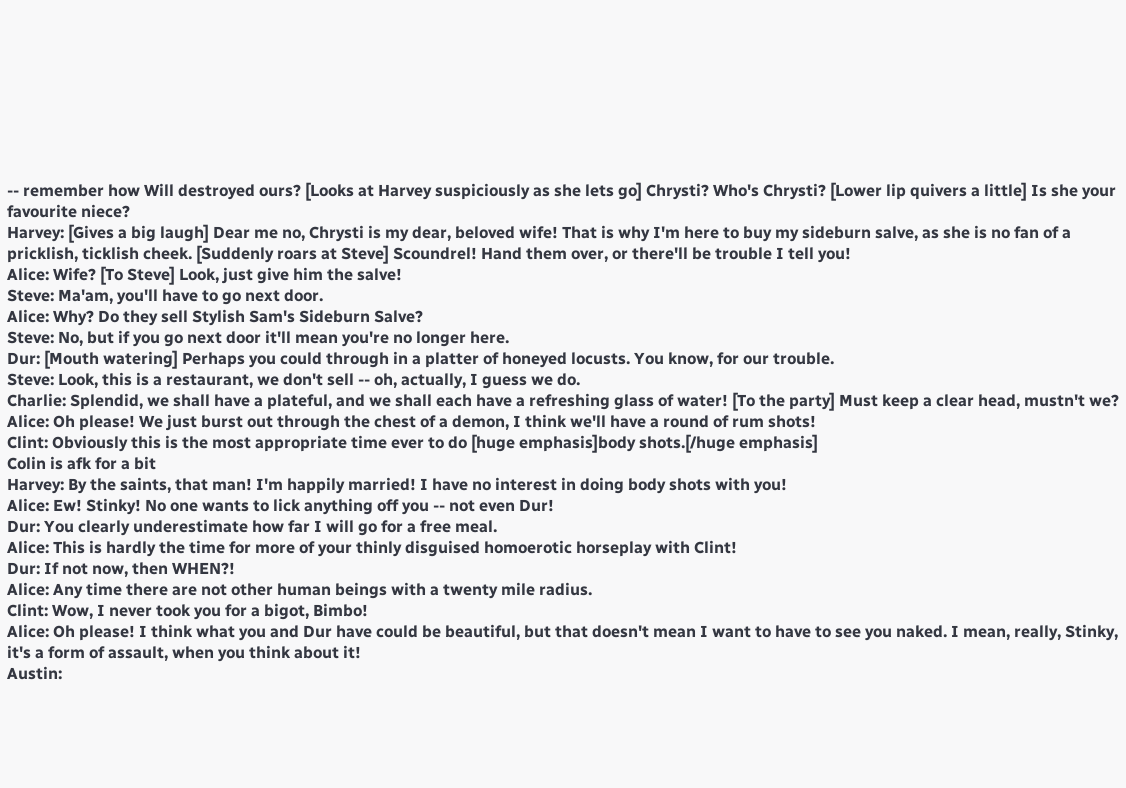-- remember how Will destroyed ours? [Looks at Harvey suspiciously as she lets go] Chrysti? Who's Chrysti? [Lower lip quivers a little] Is she your favourite niece?
Harvey: [Gives a big laugh] Dear me no, Chrysti is my dear, beloved wife! That is why I'm here to buy my sideburn salve, as she is no fan of a pricklish, ticklish cheek. [Suddenly roars at Steve] Scoundrel! Hand them over, or there'll be trouble I tell you!
Alice: Wife? [To Steve] Look, just give him the salve!
Steve: Ma'am, you'll have to go next door.
Alice: Why? Do they sell Stylish Sam's Sideburn Salve?
Steve: No, but if you go next door it'll mean you're no longer here.
Dur: [Mouth watering] Perhaps you could through in a platter of honeyed locusts. You know, for our trouble.
Steve: Look, this is a restaurant, we don't sell -- oh, actually, I guess we do.
Charlie: Splendid, we shall have a plateful, and we shall each have a refreshing glass of water! [To the party] Must keep a clear head, mustn't we?
Alice: Oh please! We just burst out through the chest of a demon, I think we'll have a round of rum shots!
Clint: Obviously this is the most appropriate time ever to do [huge emphasis]body shots.[/huge emphasis]
Colin is afk for a bit
Harvey: By the saints, that man! I'm happily married! I have no interest in doing body shots with you!
Alice: Ew! Stinky! No one wants to lick anything off you -- not even Dur!
Dur: You clearly underestimate how far I will go for a free meal.
Alice: This is hardly the time for more of your thinly disguised homoerotic horseplay with Clint!
Dur: If not now, then WHEN?!
Alice: Any time there are not other human beings with a twenty mile radius.
Clint: Wow, I never took you for a bigot, Bimbo!
Alice: Oh please! I think what you and Dur have could be beautiful, but that doesn't mean I want to have to see you naked. I mean, really, Stinky, it's a form of assault, when you think about it!
Austin: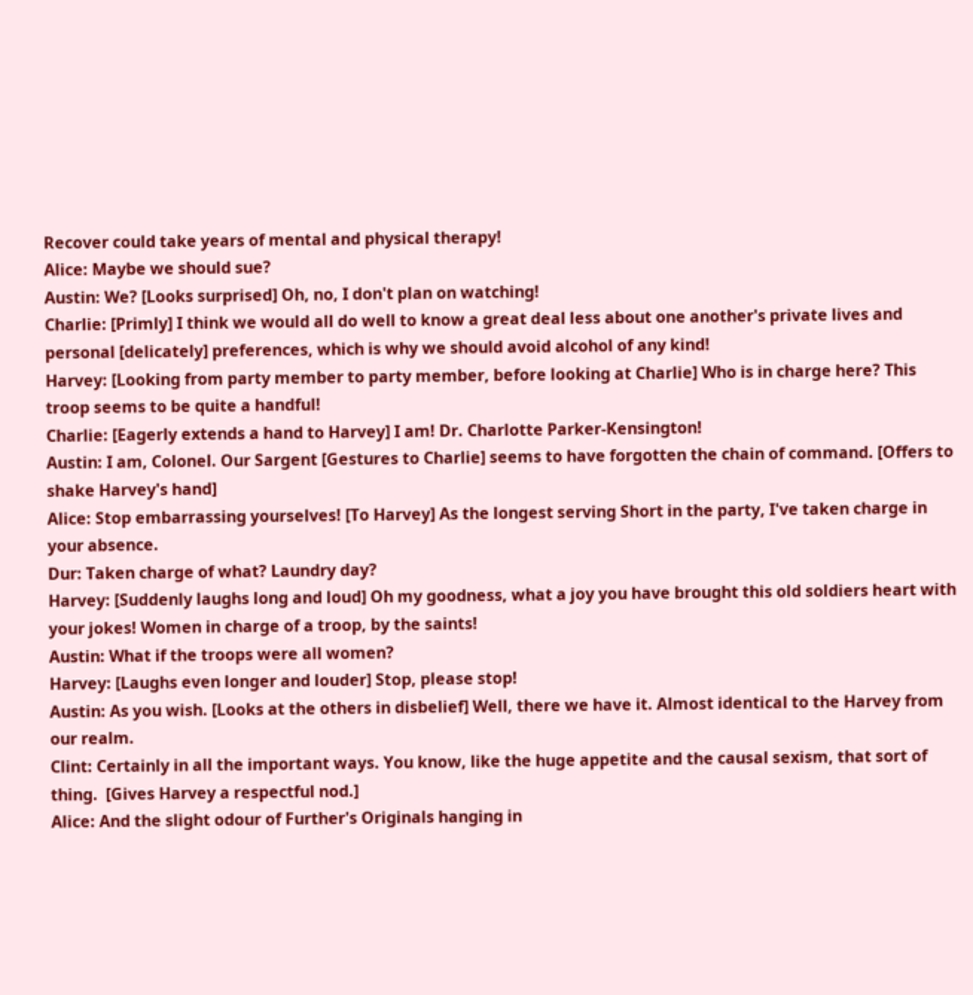Recover could take years of mental and physical therapy!
Alice: Maybe we should sue?
Austin: We? [Looks surprised] Oh, no, I don't plan on watching!
Charlie: [Primly] I think we would all do well to know a great deal less about one another's private lives and personal [delicately] preferences, which is why we should avoid alcohol of any kind!
Harvey: [Looking from party member to party member, before looking at Charlie] Who is in charge here? This troop seems to be quite a handful!
Charlie: [Eagerly extends a hand to Harvey] I am! Dr. Charlotte Parker-Kensington!
Austin: I am, Colonel. Our Sargent [Gestures to Charlie] seems to have forgotten the chain of command. [Offers to shake Harvey's hand]
Alice: Stop embarrassing yourselves! [To Harvey] As the longest serving Short in the party, I've taken charge in your absence.
Dur: Taken charge of what? Laundry day?
Harvey: [Suddenly laughs long and loud] Oh my goodness, what a joy you have brought this old soldiers heart with your jokes! Women in charge of a troop, by the saints!
Austin: What if the troops were all women?
Harvey: [Laughs even longer and louder] Stop, please stop!
Austin: As you wish. [Looks at the others in disbelief] Well, there we have it. Almost identical to the Harvey from our realm.
Clint: Certainly in all the important ways. You know, like the huge appetite and the causal sexism, that sort of thing.  [Gives Harvey a respectful nod.]
Alice: And the slight odour of Further's Originals hanging in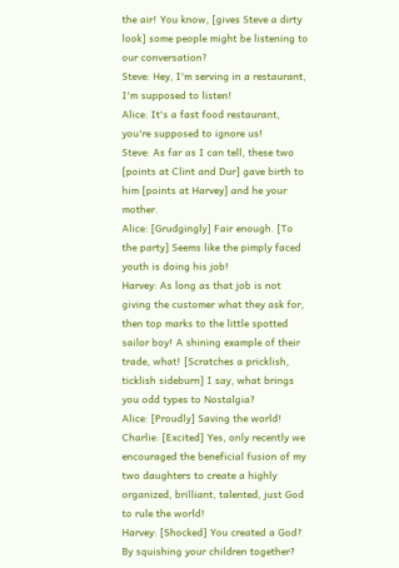the air! You know, [gives Steve a dirty look] some people might be listening to our conversation?
Steve: Hey, I'm serving in a restaurant, I'm supposed to listen!
Alice: It's a fast food restaurant, you're supposed to ignore us!
Steve: As far as I can tell, these two [points at Clint and Dur] gave birth to him [points at Harvey] and he your mother.
Alice: [Grudgingly] Fair enough. [To the party] Seems like the pimply faced youth is doing his job!
Harvey: As long as that job is not giving the customer what they ask for, then top marks to the little spotted sailor boy! A shining example of their trade, what! [Scratches a pricklish, ticklish sideburn] I say, what brings you odd types to Nostalgia?
Alice: [Proudly] Saving the world!
Charlie: [Excited] Yes, only recently we encouraged the beneficial fusion of my two daughters to create a highly organized, brilliant, talented, just God to rule the world!
Harvey: [Shocked] You created a God? By squishing your children together?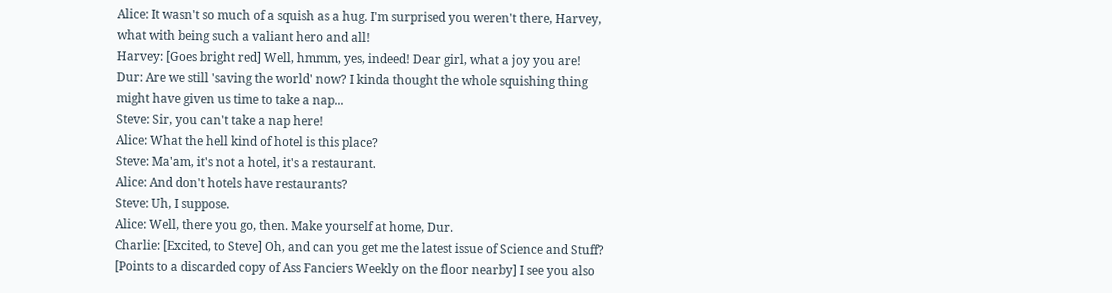Alice: It wasn't so much of a squish as a hug. I'm surprised you weren't there, Harvey, what with being such a valiant hero and all!
Harvey: [Goes bright red] Well, hmmm, yes, indeed! Dear girl, what a joy you are!
Dur: Are we still 'saving the world' now? I kinda thought the whole squishing thing might have given us time to take a nap...
Steve: Sir, you can't take a nap here!
Alice: What the hell kind of hotel is this place?
Steve: Ma'am, it's not a hotel, it's a restaurant.
Alice: And don't hotels have restaurants?
Steve: Uh, I suppose.
Alice: Well, there you go, then. Make yourself at home, Dur.
Charlie: [Excited, to Steve] Oh, and can you get me the latest issue of Science and Stuff? [Points to a discarded copy of Ass Fanciers Weekly on the floor nearby] I see you also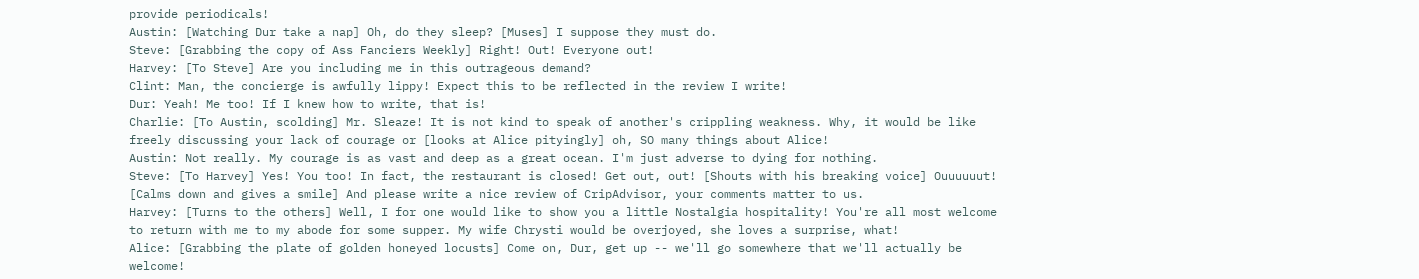provide periodicals!
Austin: [Watching Dur take a nap] Oh, do they sleep? [Muses] I suppose they must do.
Steve: [Grabbing the copy of Ass Fanciers Weekly] Right! Out! Everyone out!
Harvey: [To Steve] Are you including me in this outrageous demand?
Clint: Man, the concierge is awfully lippy! Expect this to be reflected in the review I write!
Dur: Yeah! Me too! If I knew how to write, that is!
Charlie: [To Austin, scolding] Mr. Sleaze! It is not kind to speak of another's crippling weakness. Why, it would be like freely discussing your lack of courage or [looks at Alice pityingly] oh, SO many things about Alice!
Austin: Not really. My courage is as vast and deep as a great ocean. I'm just adverse to dying for nothing.
Steve: [To Harvey] Yes! You too! In fact, the restaurant is closed! Get out, out! [Shouts with his breaking voice] Ouuuuuut! [Calms down and gives a smile] And please write a nice review of CripAdvisor, your comments matter to us.
Harvey: [Turns to the others] Well, I for one would like to show you a little Nostalgia hospitality! You're all most welcome to return with me to my abode for some supper. My wife Chrysti would be overjoyed, she loves a surprise, what!
Alice: [Grabbing the plate of golden honeyed locusts] Come on, Dur, get up -- we'll go somewhere that we'll actually be welcome!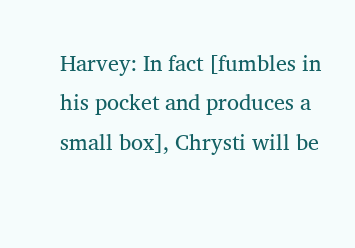Harvey: In fact [fumbles in his pocket and produces a small box], Chrysti will be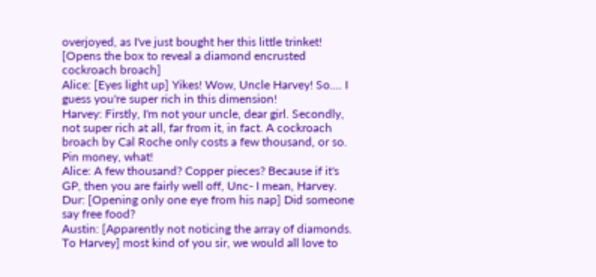overjoyed, as I've just bought her this little trinket! [Opens the box to reveal a diamond encrusted cockroach broach]
Alice: [Eyes light up] Yikes! Wow, Uncle Harvey! So.... I guess you're super rich in this dimension!
Harvey: Firstly, I'm not your uncle, dear girl. Secondly, not super rich at all, far from it, in fact. A cockroach broach by Cal Roche only costs a few thousand, or so. Pin money, what!
Alice: A few thousand? Copper pieces? Because if it's GP, then you are fairly well off, Unc- I mean, Harvey.
Dur: [Opening only one eye from his nap] Did someone say free food?
Austin: [Apparently not noticing the array of diamonds. To Harvey] most kind of you sir, we would all love to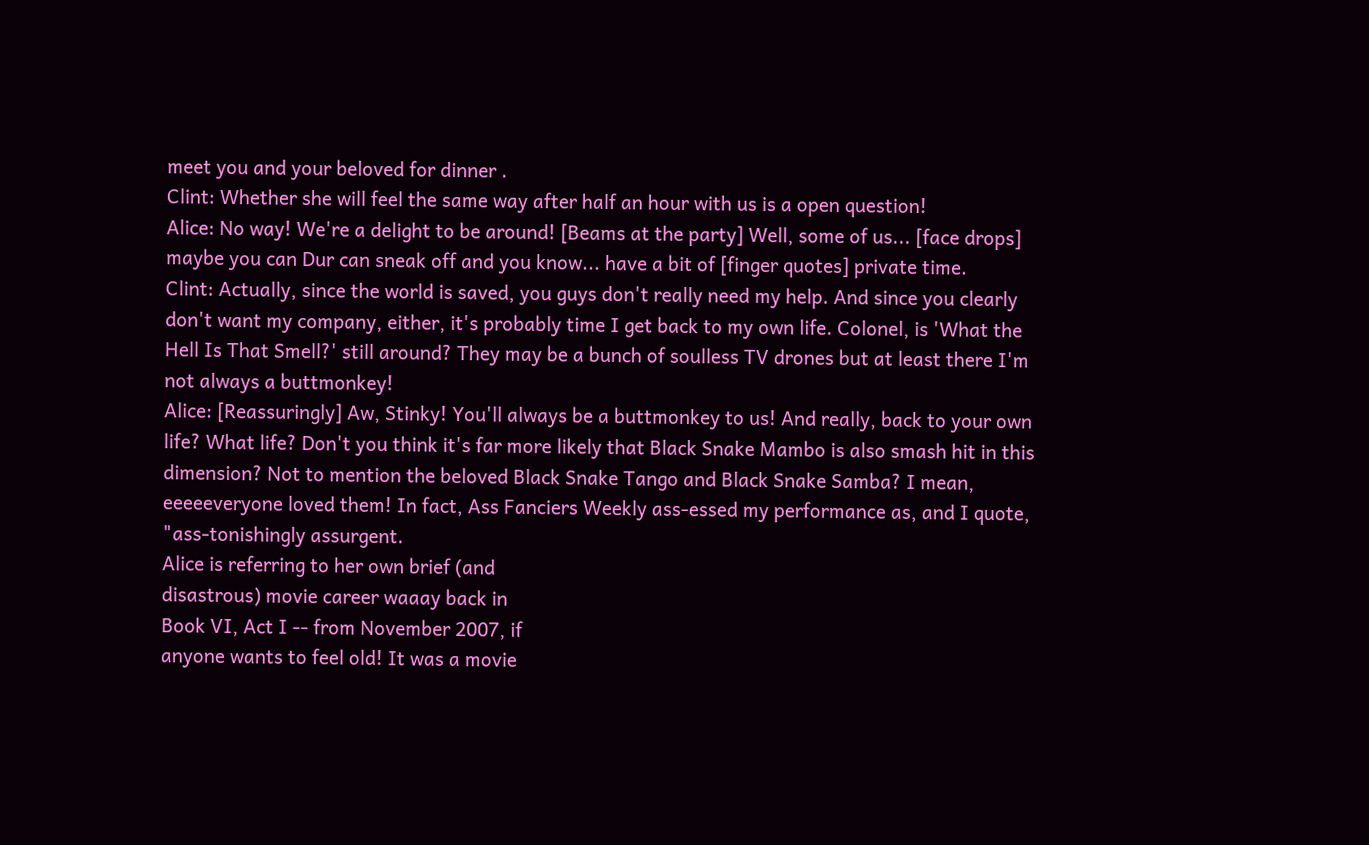meet you and your beloved for dinner .
Clint: Whether she will feel the same way after half an hour with us is a open question!
Alice: No way! We're a delight to be around! [Beams at the party] Well, some of us... [face drops] maybe you can Dur can sneak off and you know... have a bit of [finger quotes] private time.
Clint: Actually, since the world is saved, you guys don't really need my help. And since you clearly don't want my company, either, it's probably time I get back to my own life. Colonel, is 'What the Hell Is That Smell?' still around? They may be a bunch of soulless TV drones but at least there I'm not always a buttmonkey!
Alice: [Reassuringly] Aw, Stinky! You'll always be a buttmonkey to us! And really, back to your own life? What life? Don't you think it's far more likely that Black Snake Mambo is also smash hit in this dimension? Not to mention the beloved Black Snake Tango and Black Snake Samba? I mean, eeeeeveryone loved them! In fact, Ass Fanciers Weekly ass-essed my performance as, and I quote, "ass-tonishingly assurgent.
Alice is referring to her own brief (and
disastrous) movie career waaay back in
Book VI, Act I -- from November 2007, if
anyone wants to feel old! It was a movie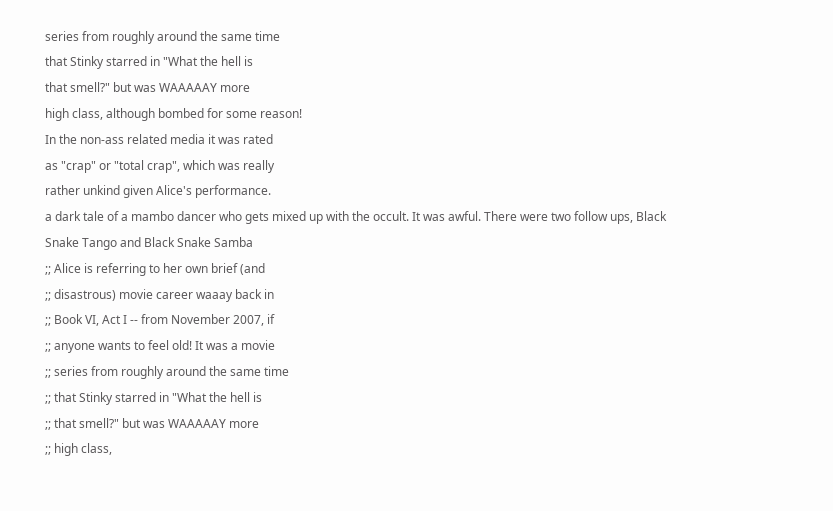series from roughly around the same time
that Stinky starred in "What the hell is
that smell?" but was WAAAAAY more
high class, although bombed for some reason!
In the non-ass related media it was rated
as "crap" or "total crap", which was really
rather unkind given Alice's performance.
a dark tale of a mambo dancer who gets mixed up with the occult. It was awful. There were two follow ups, Black Snake Tango and Black Snake Samba
;; Alice is referring to her own brief (and
;; disastrous) movie career waaay back in
;; Book VI, Act I -- from November 2007, if
;; anyone wants to feel old! It was a movie
;; series from roughly around the same time
;; that Stinky starred in "What the hell is
;; that smell?" but was WAAAAAY more
;; high class,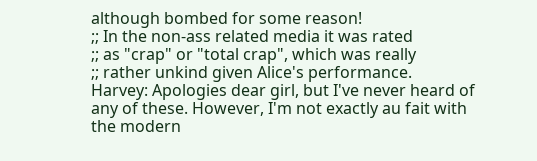although bombed for some reason!
;; In the non-ass related media it was rated
;; as "crap" or "total crap", which was really
;; rather unkind given Alice's performance.
Harvey: Apologies dear girl, but I've never heard of any of these. However, I'm not exactly au fait with the modern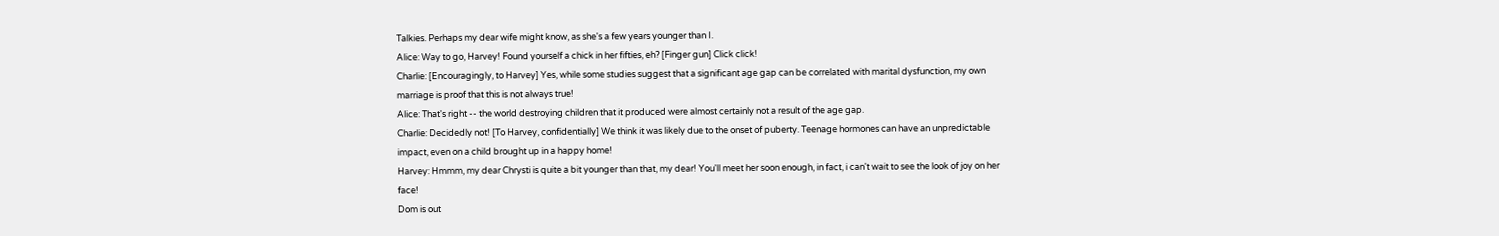Talkies. Perhaps my dear wife might know, as she's a few years younger than I.
Alice: Way to go, Harvey! Found yourself a chick in her fifties, eh? [Finger gun] Click click!
Charlie: [Encouragingly, to Harvey] Yes, while some studies suggest that a significant age gap can be correlated with marital dysfunction, my own marriage is proof that this is not always true!
Alice: That's right -- the world destroying children that it produced were almost certainly not a result of the age gap.
Charlie: Decidedly not! [To Harvey, confidentially] We think it was likely due to the onset of puberty. Teenage hormones can have an unpredictable impact, even on a child brought up in a happy home!
Harvey: Hmmm, my dear Chrysti is quite a bit younger than that, my dear! You'll meet her soon enough, in fact, i can't wait to see the look of joy on her face!
Dom is out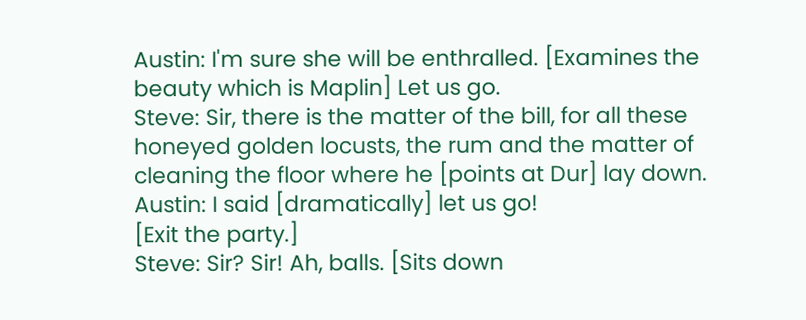Austin: I'm sure she will be enthralled. [Examines the beauty which is Maplin] Let us go.
Steve: Sir, there is the matter of the bill, for all these honeyed golden locusts, the rum and the matter of cleaning the floor where he [points at Dur] lay down.
Austin: I said [dramatically] let us go!
[Exit the party.]
Steve: Sir? Sir! Ah, balls. [Sits down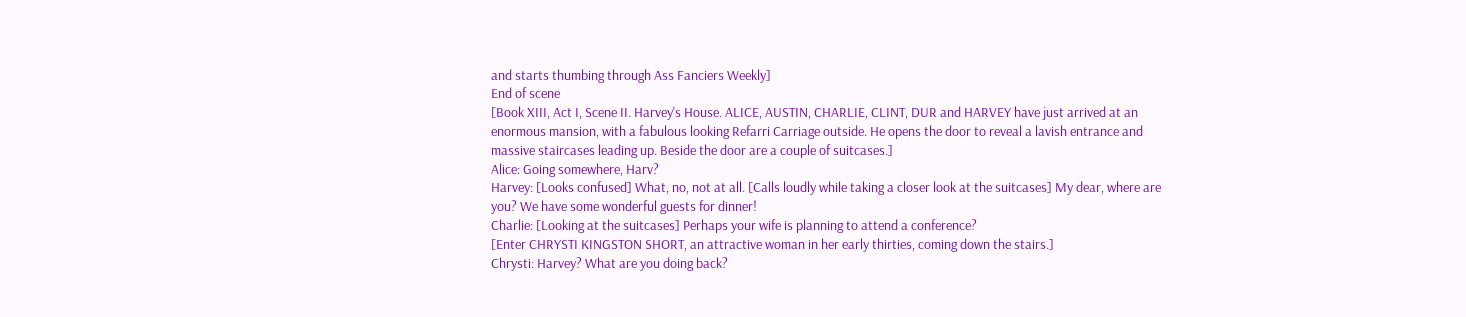and starts thumbing through Ass Fanciers Weekly]
End of scene
[Book XIII, Act I, Scene II. Harvey's House. ALICE, AUSTIN, CHARLIE, CLINT, DUR and HARVEY have just arrived at an enormous mansion, with a fabulous looking Refarri Carriage outside. He opens the door to reveal a lavish entrance and massive staircases leading up. Beside the door are a couple of suitcases.]
Alice: Going somewhere, Harv?
Harvey: [Looks confused] What, no, not at all. [Calls loudly while taking a closer look at the suitcases] My dear, where are you? We have some wonderful guests for dinner!
Charlie: [Looking at the suitcases] Perhaps your wife is planning to attend a conference?
[Enter CHRYSTI KINGSTON SHORT, an attractive woman in her early thirties, coming down the stairs.]
Chrysti: Harvey? What are you doing back?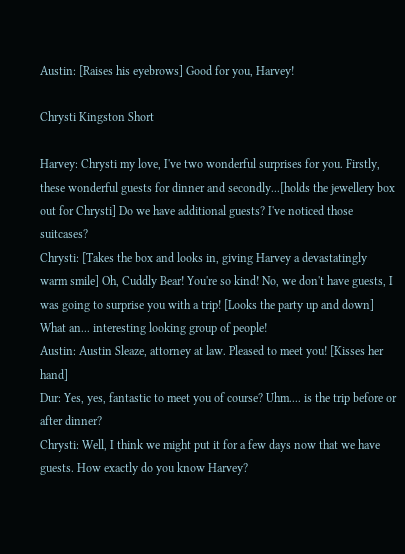Austin: [Raises his eyebrows] Good for you, Harvey!

Chrysti Kingston Short

Harvey: Chrysti my love, I've two wonderful surprises for you. Firstly, these wonderful guests for dinner and secondly...[holds the jewellery box out for Chrysti] Do we have additional guests? I've noticed those suitcases?
Chrysti: [Takes the box and looks in, giving Harvey a devastatingly warm smile] Oh, Cuddly Bear! You're so kind! No, we don't have guests, I was going to surprise you with a trip! [Looks the party up and down] What an... interesting looking group of people!
Austin: Austin Sleaze, attorney at law. Pleased to meet you! [Kisses her hand]
Dur: Yes, yes, fantastic to meet you of course? Uhm.... is the trip before or after dinner?
Chrysti: Well, I think we might put it for a few days now that we have guests. How exactly do you know Harvey?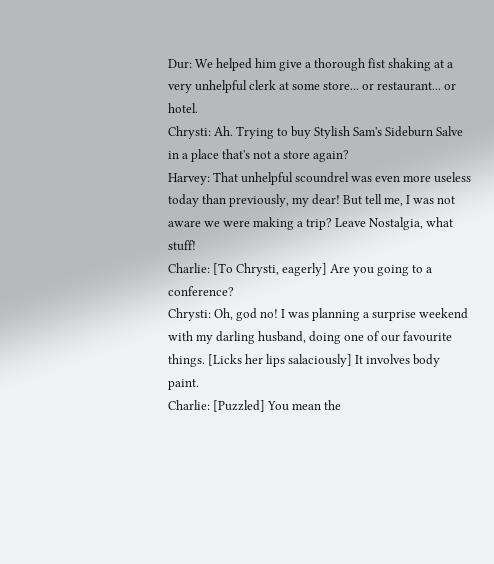Dur: We helped him give a thorough fist shaking at a very unhelpful clerk at some store... or restaurant... or hotel.
Chrysti: Ah. Trying to buy Stylish Sam's Sideburn Salve in a place that's not a store again?
Harvey: That unhelpful scoundrel was even more useless today than previously, my dear! But tell me, I was not aware we were making a trip? Leave Nostalgia, what stuff!
Charlie: [To Chrysti, eagerly] Are you going to a conference?
Chrysti: Oh, god no! I was planning a surprise weekend with my darling husband, doing one of our favourite things. [Licks her lips salaciously] It involves body paint.
Charlie: [Puzzled] You mean the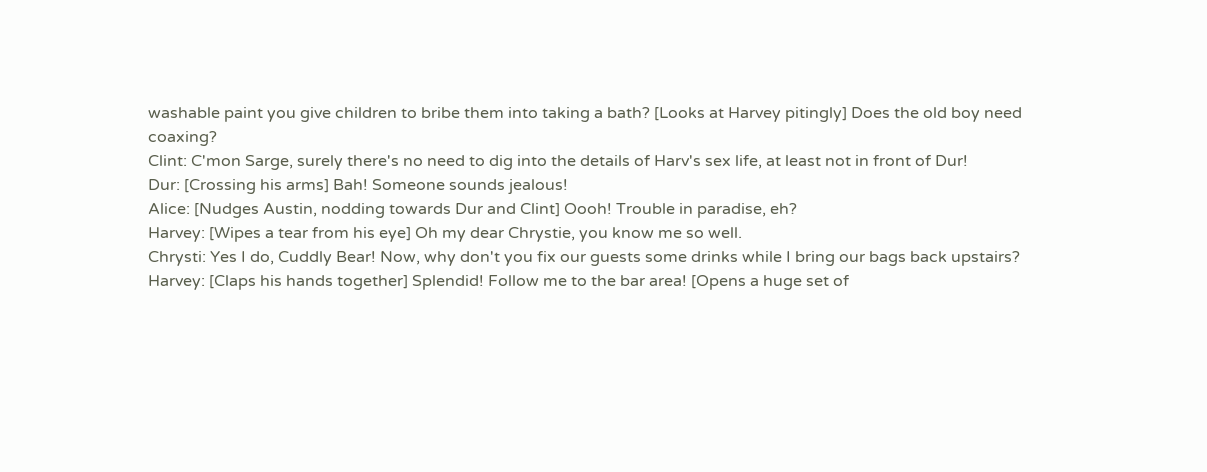washable paint you give children to bribe them into taking a bath? [Looks at Harvey pitingly] Does the old boy need coaxing?
Clint: C'mon Sarge, surely there's no need to dig into the details of Harv's sex life, at least not in front of Dur!
Dur: [Crossing his arms] Bah! Someone sounds jealous!
Alice: [Nudges Austin, nodding towards Dur and Clint] Oooh! Trouble in paradise, eh?
Harvey: [Wipes a tear from his eye] Oh my dear Chrystie, you know me so well.
Chrysti: Yes I do, Cuddly Bear! Now, why don't you fix our guests some drinks while I bring our bags back upstairs?
Harvey: [Claps his hands together] Splendid! Follow me to the bar area! [Opens a huge set of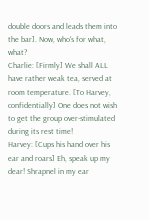double doors and leads them into the bar]. Now, who's for what, what?
Charlie: [Firmly] We shall ALL have rather weak tea, served at room temperature. [To Harvey, confidentially] One does not wish to get the group over-stimulated during its rest time!
Harvey: [Cups his hand over his ear and roars] Eh, speak up my dear! Shrapnel in my ear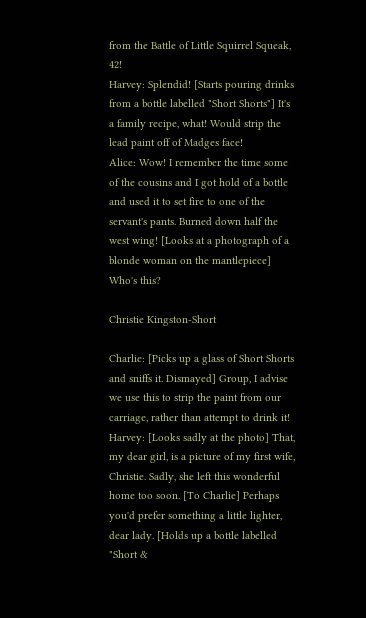from the Battle of Little Squirrel Squeak, 42!
Harvey: Splendid! [Starts pouring drinks from a bottle labelled "Short Shorts"] It's a family recipe, what! Would strip the lead paint off of Madges face!
Alice: Wow! I remember the time some of the cousins and I got hold of a bottle and used it to set fire to one of the servant's pants. Burned down half the west wing! [Looks at a photograph of a blonde woman on the mantlepiece] Who's this?

Christie Kingston-Short

Charlie: [Picks up a glass of Short Shorts and sniffs it. Dismayed] Group, I advise we use this to strip the paint from our carriage, rather than attempt to drink it!
Harvey: [Looks sadly at the photo] That, my dear girl, is a picture of my first wife, Christie. Sadly, she left this wonderful home too soon. [To Charlie] Perhaps you'd prefer something a little lighter, dear lady. [Holds up a bottle labelled "Short &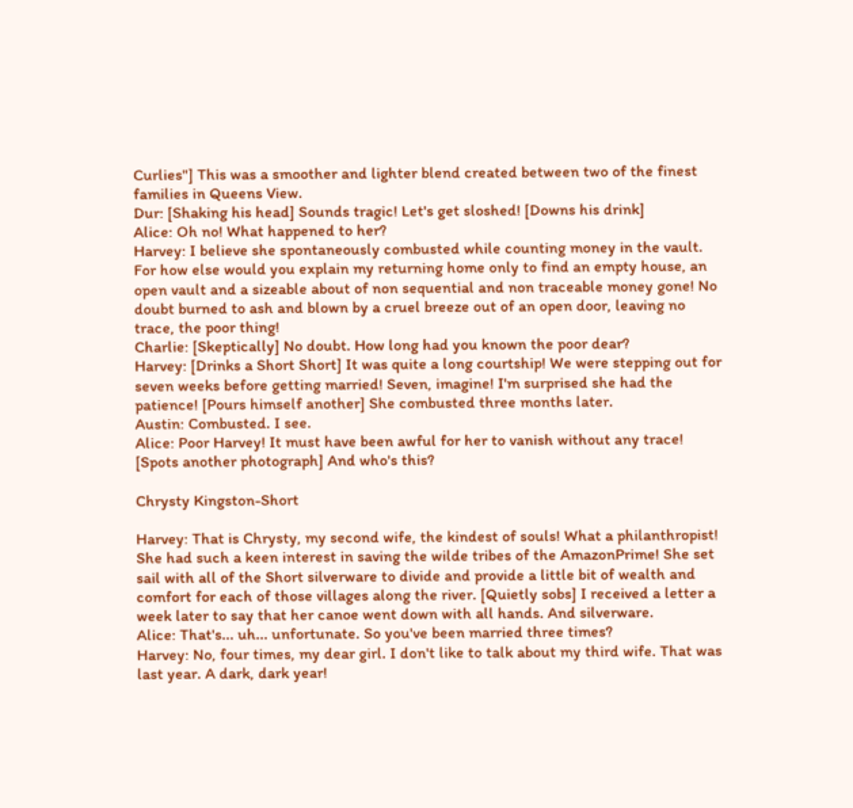Curlies"] This was a smoother and lighter blend created between two of the finest families in Queens View.
Dur: [Shaking his head] Sounds tragic! Let's get sloshed! [Downs his drink]
Alice: Oh no! What happened to her?
Harvey: I believe she spontaneously combusted while counting money in the vault. For how else would you explain my returning home only to find an empty house, an open vault and a sizeable about of non sequential and non traceable money gone! No doubt burned to ash and blown by a cruel breeze out of an open door, leaving no trace, the poor thing!
Charlie: [Skeptically] No doubt. How long had you known the poor dear?
Harvey: [Drinks a Short Short] It was quite a long courtship! We were stepping out for seven weeks before getting married! Seven, imagine! I'm surprised she had the patience! [Pours himself another] She combusted three months later.
Austin: Combusted. I see.
Alice: Poor Harvey! It must have been awful for her to vanish without any trace! [Spots another photograph] And who's this?

Chrysty Kingston-Short

Harvey: That is Chrysty, my second wife, the kindest of souls! What a philanthropist! She had such a keen interest in saving the wilde tribes of the AmazonPrime! She set sail with all of the Short silverware to divide and provide a little bit of wealth and comfort for each of those villages along the river. [Quietly sobs] I received a letter a week later to say that her canoe went down with all hands. And silverware.
Alice: That's... uh... unfortunate. So you've been married three times?
Harvey: No, four times, my dear girl. I don't like to talk about my third wife. That was last year. A dark, dark year!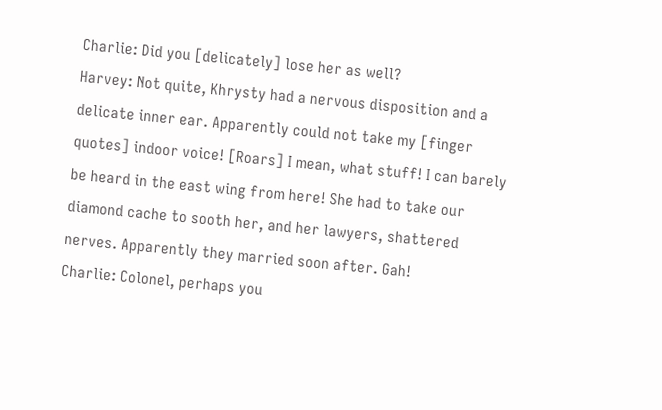Charlie: Did you [delicately] lose her as well?
Harvey: Not quite, Khrysty had a nervous disposition and a delicate inner ear. Apparently could not take my [finger quotes] indoor voice! [Roars] I mean, what stuff! I can barely be heard in the east wing from here! She had to take our diamond cache to sooth her, and her lawyers, shattered nerves. Apparently they married soon after. Gah!
Charlie: Colonel, perhaps you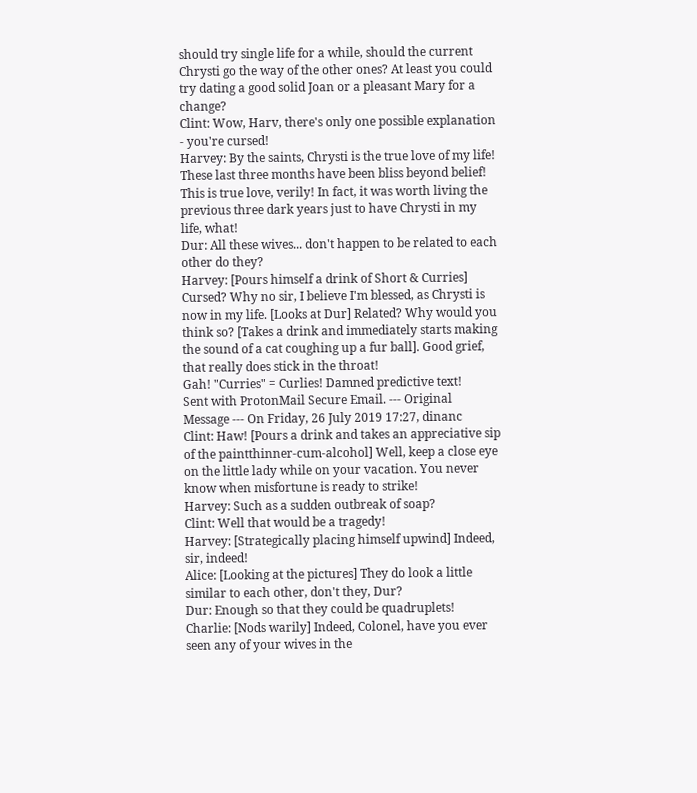should try single life for a while, should the current Chrysti go the way of the other ones? At least you could try dating a good solid Joan or a pleasant Mary for a change?
Clint: Wow, Harv, there's only one possible explanation - you're cursed!
Harvey: By the saints, Chrysti is the true love of my life! These last three months have been bliss beyond belief! This is true love, verily! In fact, it was worth living the previous three dark years just to have Chrysti in my life, what!
Dur: All these wives... don't happen to be related to each other do they?
Harvey: [Pours himself a drink of Short & Curries] Cursed? Why no sir, I believe I'm blessed, as Chrysti is now in my life. [Looks at Dur] Related? Why would you think so? [Takes a drink and immediately starts making the sound of a cat coughing up a fur ball]. Good grief, that really does stick in the throat!
Gah! "Curries" = Curlies! Damned predictive text!
Sent with ProtonMail Secure Email. ‐‐‐ Original Message ‐‐‐ On Friday, 26 July 2019 17:27, dinanc
Clint: Haw! [Pours a drink and takes an appreciative sip of the paintthinner-cum-alcohol] Well, keep a close eye on the little lady while on your vacation. You never know when misfortune is ready to strike!
Harvey: Such as a sudden outbreak of soap?
Clint: Well that would be a tragedy!
Harvey: [Strategically placing himself upwind] Indeed, sir, indeed!
Alice: [Looking at the pictures] They do look a little similar to each other, don't they, Dur?
Dur: Enough so that they could be quadruplets!
Charlie: [Nods warily] Indeed, Colonel, have you ever seen any of your wives in the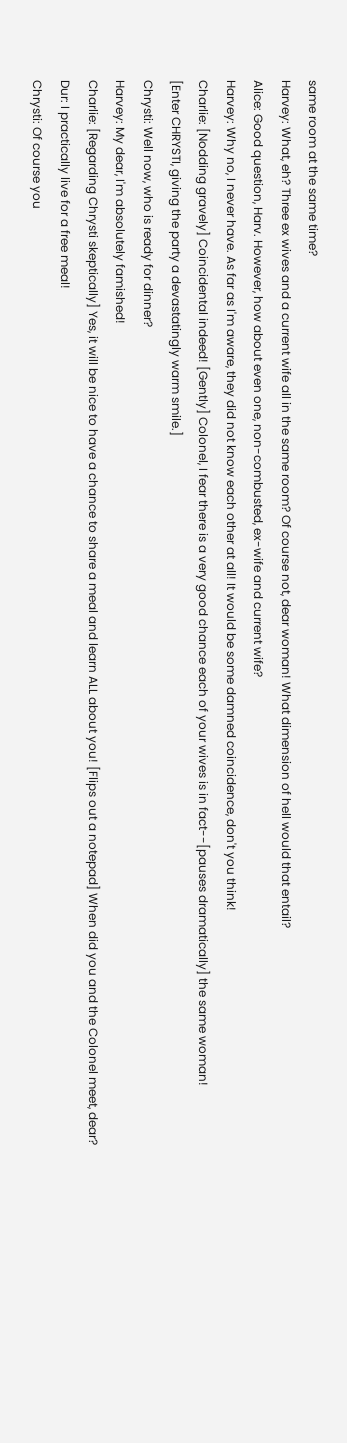same room at the same time?
Harvey: What, eh? Three ex wives and a current wife all in the same room? Of course not, dear woman! What dimension of hell would that entail?
Alice: Good question, Harv. However, how about even one, non-combusted, ex-wife and current wife?
Harvey: Why no, I never have. As far as I'm aware, they did not know each other at all! It would be some damned coincidence, don't you think!
Charlie: [Nodding gravely] Coincidental indeed! [Gently] Colonel, I fear there is a very good chance each of your wives is in fact--[pauses dramatically] the same woman!
[Enter CHRYSTI, giving the party a devastatingly warm smile.]
Chrysti: Well now, who is ready for dinner?
Harvey: My dear, I'm absolutely famished!
Charlie: [Regarding Chrysti skeptically] Yes, it will be nice to have a chance to share a meal and learn ALL about you! [Flips out a notepad] When did you and the Colonel meet, dear?
Dur: I practically live for a free meal!
Chrysti: Of course you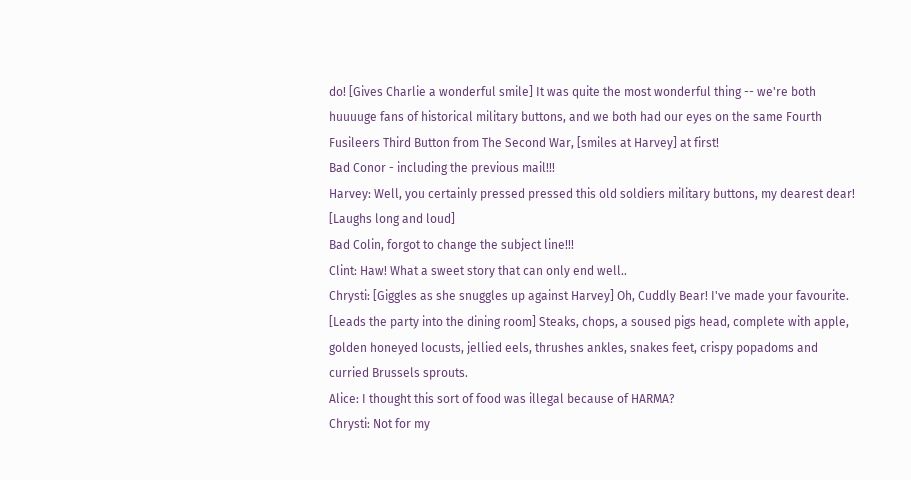do! [Gives Charlie a wonderful smile] It was quite the most wonderful thing -- we're both huuuuge fans of historical military buttons, and we both had our eyes on the same Fourth Fusileers Third Button from The Second War, [smiles at Harvey] at first!
Bad Conor - including the previous mail!!!
Harvey: Well, you certainly pressed pressed this old soldiers military buttons, my dearest dear! [Laughs long and loud]
Bad Colin, forgot to change the subject line!!!
Clint: Haw! What a sweet story that can only end well..
Chrysti: [Giggles as she snuggles up against Harvey] Oh, Cuddly Bear! I've made your favourite. [Leads the party into the dining room] Steaks, chops, a soused pigs head, complete with apple, golden honeyed locusts, jellied eels, thrushes ankles, snakes feet, crispy popadoms and curried Brussels sprouts.
Alice: I thought this sort of food was illegal because of HARMA?
Chrysti: Not for my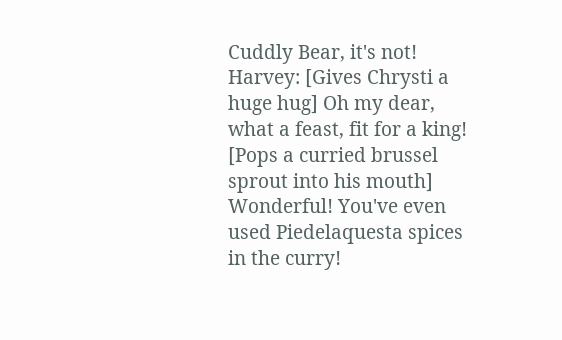Cuddly Bear, it's not!
Harvey: [Gives Chrysti a huge hug] Oh my dear, what a feast, fit for a king! [Pops a curried brussel sprout into his mouth] Wonderful! You've even used Piedelaquesta spices in the curry!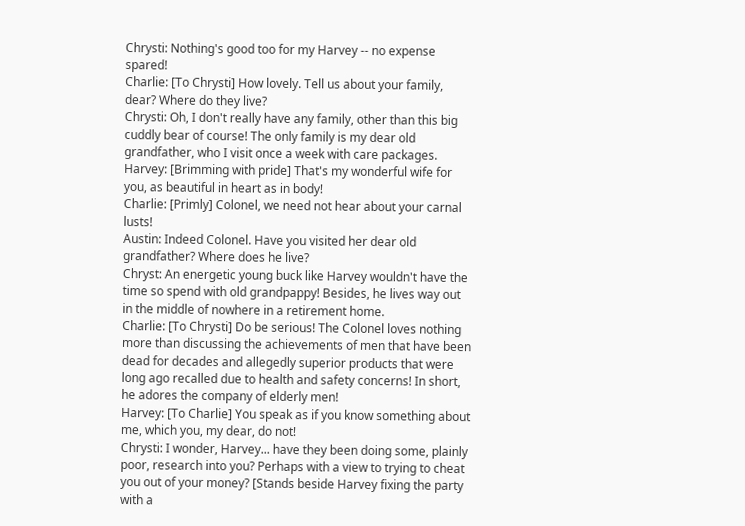Chrysti: Nothing's good too for my Harvey -- no expense spared!
Charlie: [To Chrysti] How lovely. Tell us about your family, dear? Where do they live?
Chrysti: Oh, I don't really have any family, other than this big cuddly bear of course! The only family is my dear old grandfather, who I visit once a week with care packages.
Harvey: [Brimming with pride] That's my wonderful wife for you, as beautiful in heart as in body!
Charlie: [Primly] Colonel, we need not hear about your carnal lusts!
Austin: Indeed Colonel. Have you visited her dear old grandfather? Where does he live?
Chryst: An energetic young buck like Harvey wouldn't have the time so spend with old grandpappy! Besides, he lives way out in the middle of nowhere in a retirement home.
Charlie: [To Chrysti] Do be serious! The Colonel loves nothing more than discussing the achievements of men that have been dead for decades and allegedly superior products that were long ago recalled due to health and safety concerns! In short, he adores the company of elderly men!
Harvey: [To Charlie] You speak as if you know something about me, which you, my dear, do not!
Chrysti: I wonder, Harvey... have they been doing some, plainly poor, research into you? Perhaps with a view to trying to cheat you out of your money? [Stands beside Harvey fixing the party with a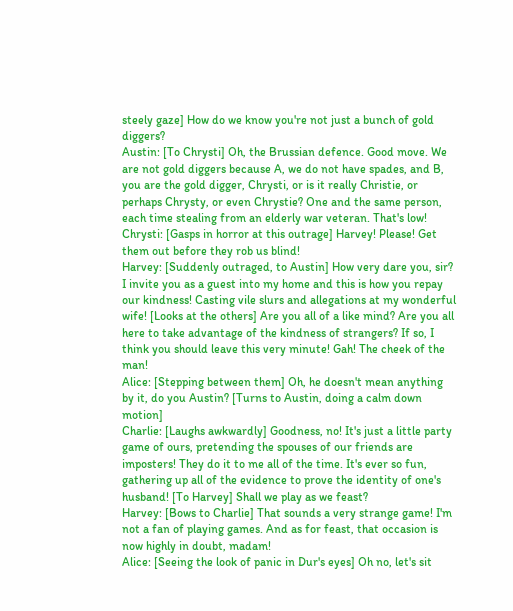steely gaze] How do we know you're not just a bunch of gold diggers?
Austin: [To Chrysti] Oh, the Brussian defence. Good move. We are not gold diggers because A, we do not have spades, and B, you are the gold digger, Chrysti, or is it really Christie, or perhaps Chrysty, or even Chrystie? One and the same person, each time stealing from an elderly war veteran. That's low!
Chrysti: [Gasps in horror at this outrage] Harvey! Please! Get them out before they rob us blind!
Harvey: [Suddenly outraged, to Austin] How very dare you, sir? I invite you as a guest into my home and this is how you repay our kindness! Casting vile slurs and allegations at my wonderful wife! [Looks at the others] Are you all of a like mind? Are you all here to take advantage of the kindness of strangers? If so, I think you should leave this very minute! Gah! The cheek of the man!
Alice: [Stepping between them] Oh, he doesn't mean anything by it, do you Austin? [Turns to Austin, doing a calm down motion]
Charlie: [Laughs awkwardly] Goodness, no! It's just a little party game of ours, pretending the spouses of our friends are imposters! They do it to me all of the time. It's ever so fun, gathering up all of the evidence to prove the identity of one's husband! [To Harvey] Shall we play as we feast?
Harvey: [Bows to Charlie] That sounds a very strange game! I'm not a fan of playing games. And as for feast, that occasion is now highly in doubt, madam!
Alice: [Seeing the look of panic in Dur's eyes] Oh no, let's sit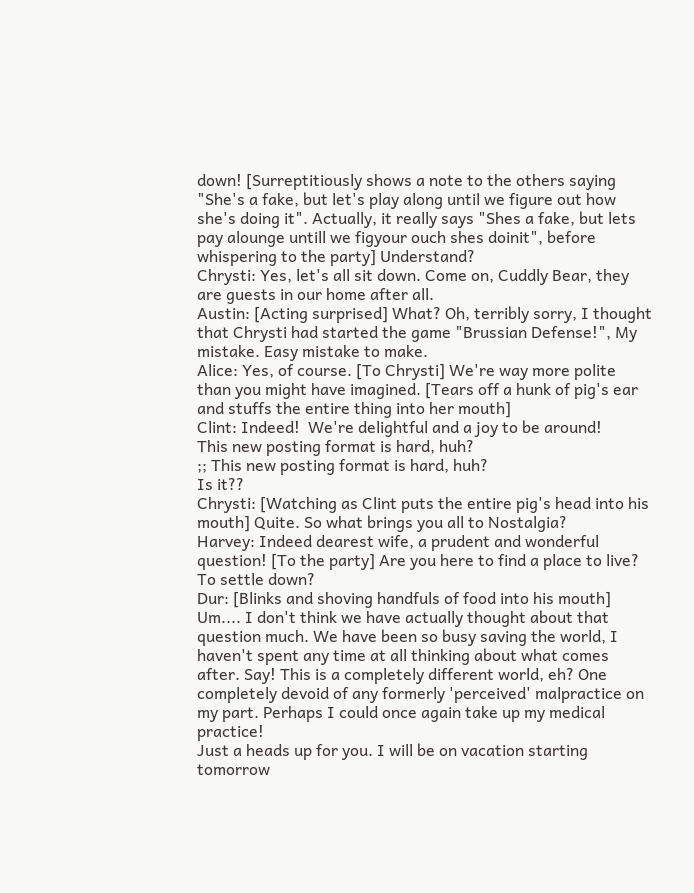down! [Surreptitiously shows a note to the others saying "She's a fake, but let's play along until we figure out how she's doing it". Actually, it really says "Shes a fake, but lets pay alounge untill we figyour ouch shes doinit", before whispering to the party] Understand?
Chrysti: Yes, let's all sit down. Come on, Cuddly Bear, they are guests in our home after all.
Austin: [Acting surprised] What? Oh, terribly sorry, I thought that Chrysti had started the game "Brussian Defense!", My mistake. Easy mistake to make.
Alice: Yes, of course. [To Chrysti] We're way more polite than you might have imagined. [Tears off a hunk of pig's ear and stuffs the entire thing into her mouth]
Clint: Indeed!  We're delightful and a joy to be around!
This new posting format is hard, huh?
;; This new posting format is hard, huh?
Is it??
Chrysti: [Watching as Clint puts the entire pig's head into his mouth] Quite. So what brings you all to Nostalgia?
Harvey: Indeed dearest wife, a prudent and wonderful question! [To the party] Are you here to find a place to live? To settle down?
Dur: [Blinks and shoving handfuls of food into his mouth] Um.... I don't think we have actually thought about that question much. We have been so busy saving the world, I haven't spent any time at all thinking about what comes after. Say! This is a completely different world, eh? One completely devoid of any formerly 'perceived' malpractice on my part. Perhaps I could once again take up my medical practice!
Just a heads up for you. I will be on vacation starting tomorrow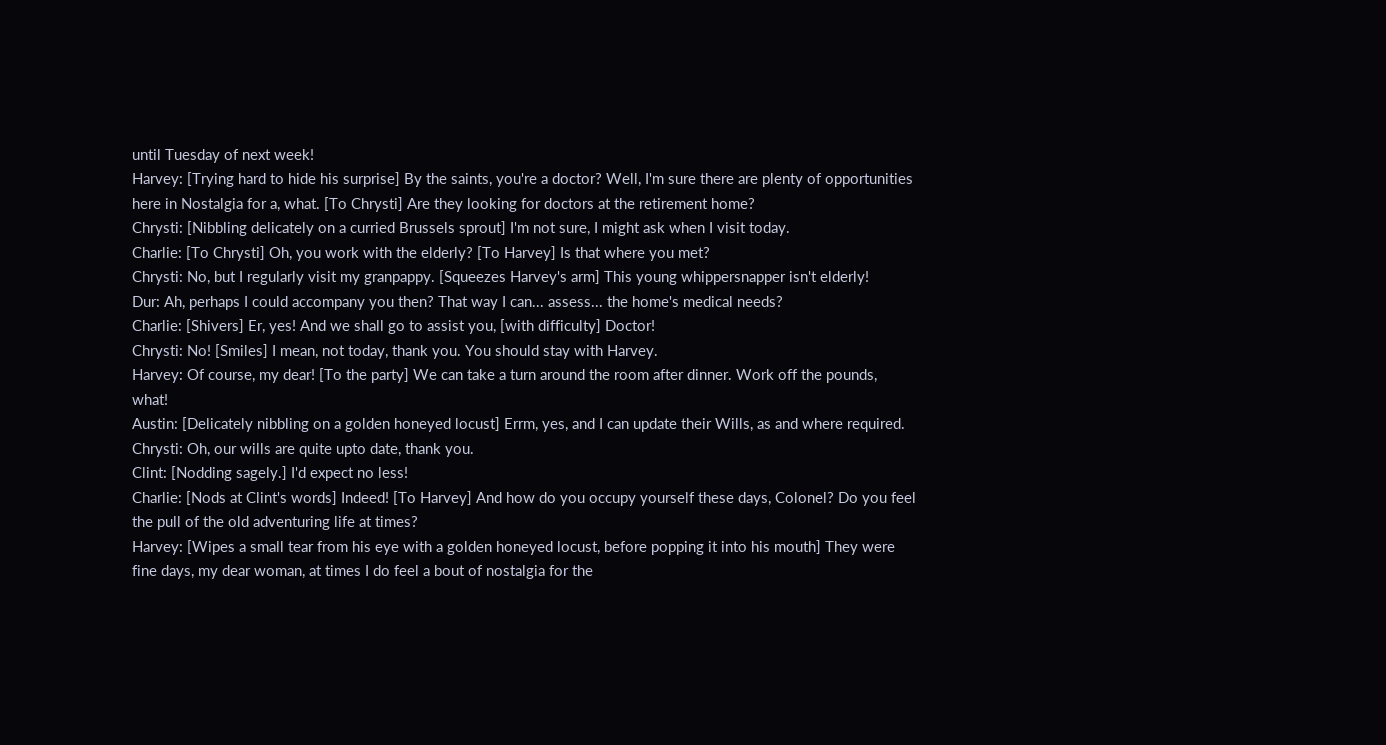until Tuesday of next week!
Harvey: [Trying hard to hide his surprise] By the saints, you're a doctor? Well, I'm sure there are plenty of opportunities here in Nostalgia for a, what. [To Chrysti] Are they looking for doctors at the retirement home?
Chrysti: [Nibbling delicately on a curried Brussels sprout] I'm not sure, I might ask when I visit today.
Charlie: [To Chrysti] Oh, you work with the elderly? [To Harvey] Is that where you met?
Chrysti: No, but I regularly visit my granpappy. [Squeezes Harvey's arm] This young whippersnapper isn't elderly!
Dur: Ah, perhaps I could accompany you then? That way I can... assess... the home's medical needs?
Charlie: [Shivers] Er, yes! And we shall go to assist you, [with difficulty] Doctor!
Chrysti: No! [Smiles] I mean, not today, thank you. You should stay with Harvey.
Harvey: Of course, my dear! [To the party] We can take a turn around the room after dinner. Work off the pounds, what!
Austin: [Delicately nibbling on a golden honeyed locust] Errm, yes, and I can update their Wills, as and where required.
Chrysti: Oh, our wills are quite upto date, thank you.
Clint: [Nodding sagely.] I'd expect no less!
Charlie: [Nods at Clint's words] Indeed! [To Harvey] And how do you occupy yourself these days, Colonel? Do you feel the pull of the old adventuring life at times?
Harvey: [Wipes a small tear from his eye with a golden honeyed locust, before popping it into his mouth] They were fine days, my dear woman, at times I do feel a bout of nostalgia for the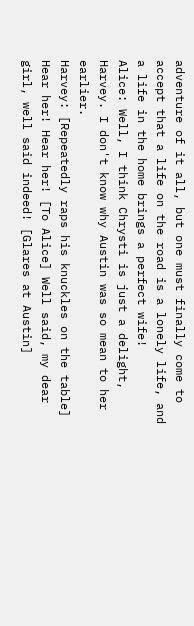adventure of it all, but one must finally come to accept that a life on the road is a lonely life, and a life in the home brings a perfect wife!
Alice: Well, I think Chrysti is just a delight, Harvey. I don't know why Austin was so mean to her earlier.
Harvey: [Repeatedly raps his knuckles on the table] Hear her! Hear her! [To Alice] Well said, my dear girl, well said indeed! [Glares at Austin]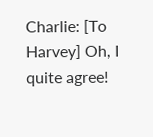Charlie: [To Harvey] Oh, I quite agree!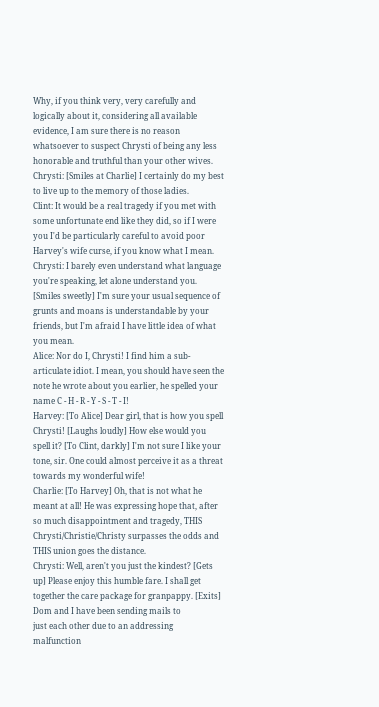Why, if you think very, very carefully and logically about it, considering all available evidence, I am sure there is no reason whatsoever to suspect Chrysti of being any less honorable and truthful than your other wives.
Chrysti: [Smiles at Charlie] I certainly do my best to live up to the memory of those ladies.
Clint: It would be a real tragedy if you met with some unfortunate end like they did, so if I were you I'd be particularly careful to avoid poor Harvey's wife curse, if you know what I mean.
Chrysti: I barely even understand what language you're speaking, let alone understand you. [Smiles sweetly] I'm sure your usual sequence of grunts and moans is understandable by your friends, but I'm afraid I have little idea of what you mean.
Alice: Nor do I, Chrysti! I find him a sub-articulate idiot. I mean, you should have seen the note he wrote about you earlier, he spelled your name C - H - R - Y - S - T - I!
Harvey: [To Alice] Dear girl, that is how you spell Chrysti! [Laughs loudly] How else would you spell it? [To Clint, darkly] I'm not sure I like your tone, sir. One could almost perceive it as a threat towards my wonderful wife!
Charlie: [To Harvey] Oh, that is not what he meant at all! He was expressing hope that, after so much disappointment and tragedy, THIS Chrysti/Christie/Christy surpasses the odds and THIS union goes the distance.
Chrysti: Well, aren't you just the kindest? [Gets up] Please enjoy this humble fare. I shall get together the care package for granpappy. [Exits]
Dom and I have been sending mails to
just each other due to an addressing
malfunction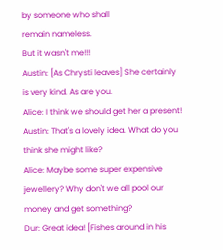by someone who shall
remain nameless.
But it wasn't me!!!
Austin: [As Chrysti leaves] She certainly is very kind. As are you.
Alice: I think we should get her a present!
Austin: That's a lovely idea. What do you think she might like?
Alice: Maybe some super expensive jewellery? Why don't we all pool our money and get something?
Dur: Great idea! [Fishes around in his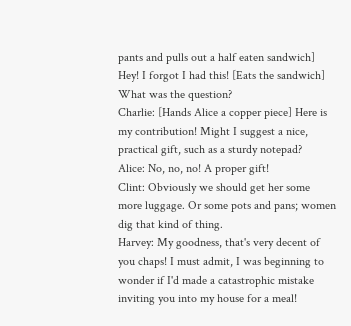pants and pulls out a half eaten sandwich] Hey! I forgot I had this! [Eats the sandwich] What was the question?
Charlie: [Hands Alice a copper piece] Here is my contribution! Might I suggest a nice, practical gift, such as a sturdy notepad?
Alice: No, no, no! A proper gift!
Clint: Obviously we should get her some more luggage. Or some pots and pans; women dig that kind of thing.
Harvey: My goodness, that's very decent of you chaps! I must admit, I was beginning to wonder if I'd made a catastrophic mistake inviting you into my house for a meal!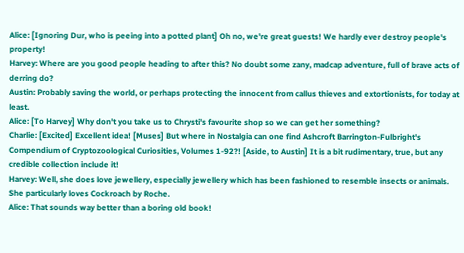Alice: [Ignoring Dur, who is peeing into a potted plant] Oh no, we're great guests! We hardly ever destroy people's property!
Harvey: Where are you good people heading to after this? No doubt some zany, madcap adventure, full of brave acts of derring do?
Austin: Probably saving the world, or perhaps protecting the innocent from callus thieves and extortionists, for today at least.
Alice: [To Harvey] Why don't you take us to Chrysti's favourite shop so we can get her something?
Charlie: [Excited] Excellent idea! [Muses] But where in Nostalgia can one find Ashcroft Barrington-Fulbright's Compendium of Cryptozoological Curiosities, Volumes 1-92?! [Aside, to Austin] It is a bit rudimentary, true, but any credible collection include it!
Harvey: Well, she does love jewellery, especially jewellery which has been fashioned to resemble insects or animals. She particularly loves Cockroach by Roche.
Alice: That sounds way better than a boring old book!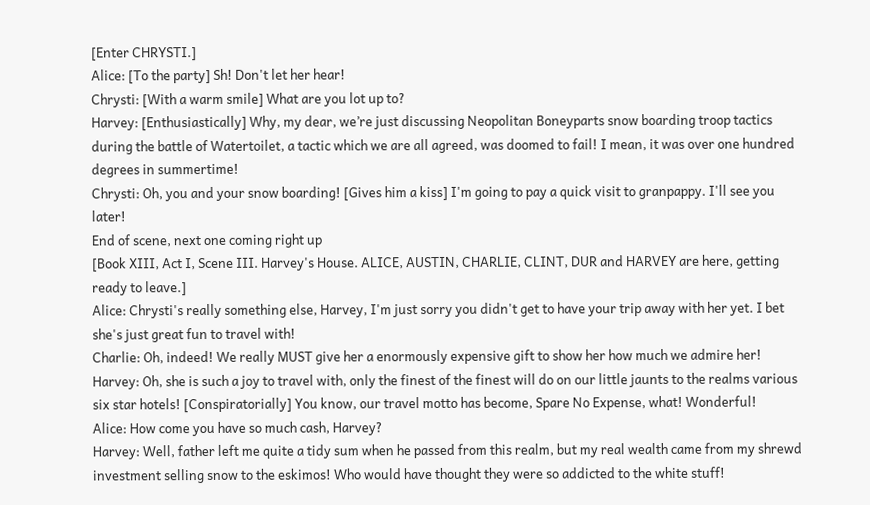[Enter CHRYSTI.]
Alice: [To the party] Sh! Don't let her hear!
Chrysti: [With a warm smile] What are you lot up to?
Harvey: [Enthusiastically] Why, my dear, we’re just discussing Neopolitan Boneyparts snow boarding troop tactics during the battle of Watertoilet, a tactic which we are all agreed, was doomed to fail! I mean, it was over one hundred degrees in summertime!
Chrysti: Oh, you and your snow boarding! [Gives him a kiss] I'm going to pay a quick visit to granpappy. I'll see you later!
End of scene, next one coming right up
[Book XIII, Act I, Scene III. Harvey's House. ALICE, AUSTIN, CHARLIE, CLINT, DUR and HARVEY are here, getting ready to leave.]
Alice: Chrysti's really something else, Harvey, I'm just sorry you didn't get to have your trip away with her yet. I bet she's just great fun to travel with!
Charlie: Oh, indeed! We really MUST give her a enormously expensive gift to show her how much we admire her!
Harvey: Oh, she is such a joy to travel with, only the finest of the finest will do on our little jaunts to the realms various six star hotels! [Conspiratorially] You know, our travel motto has become, Spare No Expense, what! Wonderful!
Alice: How come you have so much cash, Harvey?
Harvey: Well, father left me quite a tidy sum when he passed from this realm, but my real wealth came from my shrewd investment selling snow to the eskimos! Who would have thought they were so addicted to the white stuff!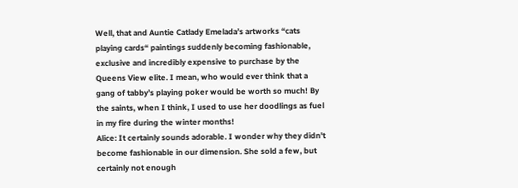Well, that and Auntie Catlady Emelada’s artworks “cats playing cards“ paintings suddenly becoming fashionable, exclusive and incredibly expensive to purchase by the Queens View elite. I mean, who would ever think that a gang of tabby’s playing poker would be worth so much! By the saints, when I think, I used to use her doodlings as fuel in my fire during the winter months!
Alice: It certainly sounds adorable. I wonder why they didn't become fashionable in our dimension. She sold a few, but certainly not enough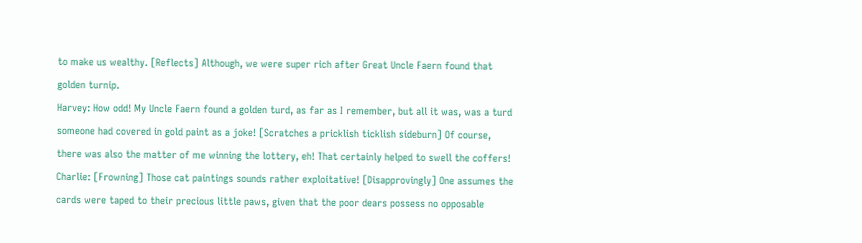to make us wealthy. [Reflects] Although, we were super rich after Great Uncle Faern found that golden turnip.
Harvey: How odd! My Uncle Faern found a golden turd, as far as I remember, but all it was, was a turd someone had covered in gold paint as a joke! [Scratches a pricklish ticklish sideburn] Of course, there was also the matter of me winning the lottery, eh! That certainly helped to swell the coffers!
Charlie: [Frowning] Those cat paintings sounds rather exploitative! [Disapprovingly] One assumes the cards were taped to their precious little paws, given that the poor dears possess no opposable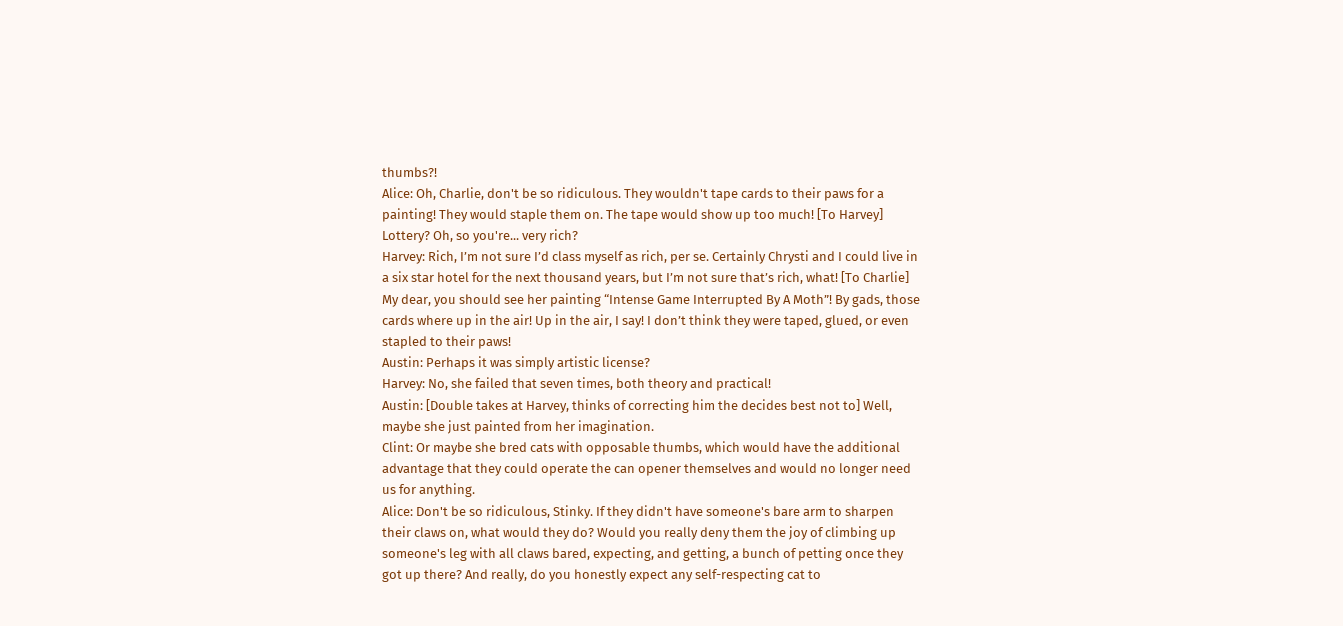thumbs?!
Alice: Oh, Charlie, don't be so ridiculous. They wouldn't tape cards to their paws for a painting! They would staple them on. The tape would show up too much! [To Harvey] Lottery? Oh, so you're... very rich?
Harvey: Rich, I’m not sure I’d class myself as rich, per se. Certainly Chrysti and I could live in a six star hotel for the next thousand years, but I’m not sure that’s rich, what! [To Charlie] My dear, you should see her painting “Intense Game Interrupted By A Moth”! By gads, those cards where up in the air! Up in the air, I say! I don’t think they were taped, glued, or even stapled to their paws!
Austin: Perhaps it was simply artistic license?
Harvey: No, she failed that seven times, both theory and practical!
Austin: [Double takes at Harvey, thinks of correcting him the decides best not to] Well, maybe she just painted from her imagination.
Clint: Or maybe she bred cats with opposable thumbs, which would have the additional advantage that they could operate the can opener themselves and would no longer need us for anything.
Alice: Don't be so ridiculous, Stinky. If they didn't have someone's bare arm to sharpen their claws on, what would they do? Would you really deny them the joy of climbing up someone's leg with all claws bared, expecting, and getting, a bunch of petting once they got up there? And really, do you honestly expect any self-respecting cat to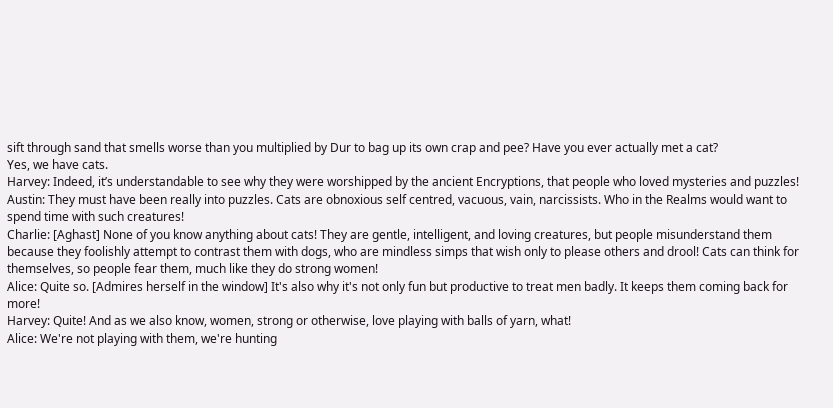sift through sand that smells worse than you multiplied by Dur to bag up its own crap and pee? Have you ever actually met a cat?
Yes, we have cats.
Harvey: Indeed, it’s understandable to see why they were worshipped by the ancient Encryptions, that people who loved mysteries and puzzles!
Austin: They must have been really into puzzles. Cats are obnoxious self centred, vacuous, vain, narcissists. Who in the Realms would want to spend time with such creatures!
Charlie: [Aghast] None of you know anything about cats! They are gentle, intelligent, and loving creatures, but people misunderstand them because they foolishly attempt to contrast them with dogs, who are mindless simps that wish only to please others and drool! Cats can think for themselves, so people fear them, much like they do strong women!
Alice: Quite so. [Admires herself in the window] It's also why it's not only fun but productive to treat men badly. It keeps them coming back for more!
Harvey: Quite! And as we also know, women, strong or otherwise, love playing with balls of yarn, what!
Alice: We're not playing with them, we're hunting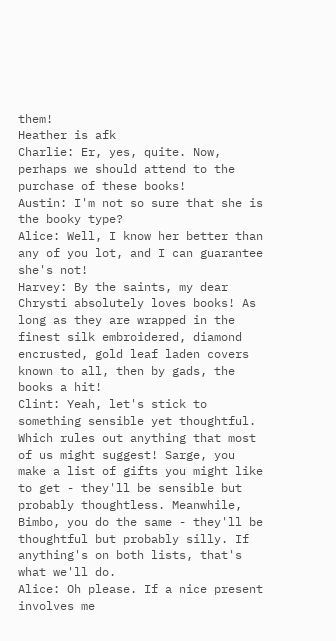them!
Heather is afk
Charlie: Er, yes, quite. Now, perhaps we should attend to the purchase of these books!
Austin: I'm not so sure that she is the booky type?
Alice: Well, I know her better than any of you lot, and I can guarantee she's not!
Harvey: By the saints, my dear Chrysti absolutely loves books! As long as they are wrapped in the finest silk embroidered, diamond encrusted, gold leaf laden covers known to all, then by gads, the books a hit!
Clint: Yeah, let's stick to something sensible yet thoughtful. Which rules out anything that most of us might suggest! Sarge, you make a list of gifts you might like to get - they'll be sensible but probably thoughtless. Meanwhile, Bimbo, you do the same - they'll be thoughtful but probably silly. If anything's on both lists, that's what we'll do.
Alice: Oh please. If a nice present involves me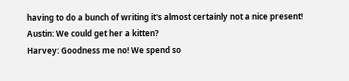having to do a bunch of writing it's almost certainly not a nice present!
Austin: We could get her a kitten?
Harvey: Goodness me no! We spend so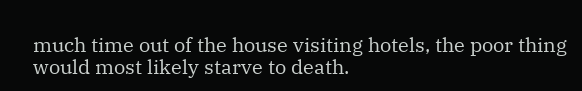much time out of the house visiting hotels, the poor thing would most likely starve to death.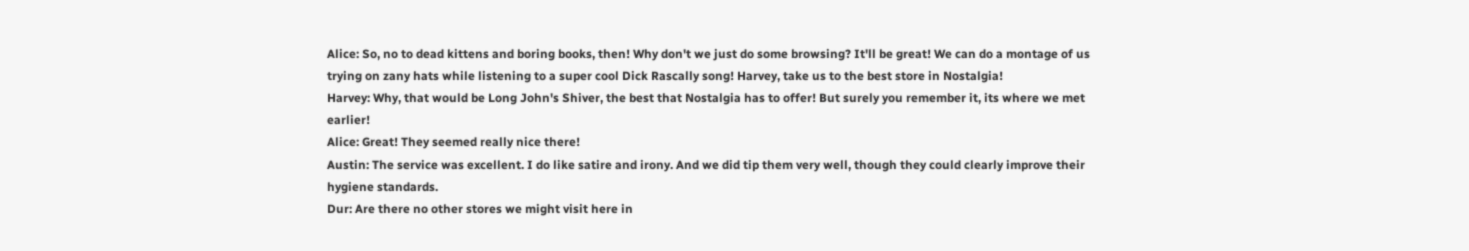Alice: So, no to dead kittens and boring books, then! Why don't we just do some browsing? It'll be great! We can do a montage of us trying on zany hats while listening to a super cool Dick Rascally song! Harvey, take us to the best store in Nostalgia!
Harvey: Why, that would be Long John's Shiver, the best that Nostalgia has to offer! But surely you remember it, its where we met earlier!
Alice: Great! They seemed really nice there!
Austin: The service was excellent. I do like satire and irony. And we did tip them very well, though they could clearly improve their hygiene standards.
Dur: Are there no other stores we might visit here in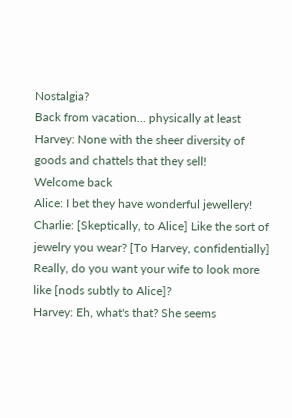Nostalgia?
Back from vacation… physically at least
Harvey: None with the sheer diversity of goods and chattels that they sell!
Welcome back
Alice: I bet they have wonderful jewellery!
Charlie: [Skeptically, to Alice] Like the sort of jewelry you wear? [To Harvey, confidentially] Really, do you want your wife to look more like [nods subtly to Alice]?
Harvey: Eh, what's that? She seems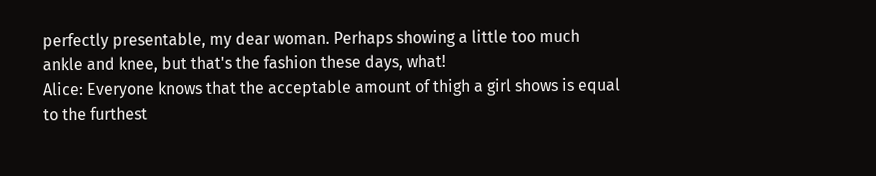perfectly presentable, my dear woman. Perhaps showing a little too much ankle and knee, but that's the fashion these days, what!
Alice: Everyone knows that the acceptable amount of thigh a girl shows is equal to the furthest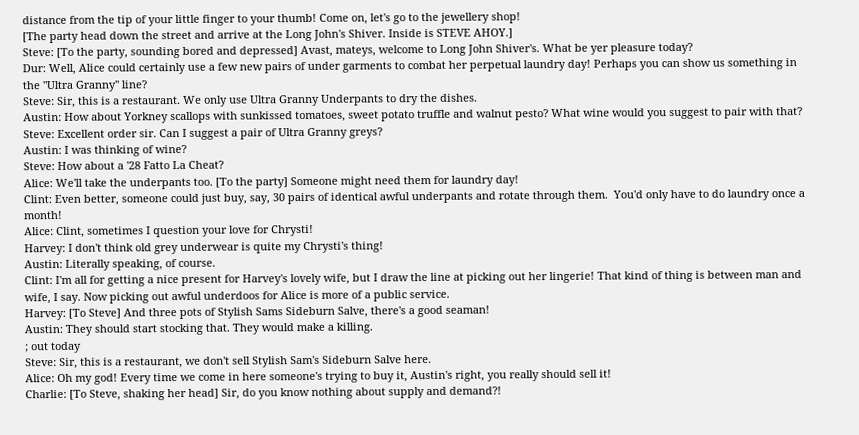distance from the tip of your little finger to your thumb! Come on, let's go to the jewellery shop!
[The party head down the street and arrive at the Long John's Shiver. Inside is STEVE AHOY.]
Steve: [To the party, sounding bored and depressed] Avast, mateys, welcome to Long John Shiver's. What be yer pleasure today?
Dur: Well, Alice could certainly use a few new pairs of under garments to combat her perpetual laundry day! Perhaps you can show us something in the "Ultra Granny" line?
Steve: Sir, this is a restaurant. We only use Ultra Granny Underpants to dry the dishes.
Austin: How about Yorkney scallops with sunkissed tomatoes, sweet potato truffle and walnut pesto? What wine would you suggest to pair with that?
Steve: Excellent order sir. Can I suggest a pair of Ultra Granny greys?
Austin: I was thinking of wine?
Steve: How about a '28 Fatto La Cheat?
Alice: We'll take the underpants too. [To the party] Someone might need them for laundry day!
Clint: Even better, someone could just buy, say, 30 pairs of identical awful underpants and rotate through them.  You'd only have to do laundry once a month!
Alice: Clint, sometimes I question your love for Chrysti!
Harvey: I don't think old grey underwear is quite my Chrysti's thing!
Austin: Literally speaking, of course.
Clint: I'm all for getting a nice present for Harvey's lovely wife, but I draw the line at picking out her lingerie! That kind of thing is between man and wife, I say. Now picking out awful underdoos for Alice is more of a public service.
Harvey: [To Steve] And three pots of Stylish Sams Sideburn Salve, there's a good seaman!
Austin: They should start stocking that. They would make a killing.
; out today
Steve: Sir, this is a restaurant, we don't sell Stylish Sam's Sideburn Salve here.
Alice: Oh my god! Every time we come in here someone's trying to buy it, Austin's right, you really should sell it!
Charlie: [To Steve, shaking her head] Sir, do you know nothing about supply and demand?!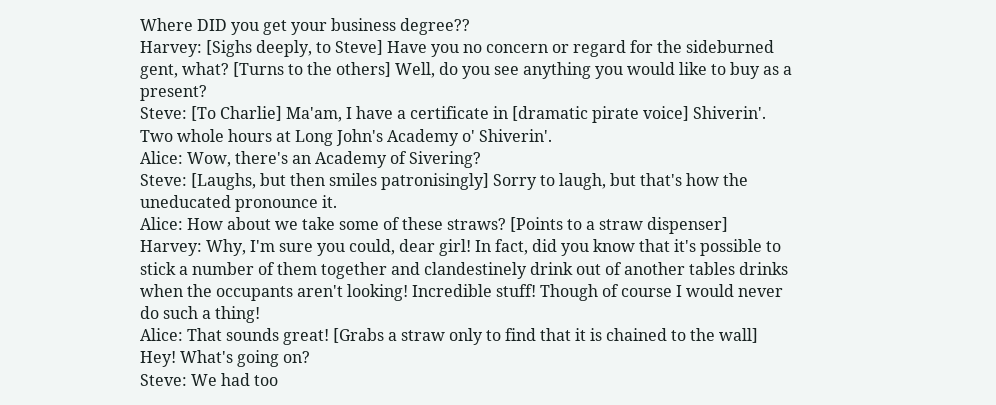Where DID you get your business degree??
Harvey: [Sighs deeply, to Steve] Have you no concern or regard for the sideburned gent, what? [Turns to the others] Well, do you see anything you would like to buy as a present?
Steve: [To Charlie] Ma'am, I have a certificate in [dramatic pirate voice] Shiverin'. Two whole hours at Long John's Academy o' Shiverin'.
Alice: Wow, there's an Academy of Sivering?
Steve: [Laughs, but then smiles patronisingly] Sorry to laugh, but that's how the uneducated pronounce it.
Alice: How about we take some of these straws? [Points to a straw dispenser]
Harvey: Why, I'm sure you could, dear girl! In fact, did you know that it's possible to stick a number of them together and clandestinely drink out of another tables drinks when the occupants aren't looking! Incredible stuff! Though of course I would never do such a thing!
Alice: That sounds great! [Grabs a straw only to find that it is chained to the wall] Hey! What's going on?
Steve: We had too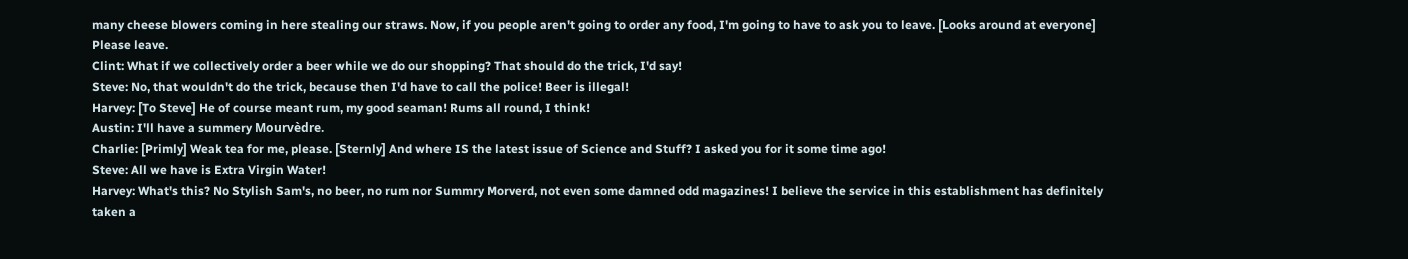many cheese blowers coming in here stealing our straws. Now, if you people aren't going to order any food, I'm going to have to ask you to leave. [Looks around at everyone] Please leave.
Clint: What if we collectively order a beer while we do our shopping? That should do the trick, I'd say!
Steve: No, that wouldn't do the trick, because then I'd have to call the police! Beer is illegal!
Harvey: [To Steve] He of course meant rum, my good seaman! Rums all round, I think!
Austin: I'll have a summery Mourvèdre.
Charlie: [Primly] Weak tea for me, please. [Sternly] And where IS the latest issue of Science and Stuff? I asked you for it some time ago!
Steve: All we have is Extra Virgin Water!
Harvey: What's this? No Stylish Sam's, no beer, no rum nor Summry Morverd, not even some damned odd magazines! I believe the service in this establishment has definitely taken a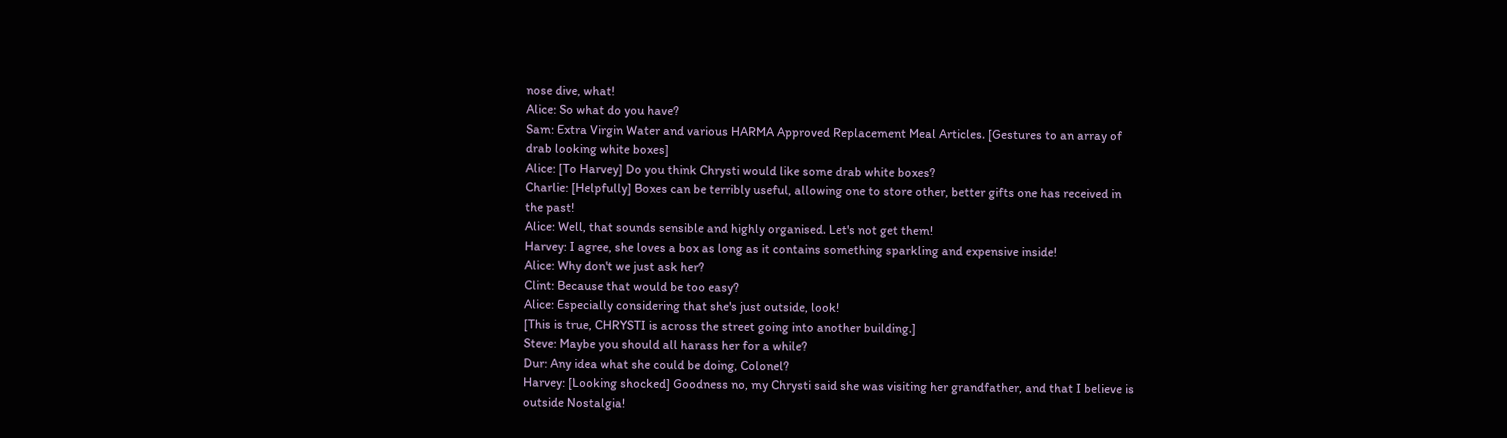nose dive, what!
Alice: So what do you have?
Sam: Extra Virgin Water and various HARMA Approved Replacement Meal Articles. [Gestures to an array of drab looking white boxes]
Alice: [To Harvey] Do you think Chrysti would like some drab white boxes?
Charlie: [Helpfully] Boxes can be terribly useful, allowing one to store other, better gifts one has received in the past!
Alice: Well, that sounds sensible and highly organised. Let's not get them!
Harvey: I agree, she loves a box as long as it contains something sparkling and expensive inside!
Alice: Why don't we just ask her?
Clint: Because that would be too easy?
Alice: Especially considering that she's just outside, look!
[This is true, CHRYSTI is across the street going into another building.]
Steve: Maybe you should all harass her for a while?
Dur: Any idea what she could be doing, Colonel?
Harvey: [Looking shocked] Goodness no, my Chrysti said she was visiting her grandfather, and that I believe is outside Nostalgia!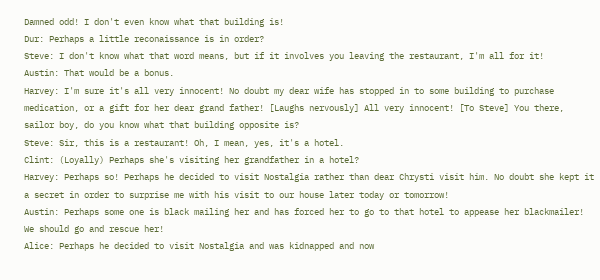Damned odd! I don't even know what that building is!
Dur: Perhaps a little reconaissance is in order?
Steve: I don't know what that word means, but if it involves you leaving the restaurant, I'm all for it!
Austin: That would be a bonus.
Harvey: I'm sure it's all very innocent! No doubt my dear wife has stopped in to some building to purchase medication, or a gift for her dear grand father! [Laughs nervously] All very innocent! [To Steve] You there, sailor boy, do you know what that building opposite is?
Steve: Sir, this is a restaurant! Oh, I mean, yes, it's a hotel.
Clint: (Loyally) Perhaps she's visiting her grandfather in a hotel?
Harvey: Perhaps so! Perhaps he decided to visit Nostalgia rather than dear Chrysti visit him. No doubt she kept it a secret in order to surprise me with his visit to our house later today or tomorrow!
Austin: Perhaps some one is black mailing her and has forced her to go to that hotel to appease her blackmailer! We should go and rescue her!
Alice: Perhaps he decided to visit Nostalgia and was kidnapped and now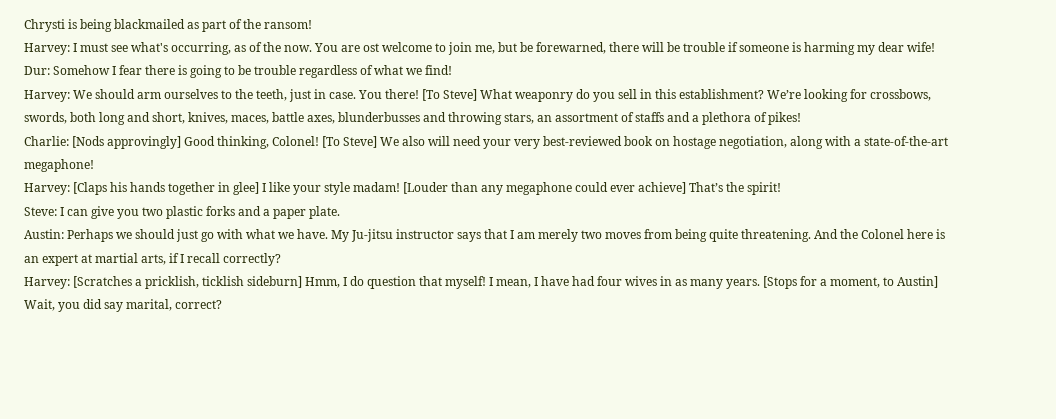Chrysti is being blackmailed as part of the ransom!
Harvey: I must see what's occurring, as of the now. You are ost welcome to join me, but be forewarned, there will be trouble if someone is harming my dear wife!
Dur: Somehow I fear there is going to be trouble regardless of what we find!
Harvey: We should arm ourselves to the teeth, just in case. You there! [To Steve] What weaponry do you sell in this establishment? We’re looking for crossbows, swords, both long and short, knives, maces, battle axes, blunderbusses and throwing stars, an assortment of staffs and a plethora of pikes!
Charlie: [Nods approvingly] Good thinking, Colonel! [To Steve] We also will need your very best-reviewed book on hostage negotiation, along with a state-of-the-art megaphone!
Harvey: [Claps his hands together in glee] I like your style madam! [Louder than any megaphone could ever achieve] That’s the spirit!
Steve: I can give you two plastic forks and a paper plate.
Austin: Perhaps we should just go with what we have. My Ju-jitsu instructor says that I am merely two moves from being quite threatening. And the Colonel here is an expert at martial arts, if I recall correctly?
Harvey: [Scratches a pricklish, ticklish sideburn] Hmm, I do question that myself! I mean, I have had four wives in as many years. [Stops for a moment, to Austin] Wait, you did say marital, correct?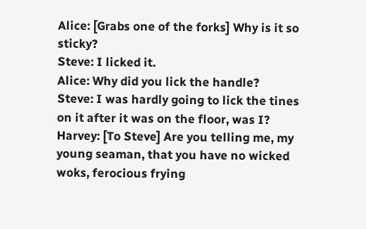Alice: [Grabs one of the forks] Why is it so sticky?
Steve: I licked it.
Alice: Why did you lick the handle?
Steve: I was hardly going to lick the tines on it after it was on the floor, was I?
Harvey: [To Steve] Are you telling me, my young seaman, that you have no wicked woks, ferocious frying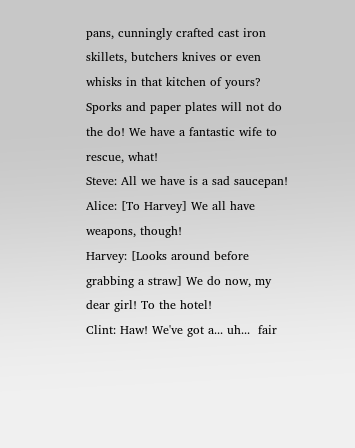pans, cunningly crafted cast iron skillets, butchers knives or even whisks in that kitchen of yours? Sporks and paper plates will not do the do! We have a fantastic wife to rescue, what!
Steve: All we have is a sad saucepan!
Alice: [To Harvey] We all have weapons, though!
Harvey: [Looks around before grabbing a straw] We do now, my dear girl! To the hotel!
Clint: Haw! We've got a... uh...  fair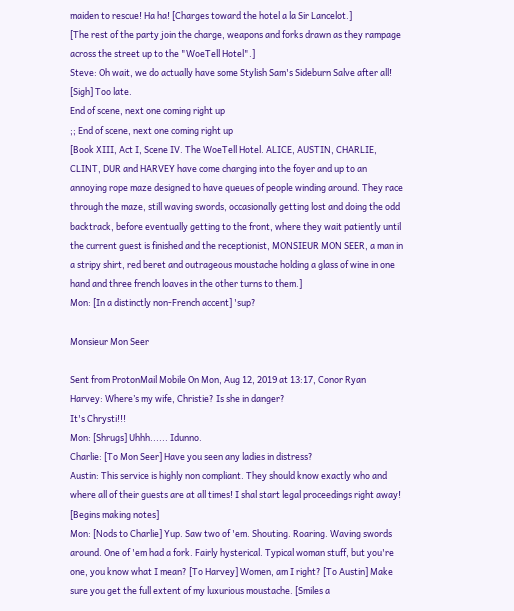maiden to rescue! Ha ha! [Charges toward the hotel a la Sir Lancelot.]
[The rest of the party join the charge, weapons and forks drawn as they rampage across the street up to the "WoeTell Hotel".]
Steve: Oh wait, we do actually have some Stylish Sam's Sideburn Salve after all! [Sigh] Too late.
End of scene, next one coming right up
;; End of scene, next one coming right up
[Book XIII, Act I, Scene IV. The WoeTell Hotel. ALICE, AUSTIN, CHARLIE, CLINT, DUR and HARVEY have come charging into the foyer and up to an annoying rope maze designed to have queues of people winding around. They race through the maze, still waving swords, occasionally getting lost and doing the odd backtrack, before eventually getting to the front, where they wait patiently until the current guest is finished and the receptionist, MONSIEUR MON SEER, a man in a stripy shirt, red beret and outrageous moustache holding a glass of wine in one hand and three french loaves in the other turns to them.]
Mon: [In a distinctly non-French accent] 'sup?

Monsieur Mon Seer

Sent from ProtonMail Mobile On Mon, Aug 12, 2019 at 13:17, Conor Ryan
Harvey: Where’s my wife, Christie? Is she in danger?
It's Chrysti!!!
Mon: [Shrugs] Uhhh...... Idunno.
Charlie: [To Mon Seer] Have you seen any ladies in distress?
Austin: This service is highly non compliant. They should know exactly who and where all of their guests are at all times! I shal start legal proceedings right away! [Begins making notes]
Mon: [Nods to Charlie] Yup. Saw two of 'em. Shouting. Roaring. Waving swords around. One of 'em had a fork. Fairly hysterical. Typical woman stuff, but you're one, you know what I mean? [To Harvey] Women, am I right? [To Austin] Make sure you get the full extent of my luxurious moustache. [Smiles a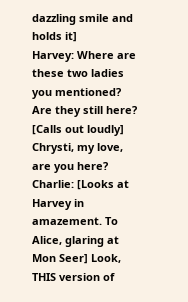dazzling smile and holds it]
Harvey: Where are these two ladies you mentioned? Are they still here? [Calls out loudly] Chrysti, my love, are you here?
Charlie: [Looks at Harvey in amazement. To Alice, glaring at Mon Seer] Look, THIS version of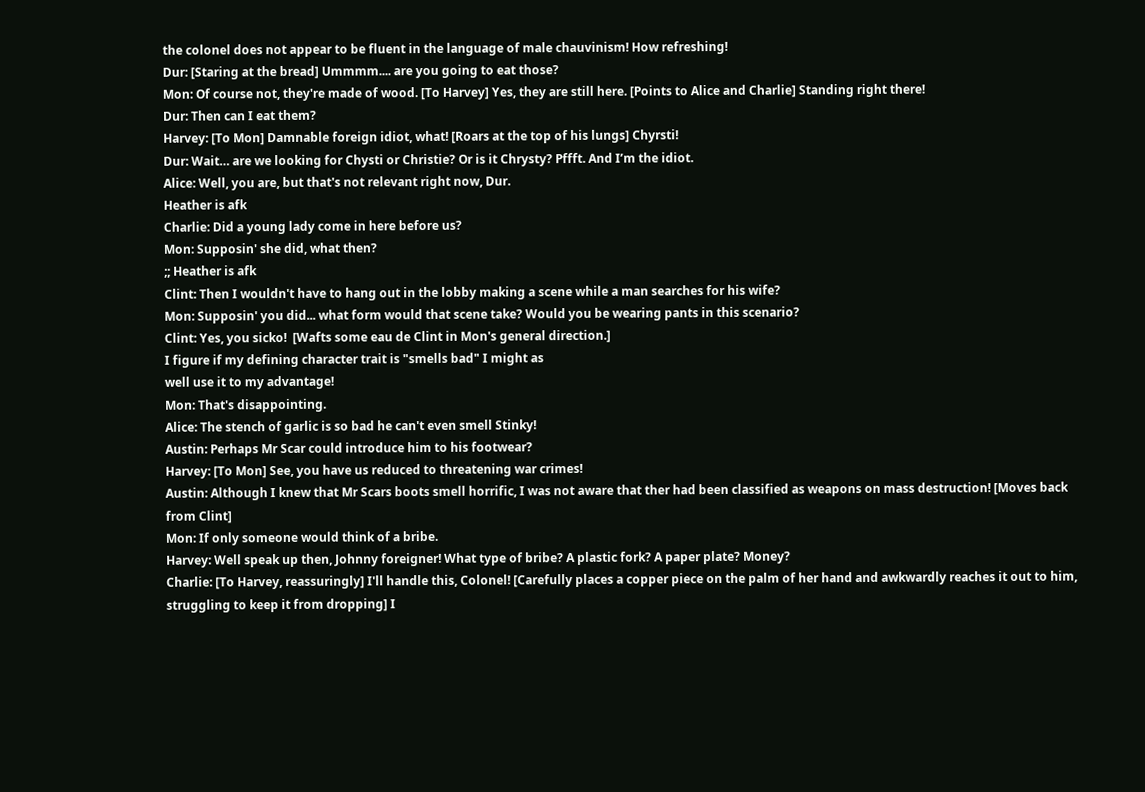the colonel does not appear to be fluent in the language of male chauvinism! How refreshing!
Dur: [Staring at the bread] Ummmm.... are you going to eat those?
Mon: Of course not, they're made of wood. [To Harvey] Yes, they are still here. [Points to Alice and Charlie] Standing right there!
Dur: Then can I eat them?
Harvey: [To Mon] Damnable foreign idiot, what! [Roars at the top of his lungs] Chyrsti!
Dur: Wait… are we looking for Chysti or Christie? Or is it Chrysty? Pffft. And I’m the idiot.
Alice: Well, you are, but that's not relevant right now, Dur.
Heather is afk
Charlie: Did a young lady come in here before us?
Mon: Supposin' she did, what then?
;; Heather is afk
Clint: Then I wouldn't have to hang out in the lobby making a scene while a man searches for his wife?
Mon: Supposin' you did... what form would that scene take? Would you be wearing pants in this scenario?
Clint: Yes, you sicko!  [Wafts some eau de Clint in Mon's general direction.]
I figure if my defining character trait is "smells bad" I might as
well use it to my advantage!
Mon: That's disappointing.
Alice: The stench of garlic is so bad he can't even smell Stinky!
Austin: Perhaps Mr Scar could introduce him to his footwear?
Harvey: [To Mon] See, you have us reduced to threatening war crimes!
Austin: Although I knew that Mr Scars boots smell horrific, I was not aware that ther had been classified as weapons on mass destruction! [Moves back from Clint]
Mon: If only someone would think of a bribe.
Harvey: Well speak up then, Johnny foreigner! What type of bribe? A plastic fork? A paper plate? Money?
Charlie: [To Harvey, reassuringly] I'll handle this, Colonel! [Carefully places a copper piece on the palm of her hand and awkwardly reaches it out to him, struggling to keep it from dropping] I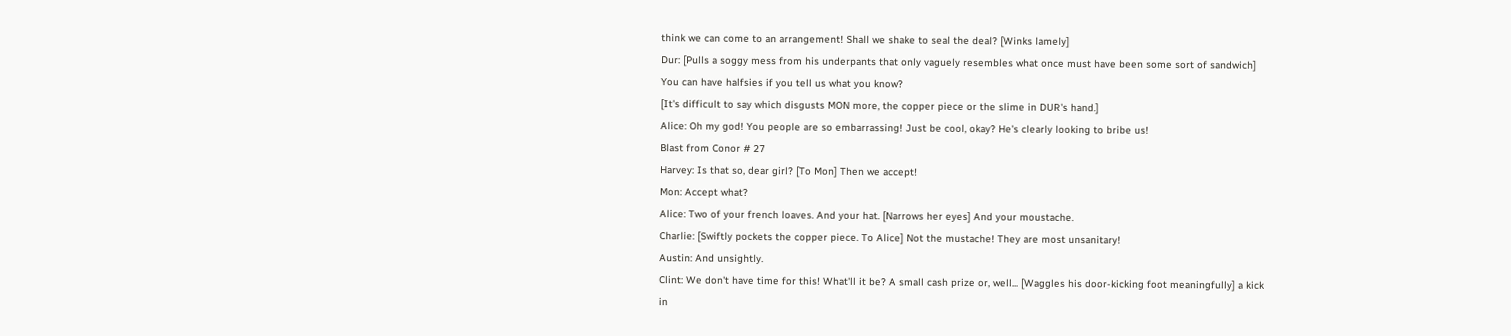think we can come to an arrangement! Shall we shake to seal the deal? [Winks lamely]
Dur: [Pulls a soggy mess from his underpants that only vaguely resembles what once must have been some sort of sandwich] You can have halfsies if you tell us what you know?
[It's difficult to say which disgusts MON more, the copper piece or the slime in DUR's hand.]
Alice: Oh my god! You people are so embarrassing! Just be cool, okay? He's clearly looking to bribe us!
Blast from Conor # 27
Harvey: Is that so, dear girl? [To Mon] Then we accept!
Mon: Accept what?
Alice: Two of your french loaves. And your hat. [Narrows her eyes] And your moustache.
Charlie: [Swiftly pockets the copper piece. To Alice] Not the mustache! They are most unsanitary!
Austin: And unsightly.
Clint: We don't have time for this! What'll it be? A small cash prize or, well... [Waggles his door-kicking foot meaningfully] a kick in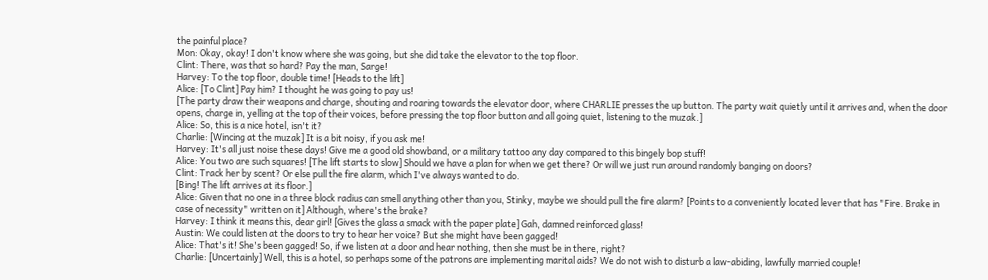the painful place?
Mon: Okay, okay! I don't know where she was going, but she did take the elevator to the top floor.
Clint: There, was that so hard? Pay the man, Sarge!
Harvey: To the top floor, double time! [Heads to the lift]
Alice: [To Clint] Pay him? I thought he was going to pay us!
[The party draw their weapons and charge, shouting and roaring towards the elevator door, where CHARLIE presses the up button. The party wait quietly until it arrives and, when the door opens, charge in, yelling at the top of their voices, before pressing the top floor button and all going quiet, listening to the muzak.]
Alice: So, this is a nice hotel, isn't it?
Charlie: [Wincing at the muzak] It is a bit noisy, if you ask me!
Harvey: It's all just noise these days! Give me a good old showband, or a military tattoo any day compared to this bingely bop stuff!
Alice: You two are such squares! [The lift starts to slow] Should we have a plan for when we get there? Or will we just run around randomly banging on doors?
Clint: Track her by scent? Or else pull the fire alarm, which I've always wanted to do.
[Bing! The lift arrives at its floor.]
Alice: Given that no one in a three block radius can smell anything other than you, Stinky, maybe we should pull the fire alarm? [Points to a conveniently located lever that has "Fire. Brake in case of necessity" written on it] Although, where's the brake?
Harvey: I think it means this, dear girl! [Gives the glass a smack with the paper plate] Gah, damned reinforced glass!
Austin: We could listen at the doors to try to hear her voice? But she might have been gagged!
Alice: That's it! She's been gagged! So, if we listen at a door and hear nothing, then she must be in there, right?
Charlie: [Uncertainly] Well, this is a hotel, so perhaps some of the patrons are implementing marital aids? We do not wish to disturb a law-abiding, lawfully married couple!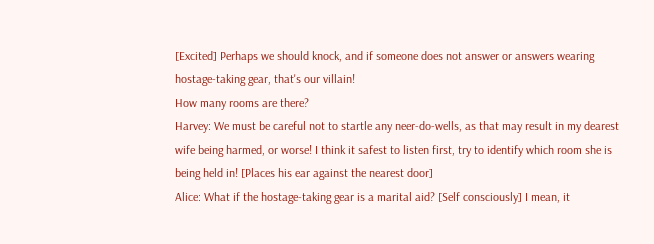[Excited] Perhaps we should knock, and if someone does not answer or answers wearing hostage-taking gear, that's our villain!
How many rooms are there?
Harvey: We must be careful not to startle any neer-do-wells, as that may result in my dearest wife being harmed, or worse! I think it safest to listen first, try to identify which room she is being held in! [Places his ear against the nearest door]
Alice: What if the hostage-taking gear is a marital aid? [Self consciously] I mean, it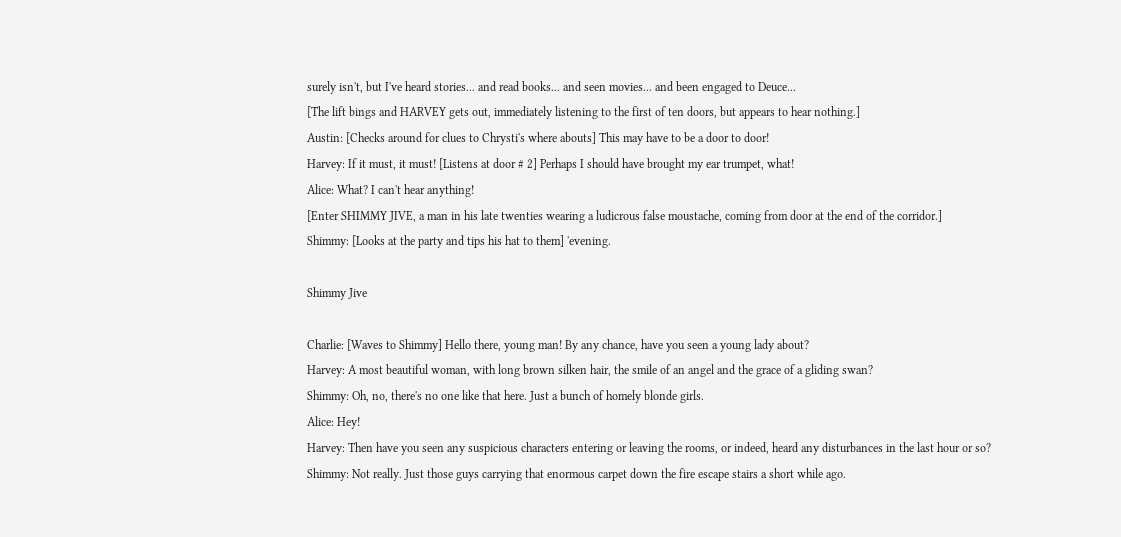surely isn't, but I've heard stories... and read books... and seen movies... and been engaged to Deuce...
[The lift bings and HARVEY gets out, immediately listening to the first of ten doors, but appears to hear nothing.]
Austin: [Checks around for clues to Chrysti's where abouts] This may have to be a door to door!
Harvey: If it must, it must! [Listens at door # 2] Perhaps I should have brought my ear trumpet, what!
Alice: What? I can't hear anything!
[Enter SHIMMY JIVE, a man in his late twenties wearing a ludicrous false moustache, coming from door at the end of the corridor.]
Shimmy: [Looks at the party and tips his hat to them] 'evening.

Shimmy Jive

Charlie: [Waves to Shimmy] Hello there, young man! By any chance, have you seen a young lady about?
Harvey: A most beautiful woman, with long brown silken hair, the smile of an angel and the grace of a gliding swan?
Shimmy: Oh, no, there's no one like that here. Just a bunch of homely blonde girls.
Alice: Hey!
Harvey: Then have you seen any suspicious characters entering or leaving the rooms, or indeed, heard any disturbances in the last hour or so?
Shimmy: Not really. Just those guys carrying that enormous carpet down the fire escape stairs a short while ago.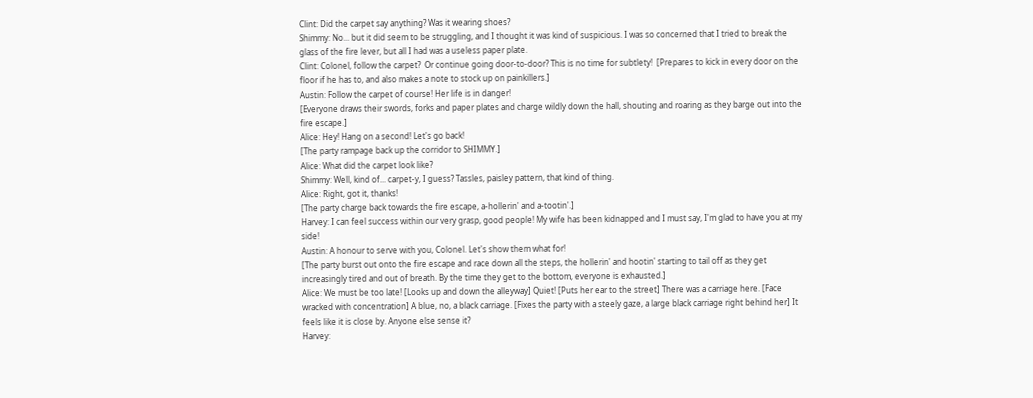Clint: Did the carpet say anything? Was it wearing shoes?
Shimmy: No... but it did seem to be struggling, and I thought it was kind of suspicious. I was so concerned that I tried to break the glass of the fire lever, but all I had was a useless paper plate.
Clint: Colonel, follow the carpet?  Or continue going door-to-door? This is no time for subtlety!  [Prepares to kick in every door on the floor if he has to, and also makes a note to stock up on painkillers.]
Austin: Follow the carpet of course! Her life is in danger!
[Everyone draws their swords, forks and paper plates and charge wildly down the hall, shouting and roaring as they barge out into the fire escape.]
Alice: Hey! Hang on a second! Let's go back!
[The party rampage back up the corridor to SHIMMY.]
Alice: What did the carpet look like?
Shimmy: Well, kind of... carpet-y, I guess? Tassles, paisley pattern, that kind of thing.
Alice: Right, got it, thanks!
[The party charge back towards the fire escape, a-hollerin' and a-tootin'.]
Harvey: I can feel success within our very grasp, good people! My wife has been kidnapped and I must say, I'm glad to have you at my side!
Austin: A honour to serve with you, Colonel. Let's show them what for!
[The party burst out onto the fire escape and race down all the steps, the hollerin' and hootin' starting to tail off as they get increasingly tired and out of breath. By the time they get to the bottom, everyone is exhausted.]
Alice: We must be too late! [Looks up and down the alleyway] Quiet! [Puts her ear to the street] There was a carriage here. [Face wracked with concentration] A blue, no, a black carriage. [Fixes the party with a steely gaze, a large black carriage right behind her] It feels like it is close by. Anyone else sense it?
Harvey: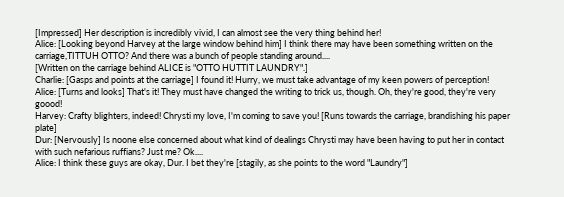[Impressed] Her description is incredibly vivid, I can almost see the very thing behind her!
Alice: [Looking beyond Harvey at the large window behind him] I think there may have been something written on the carriage,TITTUH OTTO? And there was a bunch of people standing around....
[Written on the carriage behind ALICE is "OTTO HUTTIT LAUNDRY".]
Charlie: [Gasps and points at the carriage] I found it! Hurry, we must take advantage of my keen powers of perception!
Alice: [Turns and looks] That's it! They must have changed the writing to trick us, though. Oh, they're good, they're very goood!
Harvey: Crafty blighters, indeed! Chrysti my love, I'm coming to save you! [Runs towards the carriage, brandishing his paper plate]
Dur: [Nervously] Is noone else concerned about what kind of dealings Chrysti may have been having to put her in contact with such nefarious ruffians? Just me? Ok....
Alice: I think these guys are okay, Dur. I bet they're [stagily, as she points to the word "Laundry"]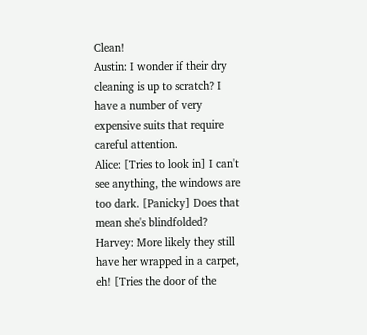Clean!
Austin: I wonder if their dry cleaning is up to scratch? I have a number of very expensive suits that require careful attention.
Alice: [Tries to look in] I can't see anything, the windows are too dark. [Panicky] Does that mean she's blindfolded?
Harvey: More likely they still have her wrapped in a carpet, eh! [Tries the door of the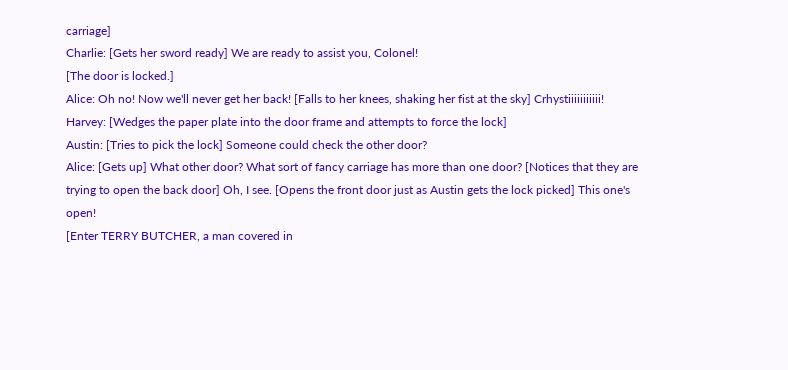carriage]
Charlie: [Gets her sword ready] We are ready to assist you, Colonel!
[The door is locked.]
Alice: Oh no! Now we'll never get her back! [Falls to her knees, shaking her fist at the sky] Crhystiiiiiiiiiii!
Harvey: [Wedges the paper plate into the door frame and attempts to force the lock]
Austin: [Tries to pick the lock] Someone could check the other door?
Alice: [Gets up] What other door? What sort of fancy carriage has more than one door? [Notices that they are trying to open the back door] Oh, I see. [Opens the front door just as Austin gets the lock picked] This one's open!
[Enter TERRY BUTCHER, a man covered in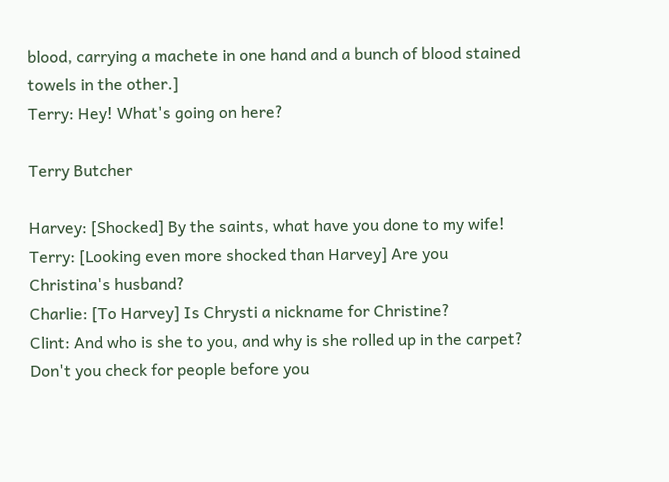blood, carrying a machete in one hand and a bunch of blood stained towels in the other.]
Terry: Hey! What's going on here?

Terry Butcher

Harvey: [Shocked] By the saints, what have you done to my wife!
Terry: [Looking even more shocked than Harvey] Are you Christina's husband?
Charlie: [To Harvey] Is Chrysti a nickname for Christine?
Clint: And who is she to you, and why is she rolled up in the carpet?  Don't you check for people before you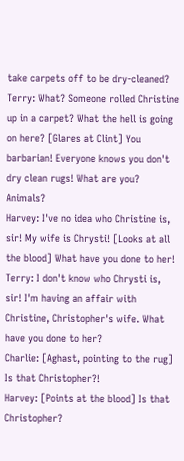take carpets off to be dry-cleaned?
Terry: What? Someone rolled Christine up in a carpet? What the hell is going on here? [Glares at Clint] You barbarian! Everyone knows you don't dry clean rugs! What are you? Animals?
Harvey: I've no idea who Christine is, sir! My wife is Chrysti! [Looks at all the blood] What have you done to her!
Terry: I don't know who Chrysti is, sir! I'm having an affair with Christine, Christopher's wife. What have you done to her?
Charlie: [Aghast, pointing to the rug] Is that Christopher?!
Harvey: [Points at the blood] Is that Christopher?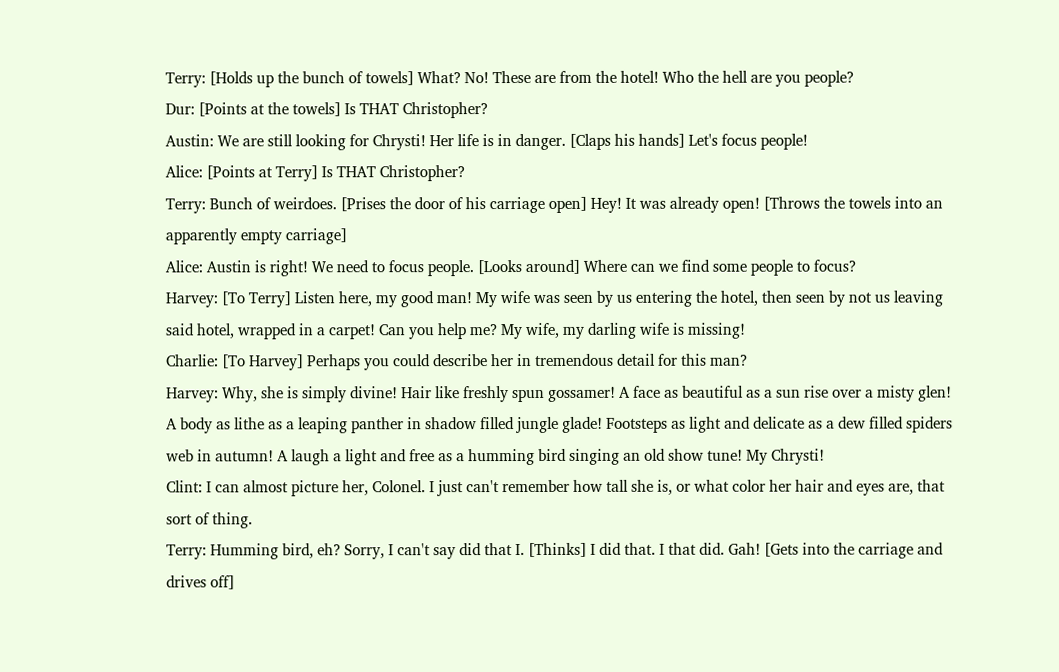Terry: [Holds up the bunch of towels] What? No! These are from the hotel! Who the hell are you people?
Dur: [Points at the towels] Is THAT Christopher?
Austin: We are still looking for Chrysti! Her life is in danger. [Claps his hands] Let's focus people!
Alice: [Points at Terry] Is THAT Christopher?
Terry: Bunch of weirdoes. [Prises the door of his carriage open] Hey! It was already open! [Throws the towels into an apparently empty carriage]
Alice: Austin is right! We need to focus people. [Looks around] Where can we find some people to focus?
Harvey: [To Terry] Listen here, my good man! My wife was seen by us entering the hotel, then seen by not us leaving said hotel, wrapped in a carpet! Can you help me? My wife, my darling wife is missing!
Charlie: [To Harvey] Perhaps you could describe her in tremendous detail for this man?
Harvey: Why, she is simply divine! Hair like freshly spun gossamer! A face as beautiful as a sun rise over a misty glen! A body as lithe as a leaping panther in shadow filled jungle glade! Footsteps as light and delicate as a dew filled spiders web in autumn! A laugh a light and free as a humming bird singing an old show tune! My Chrysti!
Clint: I can almost picture her, Colonel. I just can't remember how tall she is, or what color her hair and eyes are, that sort of thing.
Terry: Humming bird, eh? Sorry, I can't say did that I. [Thinks] I did that. I that did. Gah! [Gets into the carriage and drives off]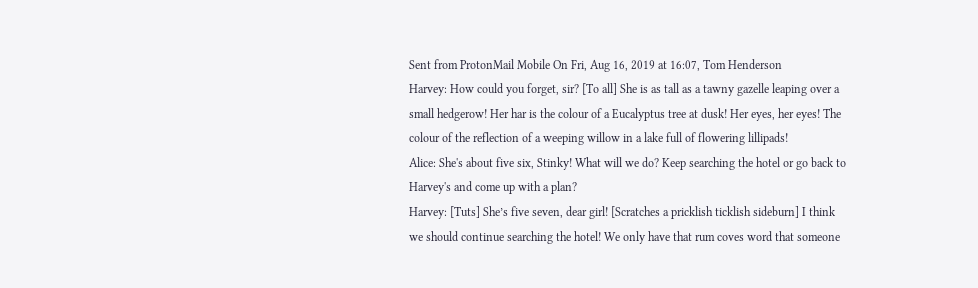Sent from ProtonMail Mobile On Fri, Aug 16, 2019 at 16:07, Tom Henderson
Harvey: How could you forget, sir? [To all] She is as tall as a tawny gazelle leaping over a small hedgerow! Her har is the colour of a Eucalyptus tree at dusk! Her eyes, her eyes! The colour of the reflection of a weeping willow in a lake full of flowering lillipads!
Alice: She's about five six, Stinky! What will we do? Keep searching the hotel or go back to Harvey's and come up with a plan?
Harvey: [Tuts] She’s five seven, dear girl! [Scratches a pricklish ticklish sideburn] I think we should continue searching the hotel! We only have that rum coves word that someone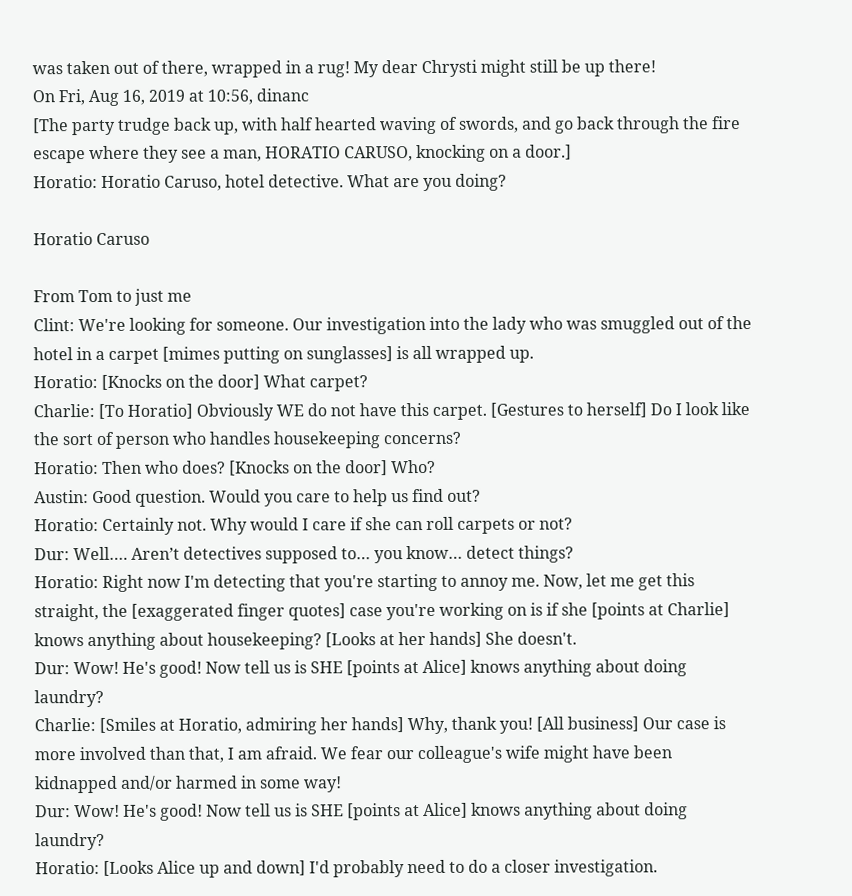was taken out of there, wrapped in a rug! My dear Chrysti might still be up there!
On Fri, Aug 16, 2019 at 10:56, dinanc
[The party trudge back up, with half hearted waving of swords, and go back through the fire escape where they see a man, HORATIO CARUSO, knocking on a door.]
Horatio: Horatio Caruso, hotel detective. What are you doing?

Horatio Caruso

From Tom to just me
Clint: We're looking for someone. Our investigation into the lady who was smuggled out of the hotel in a carpet [mimes putting on sunglasses] is all wrapped up.
Horatio: [Knocks on the door] What carpet?
Charlie: [To Horatio] Obviously WE do not have this carpet. [Gestures to herself] Do I look like the sort of person who handles housekeeping concerns?
Horatio: Then who does? [Knocks on the door] Who?
Austin: Good question. Would you care to help us find out?
Horatio: Certainly not. Why would I care if she can roll carpets or not?
Dur: Well…. Aren’t detectives supposed to… you know… detect things?
Horatio: Right now I'm detecting that you're starting to annoy me. Now, let me get this straight, the [exaggerated finger quotes] case you're working on is if she [points at Charlie] knows anything about housekeeping? [Looks at her hands] She doesn't.
Dur: Wow! He's good! Now tell us is SHE [points at Alice] knows anything about doing laundry?
Charlie: [Smiles at Horatio, admiring her hands] Why, thank you! [All business] Our case is more involved than that, I am afraid. We fear our colleague's wife might have been kidnapped and/or harmed in some way!
Dur: Wow! He's good! Now tell us is SHE [points at Alice] knows anything about doing laundry?
Horatio: [Looks Alice up and down] I'd probably need to do a closer investigation.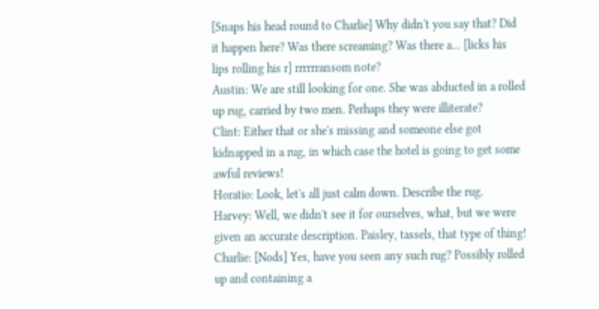[Snaps his head round to Charlie] Why didn't you say that? Did it happen here? Was there screaming? Was there a... [licks his lips rolling his r] rrrrrransom note?
Austin: We are still looking for one. She was abducted in a rolled up rug, carried by two men. Perhaps they were illiterate?
Clint: Either that or she's missing and someone else got kidnapped in a rug, in which case the hotel is going to get some awful reviews!
Horatio: Look, let's all just calm down. Describe the rug.
Harvey: Well, we didn't see it for ourselves, what, but we were given an accurate description. Paisley, tassels, that type of thing!
Charlie: [Nods] Yes, have you seen any such rug? Possibly rolled up and containing a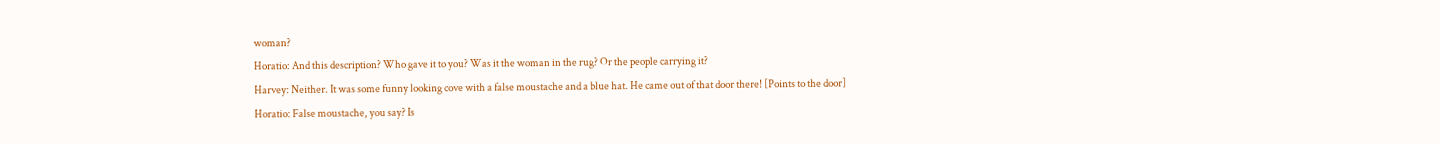woman?
Horatio: And this description? Who gave it to you? Was it the woman in the rug? Or the people carrying it?
Harvey: Neither. It was some funny looking cove with a false moustache and a blue hat. He came out of that door there! [Points to the door]
Horatio: False moustache, you say? Is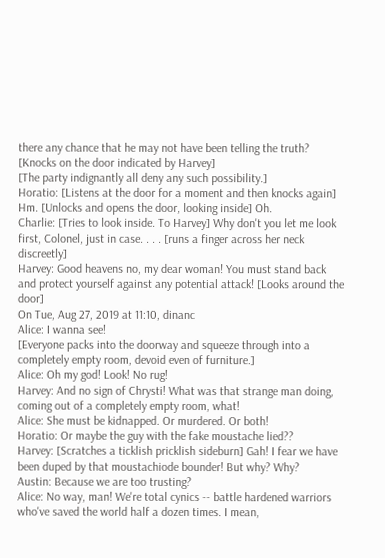there any chance that he may not have been telling the truth? [Knocks on the door indicated by Harvey]
[The party indignantly all deny any such possibility.]
Horatio: [Listens at the door for a moment and then knocks again] Hm. [Unlocks and opens the door, looking inside] Oh.
Charlie: [Tries to look inside. To Harvey] Why don't you let me look first, Colonel, just in case. . . . [runs a finger across her neck discreetly]
Harvey: Good heavens no, my dear woman! You must stand back and protect yourself against any potential attack! [Looks around the door]
On Tue, Aug 27, 2019 at 11:10, dinanc
Alice: I wanna see!
[Everyone packs into the doorway and squeeze through into a completely empty room, devoid even of furniture.]
Alice: Oh my god! Look! No rug!
Harvey: And no sign of Chrysti! What was that strange man doing, coming out of a completely empty room, what!
Alice: She must be kidnapped. Or murdered. Or both!
Horatio: Or maybe the guy with the fake moustache lied??
Harvey: [Scratches a ticklish pricklish sideburn] Gah! I fear we have been duped by that moustachiode bounder! But why? Why?
Austin: Because we are too trusting?
Alice: No way, man! We're total cynics -- battle hardened warriors who've saved the world half a dozen times. I mean,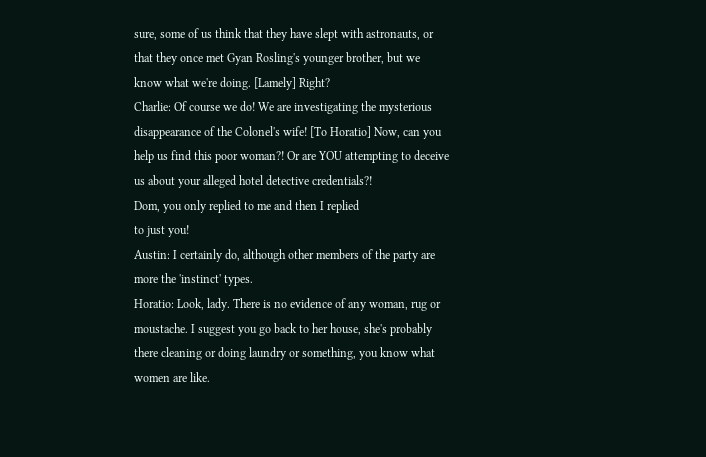sure, some of us think that they have slept with astronauts, or that they once met Gyan Rosling's younger brother, but we know what we're doing. [Lamely] Right?
Charlie: Of course we do! We are investigating the mysterious disappearance of the Colonel's wife! [To Horatio] Now, can you help us find this poor woman?! Or are YOU attempting to deceive us about your alleged hotel detective credentials?!
Dom, you only replied to me and then I replied
to just you!
Austin: I certainly do, although other members of the party are more the 'instinct' types.
Horatio: Look, lady. There is no evidence of any woman, rug or moustache. I suggest you go back to her house, she's probably there cleaning or doing laundry or something, you know what women are like.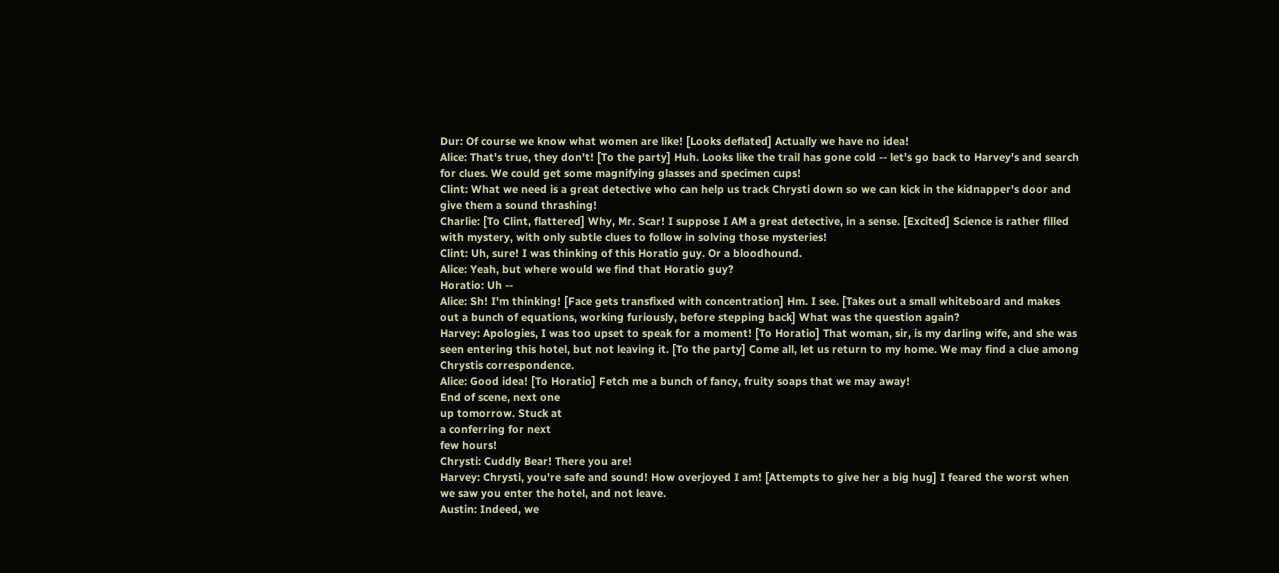Dur: Of course we know what women are like! [Looks deflated] Actually we have no idea!
Alice: That's true, they don't! [To the party] Huh. Looks like the trail has gone cold -- let's go back to Harvey's and search for clues. We could get some magnifying glasses and specimen cups!
Clint: What we need is a great detective who can help us track Chrysti down so we can kick in the kidnapper's door and give them a sound thrashing!
Charlie: [To Clint, flattered] Why, Mr. Scar! I suppose I AM a great detective, in a sense. [Excited] Science is rather filled with mystery, with only subtle clues to follow in solving those mysteries!
Clint: Uh, sure! I was thinking of this Horatio guy. Or a bloodhound.
Alice: Yeah, but where would we find that Horatio guy?
Horatio: Uh --
Alice: Sh! I'm thinking! [Face gets transfixed with concentration] Hm. I see. [Takes out a small whiteboard and makes out a bunch of equations, working furiously, before stepping back] What was the question again?
Harvey: Apologies, I was too upset to speak for a moment! [To Horatio] That woman, sir, is my darling wife, and she was seen entering this hotel, but not leaving it. [To the party] Come all, let us return to my home. We may find a clue among Chrystis correspondence.
Alice: Good idea! [To Horatio] Fetch me a bunch of fancy, fruity soaps that we may away!
End of scene, next one
up tomorrow. Stuck at
a conferring for next
few hours!
Chrysti: Cuddly Bear! There you are!
Harvey: Chrysti, you're safe and sound! How overjoyed I am! [Attempts to give her a big hug] I feared the worst when we saw you enter the hotel, and not leave.
Austin: Indeed, we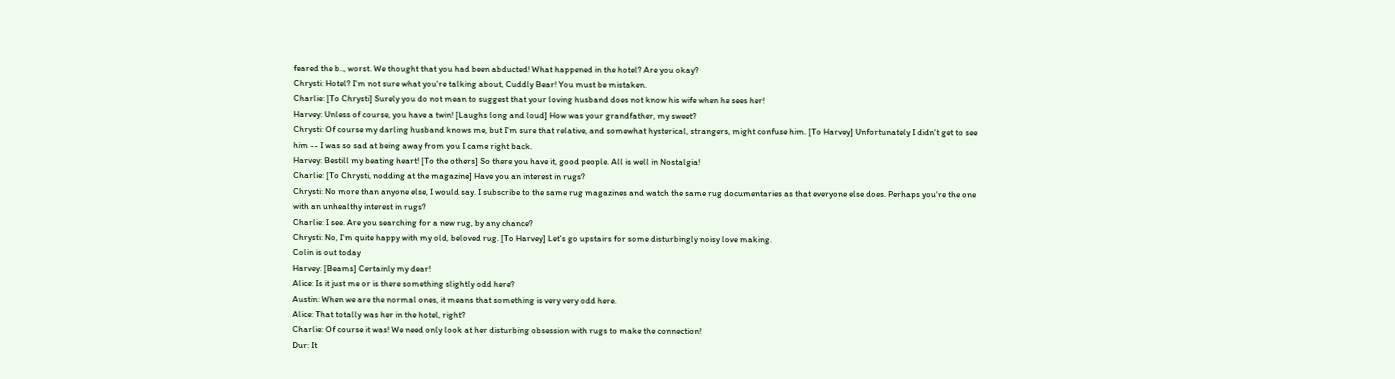feared the b.., worst. We thought that you had been abducted! What happened in the hotel? Are you okay?
Chrysti: Hotel? I'm not sure what you're talking about, Cuddly Bear! You must be mistaken.
Charlie: [To Chrysti] Surely you do not mean to suggest that your loving husband does not know his wife when he sees her!
Harvey: Unless of course, you have a twin! [Laughs long and loud] How was your grandfather, my sweet?
Chrysti: Of course my darling husband knows me, but I'm sure that relative, and somewhat hysterical, strangers, might confuse him. [To Harvey] Unfortunately I didn't get to see him -- I was so sad at being away from you I came right back.
Harvey: Bestill my beating heart! [To the others] So there you have it, good people. All is well in Nostalgia!
Charlie: [To Chrysti, nodding at the magazine] Have you an interest in rugs?
Chrysti: No more than anyone else, I would say. I subscribe to the same rug magazines and watch the same rug documentaries as that everyone else does. Perhaps you're the one with an unhealthy interest in rugs?
Charlie: I see. Are you searching for a new rug, by any chance?
Chrysti: No, I'm quite happy with my old, beloved rug. [To Harvey] Let's go upstairs for some disturbingly noisy love making.
Colin is out today
Harvey: [Beams] Certainly my dear!
Alice: Is it just me or is there something slightly odd here?
Austin: When we are the normal ones, it means that something is very very odd here.
Alice: That totally was her in the hotel, right?
Charlie: Of course it was! We need only look at her disturbing obsession with rugs to make the connection!
Dur: It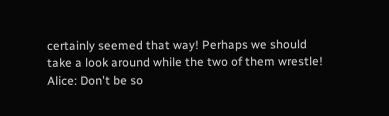certainly seemed that way! Perhaps we should take a look around while the two of them wrestle!
Alice: Don't be so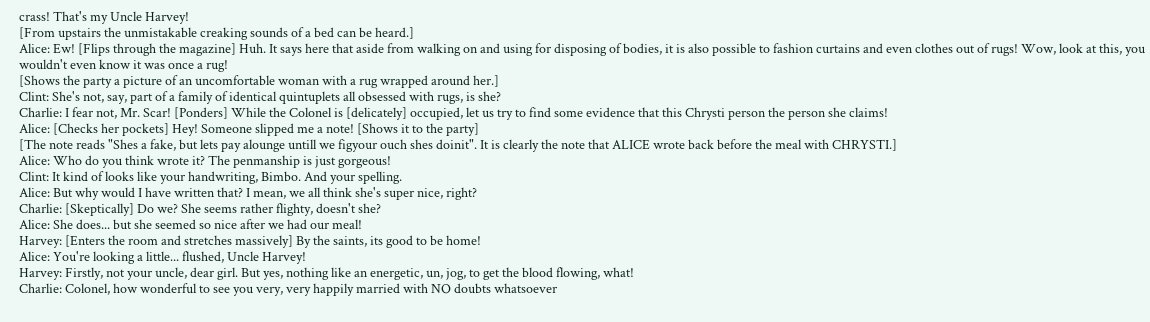crass! That's my Uncle Harvey!
[From upstairs the unmistakable creaking sounds of a bed can be heard.]
Alice: Ew! [Flips through the magazine] Huh. It says here that aside from walking on and using for disposing of bodies, it is also possible to fashion curtains and even clothes out of rugs! Wow, look at this, you wouldn't even know it was once a rug!
[Shows the party a picture of an uncomfortable woman with a rug wrapped around her.]
Clint: She's not, say, part of a family of identical quintuplets all obsessed with rugs, is she?
Charlie: I fear not, Mr. Scar! [Ponders] While the Colonel is [delicately] occupied, let us try to find some evidence that this Chrysti person the person she claims!
Alice: [Checks her pockets] Hey! Someone slipped me a note! [Shows it to the party]
[The note reads "Shes a fake, but lets pay alounge untill we figyour ouch shes doinit". It is clearly the note that ALICE wrote back before the meal with CHRYSTI.]
Alice: Who do you think wrote it? The penmanship is just gorgeous!
Clint: It kind of looks like your handwriting, Bimbo. And your spelling.
Alice: But why would I have written that? I mean, we all think she's super nice, right?
Charlie: [Skeptically] Do we? She seems rather flighty, doesn't she?
Alice: She does... but she seemed so nice after we had our meal!
Harvey: [Enters the room and stretches massively] By the saints, its good to be home!
Alice: You're looking a little... flushed, Uncle Harvey!
Harvey: Firstly, not your uncle, dear girl. But yes, nothing like an energetic, un, jog, to get the blood flowing, what!
Charlie: Colonel, how wonderful to see you very, very happily married with NO doubts whatsoever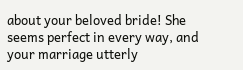about your beloved bride! She seems perfect in every way, and your marriage utterly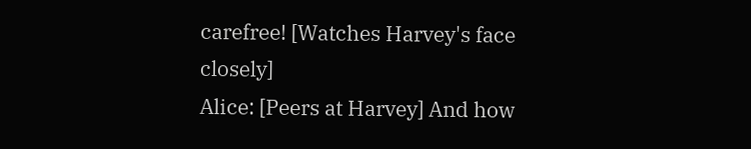carefree! [Watches Harvey's face closely]
Alice: [Peers at Harvey] And how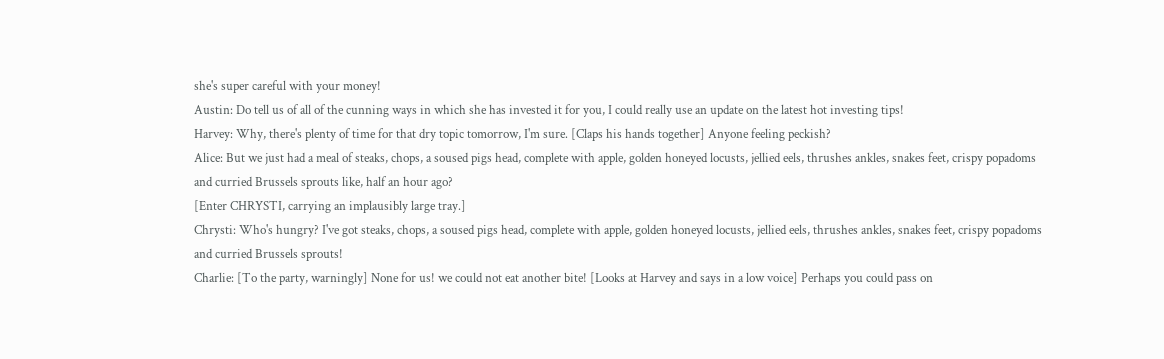she's super careful with your money!
Austin: Do tell us of all of the cunning ways in which she has invested it for you, I could really use an update on the latest hot investing tips!
Harvey: Why, there's plenty of time for that dry topic tomorrow, I'm sure. [Claps his hands together] Anyone feeling peckish?
Alice: But we just had a meal of steaks, chops, a soused pigs head, complete with apple, golden honeyed locusts, jellied eels, thrushes ankles, snakes feet, crispy popadoms and curried Brussels sprouts like, half an hour ago?
[Enter CHRYSTI, carrying an implausibly large tray.]
Chrysti: Who's hungry? I've got steaks, chops, a soused pigs head, complete with apple, golden honeyed locusts, jellied eels, thrushes ankles, snakes feet, crispy popadoms and curried Brussels sprouts!
Charlie: [To the party, warningly] None for us! we could not eat another bite! [Looks at Harvey and says in a low voice] Perhaps you could pass on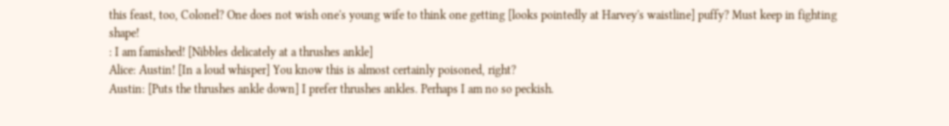this feast, too, Colonel? One does not wish one's young wife to think one getting [looks pointedly at Harvey's waistline] puffy? Must keep in fighting shape!
: I am famished! [Nibbles delicately at a thrushes ankle]
Alice: Austin! [In a loud whisper] You know this is almost certainly poisoned, right?
Austin: [Puts the thrushes ankle down] I prefer thrushes ankles. Perhaps I am no so peckish.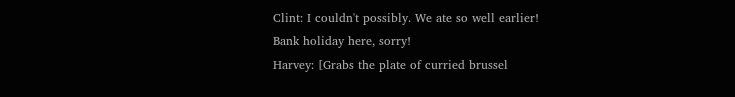Clint: I couldn't possibly. We ate so well earlier!
Bank holiday here, sorry!
Harvey: [Grabs the plate of curried brussel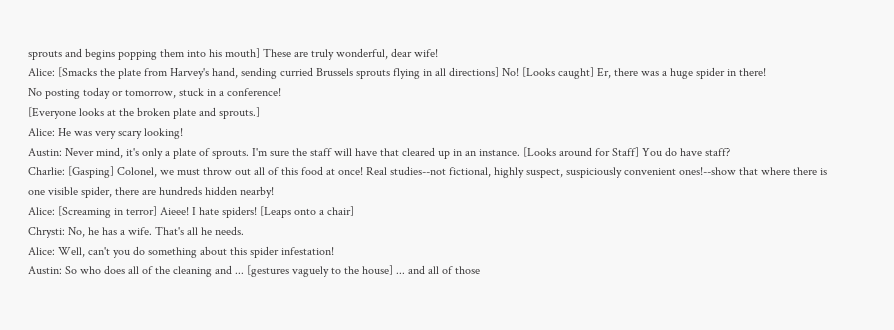sprouts and begins popping them into his mouth] These are truly wonderful, dear wife!
Alice: [Smacks the plate from Harvey's hand, sending curried Brussels sprouts flying in all directions] No! [Looks caught] Er, there was a huge spider in there!
No posting today or tomorrow, stuck in a conference!
[Everyone looks at the broken plate and sprouts.]
Alice: He was very scary looking!
Austin: Never mind, it's only a plate of sprouts. I'm sure the staff will have that cleared up in an instance. [Looks around for Staff] You do have staff?
Charlie: [Gasping] Colonel, we must throw out all of this food at once! Real studies--not fictional, highly suspect, suspiciously convenient ones!--show that where there is one visible spider, there are hundreds hidden nearby!
Alice: [Screaming in terror] Aieee! I hate spiders! [Leaps onto a chair]
Chrysti: No, he has a wife. That's all he needs.
Alice: Well, can't you do something about this spider infestation!
Austin: So who does all of the cleaning and ... [gestures vaguely to the house] ... and all of those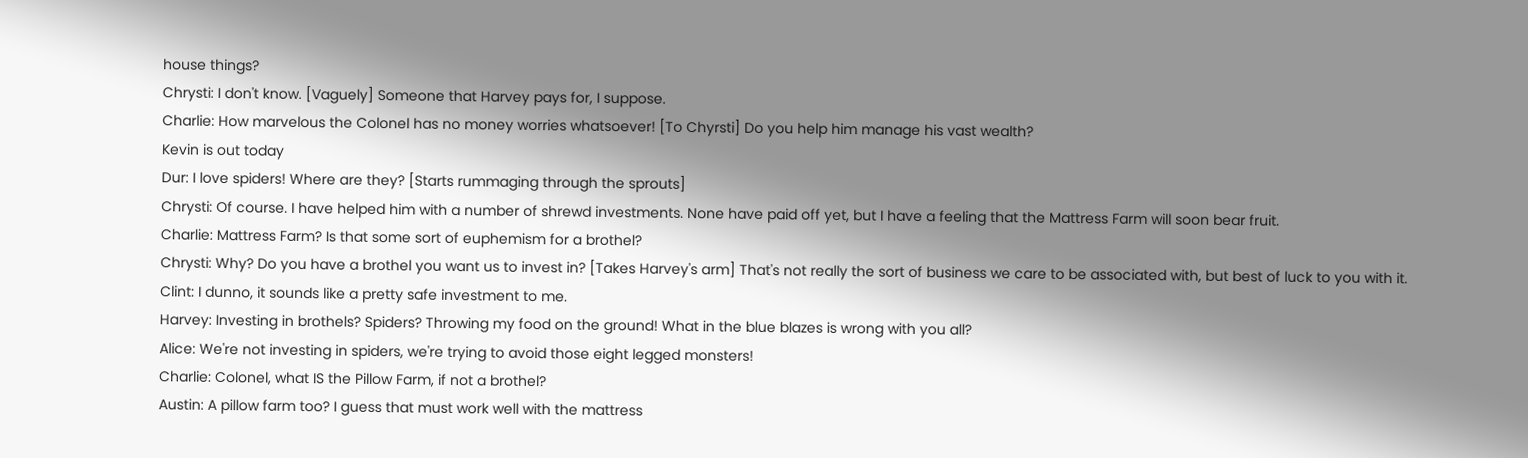house things?
Chrysti: I don't know. [Vaguely] Someone that Harvey pays for, I suppose.
Charlie: How marvelous the Colonel has no money worries whatsoever! [To Chyrsti] Do you help him manage his vast wealth?
Kevin is out today
Dur: I love spiders! Where are they? [Starts rummaging through the sprouts]
Chrysti: Of course. I have helped him with a number of shrewd investments. None have paid off yet, but I have a feeling that the Mattress Farm will soon bear fruit.
Charlie: Mattress Farm? Is that some sort of euphemism for a brothel?
Chrysti: Why? Do you have a brothel you want us to invest in? [Takes Harvey's arm] That's not really the sort of business we care to be associated with, but best of luck to you with it.
Clint: I dunno, it sounds like a pretty safe investment to me.
Harvey: Investing in brothels? Spiders? Throwing my food on the ground! What in the blue blazes is wrong with you all?
Alice: We're not investing in spiders, we're trying to avoid those eight legged monsters!
Charlie: Colonel, what IS the Pillow Farm, if not a brothel?
Austin: A pillow farm too? I guess that must work well with the mattress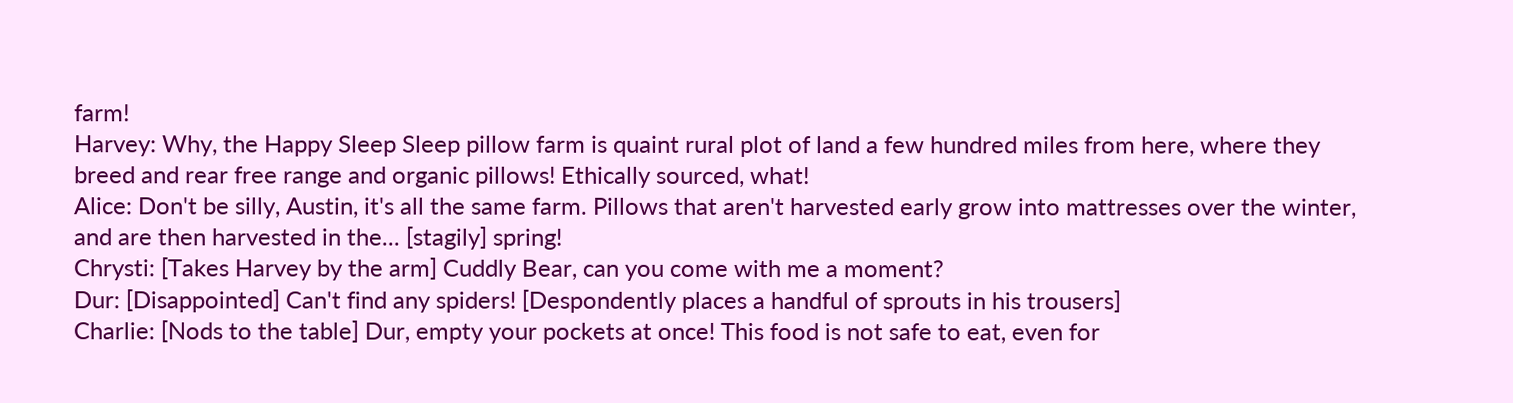farm!
Harvey: Why, the Happy Sleep Sleep pillow farm is quaint rural plot of land a few hundred miles from here, where they breed and rear free range and organic pillows! Ethically sourced, what!
Alice: Don't be silly, Austin, it's all the same farm. Pillows that aren't harvested early grow into mattresses over the winter, and are then harvested in the... [stagily] spring!
Chrysti: [Takes Harvey by the arm] Cuddly Bear, can you come with me a moment?
Dur: [Disappointed] Can't find any spiders! [Despondently places a handful of sprouts in his trousers]
Charlie: [Nods to the table] Dur, empty your pockets at once! This food is not safe to eat, even for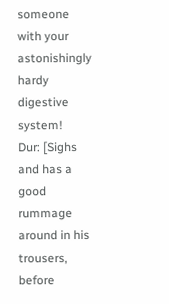someone with your astonishingly hardy digestive system!
Dur: [Sighs and has a good rummage around in his trousers, before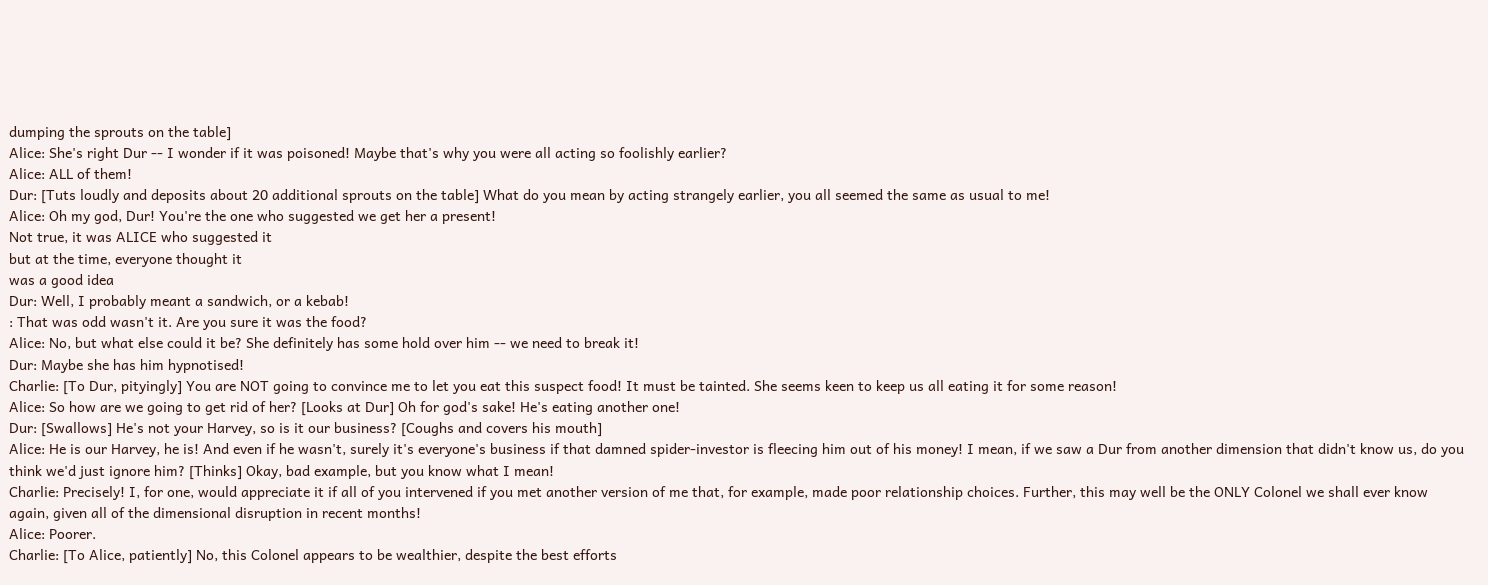dumping the sprouts on the table]
Alice: She's right Dur -- I wonder if it was poisoned! Maybe that's why you were all acting so foolishly earlier?
Alice: ALL of them!
Dur: [Tuts loudly and deposits about 20 additional sprouts on the table] What do you mean by acting strangely earlier, you all seemed the same as usual to me!
Alice: Oh my god, Dur! You're the one who suggested we get her a present!
Not true, it was ALICE who suggested it
but at the time, everyone thought it
was a good idea
Dur: Well, I probably meant a sandwich, or a kebab!
: That was odd wasn't it. Are you sure it was the food?
Alice: No, but what else could it be? She definitely has some hold over him -- we need to break it!
Dur: Maybe she has him hypnotised!
Charlie: [To Dur, pityingly] You are NOT going to convince me to let you eat this suspect food! It must be tainted. She seems keen to keep us all eating it for some reason!
Alice: So how are we going to get rid of her? [Looks at Dur] Oh for god's sake! He's eating another one!
Dur: [Swallows] He's not your Harvey, so is it our business? [Coughs and covers his mouth]
Alice: He is our Harvey, he is! And even if he wasn't, surely it's everyone's business if that damned spider-investor is fleecing him out of his money! I mean, if we saw a Dur from another dimension that didn't know us, do you think we'd just ignore him? [Thinks] Okay, bad example, but you know what I mean!
Charlie: Precisely! I, for one, would appreciate it if all of you intervened if you met another version of me that, for example, made poor relationship choices. Further, this may well be the ONLY Colonel we shall ever know again, given all of the dimensional disruption in recent months!
Alice: Poorer.
Charlie: [To Alice, patiently] No, this Colonel appears to be wealthier, despite the best efforts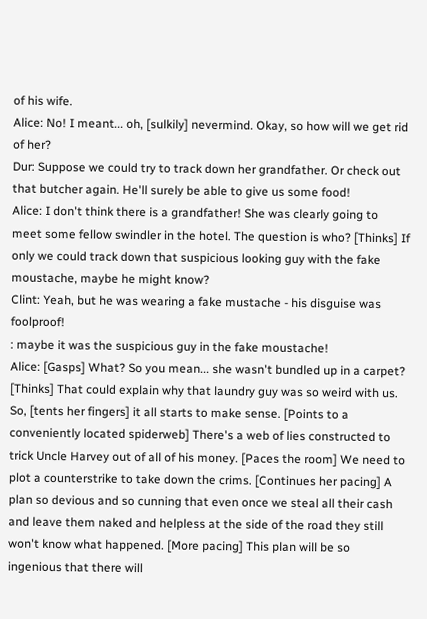of his wife.
Alice: No! I meant... oh, [sulkily] nevermind. Okay, so how will we get rid of her?
Dur: Suppose we could try to track down her grandfather. Or check out that butcher again. He'll surely be able to give us some food!
Alice: I don't think there is a grandfather! She was clearly going to meet some fellow swindler in the hotel. The question is who? [Thinks] If only we could track down that suspicious looking guy with the fake moustache, maybe he might know?
Clint: Yeah, but he was wearing a fake mustache - his disguise was foolproof!
: maybe it was the suspicious guy in the fake moustache!
Alice: [Gasps] What? So you mean... she wasn't bundled up in a carpet? [Thinks] That could explain why that laundry guy was so weird with us. So, [tents her fingers] it all starts to make sense. [Points to a conveniently located spiderweb] There's a web of lies constructed to trick Uncle Harvey out of all of his money. [Paces the room] We need to plot a counterstrike to take down the crims. [Continues her pacing] A plan so devious and so cunning that even once we steal all their cash and leave them naked and helpless at the side of the road they still won't know what happened. [More pacing] This plan will be so ingenious that there will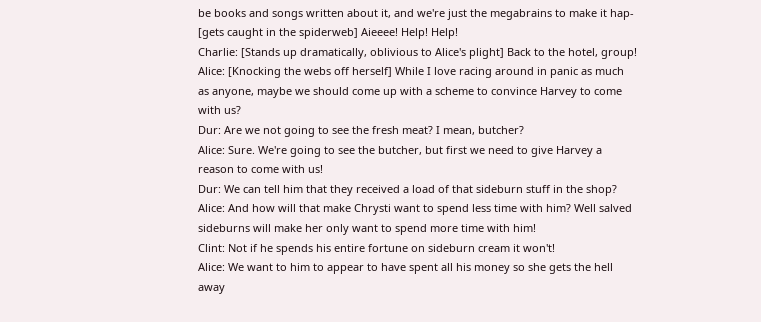be books and songs written about it, and we're just the megabrains to make it hap- [gets caught in the spiderweb] Aieeee! Help! Help!
Charlie: [Stands up dramatically, oblivious to Alice's plight] Back to the hotel, group!
Alice: [Knocking the webs off herself] While I love racing around in panic as much as anyone, maybe we should come up with a scheme to convince Harvey to come with us?
Dur: Are we not going to see the fresh meat? I mean, butcher?
Alice: Sure. We're going to see the butcher, but first we need to give Harvey a reason to come with us!
Dur: We can tell him that they received a load of that sideburn stuff in the shop?
Alice: And how will that make Chrysti want to spend less time with him? Well salved sideburns will make her only want to spend more time with him!
Clint: Not if he spends his entire fortune on sideburn cream it won't!
Alice: We want to him to appear to have spent all his money so she gets the hell away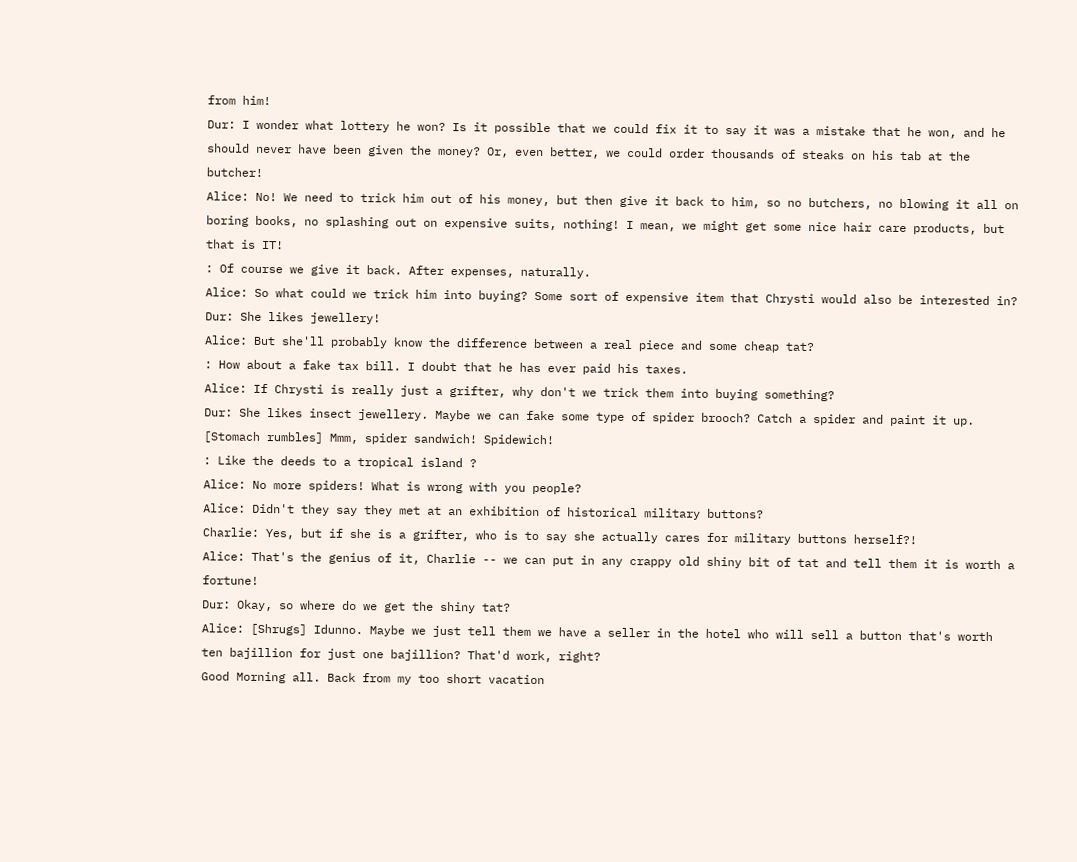from him!
Dur: I wonder what lottery he won? Is it possible that we could fix it to say it was a mistake that he won, and he should never have been given the money? Or, even better, we could order thousands of steaks on his tab at the butcher!
Alice: No! We need to trick him out of his money, but then give it back to him, so no butchers, no blowing it all on boring books, no splashing out on expensive suits, nothing! I mean, we might get some nice hair care products, but that is IT!
: Of course we give it back. After expenses, naturally.
Alice: So what could we trick him into buying? Some sort of expensive item that Chrysti would also be interested in?
Dur: She likes jewellery!
Alice: But she'll probably know the difference between a real piece and some cheap tat?
: How about a fake tax bill. I doubt that he has ever paid his taxes.
Alice: If Chrysti is really just a grifter, why don't we trick them into buying something?
Dur: She likes insect jewellery. Maybe we can fake some type of spider brooch? Catch a spider and paint it up. [Stomach rumbles] Mmm, spider sandwich! Spidewich!
: Like the deeds to a tropical island ?
Alice: No more spiders! What is wrong with you people?
Alice: Didn't they say they met at an exhibition of historical military buttons?
Charlie: Yes, but if she is a grifter, who is to say she actually cares for military buttons herself?!
Alice: That's the genius of it, Charlie -- we can put in any crappy old shiny bit of tat and tell them it is worth a fortune!
Dur: Okay, so where do we get the shiny tat?
Alice: [Shrugs] Idunno. Maybe we just tell them we have a seller in the hotel who will sell a button that's worth ten bajillion for just one bajillion? That'd work, right?
Good Morning all. Back from my too short vacation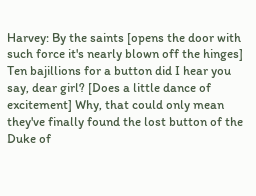Harvey: By the saints [opens the door with such force it's nearly blown off the hinges] Ten bajillions for a button did I hear you say, dear girl? [Does a little dance of excitement] Why, that could only mean they've finally found the lost button of the Duke of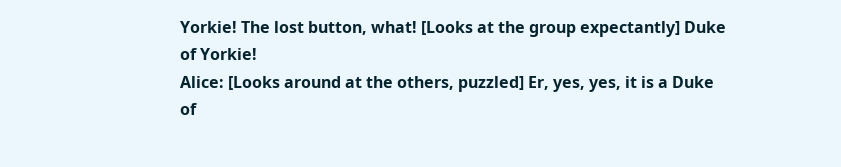Yorkie! The lost button, what! [Looks at the group expectantly] Duke of Yorkie!
Alice: [Looks around at the others, puzzled] Er, yes, yes, it is a Duke of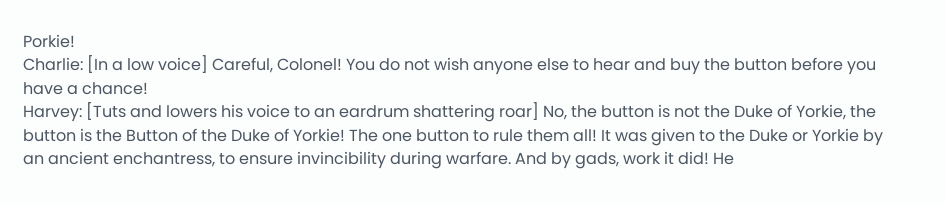Porkie!
Charlie: [In a low voice] Careful, Colonel! You do not wish anyone else to hear and buy the button before you have a chance!
Harvey: [Tuts and lowers his voice to an eardrum shattering roar] No, the button is not the Duke of Yorkie, the button is the Button of the Duke of Yorkie! The one button to rule them all! It was given to the Duke or Yorkie by an ancient enchantress, to ensure invincibility during warfare. And by gads, work it did! He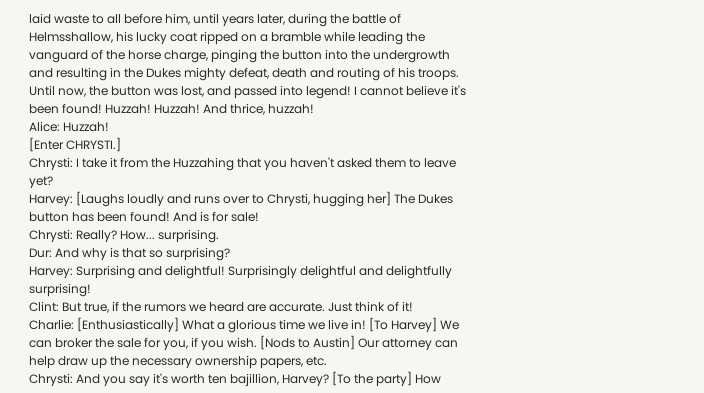laid waste to all before him, until years later, during the battle of Helmsshallow, his lucky coat ripped on a bramble while leading the vanguard of the horse charge, pinging the button into the undergrowth and resulting in the Dukes mighty defeat, death and routing of his troops. Until now, the button was lost, and passed into legend! I cannot believe it's been found! Huzzah! Huzzah! And thrice, huzzah!
Alice: Huzzah!
[Enter CHRYSTI.]
Chrysti: I take it from the Huzzahing that you haven't asked them to leave yet?
Harvey: [Laughs loudly and runs over to Chrysti, hugging her] The Dukes button has been found! And is for sale!
Chrysti: Really? How... surprising.
Dur: And why is that so surprising?
Harvey: Surprising and delightful! Surprisingly delightful and delightfully surprising!
Clint: But true, if the rumors we heard are accurate. Just think of it!
Charlie: [Enthusiastically] What a glorious time we live in! [To Harvey] We can broker the sale for you, if you wish. [Nods to Austin] Our attorney can help draw up the necessary ownership papers, etc.
Chrysti: And you say it's worth ten bajillion, Harvey? [To the party] How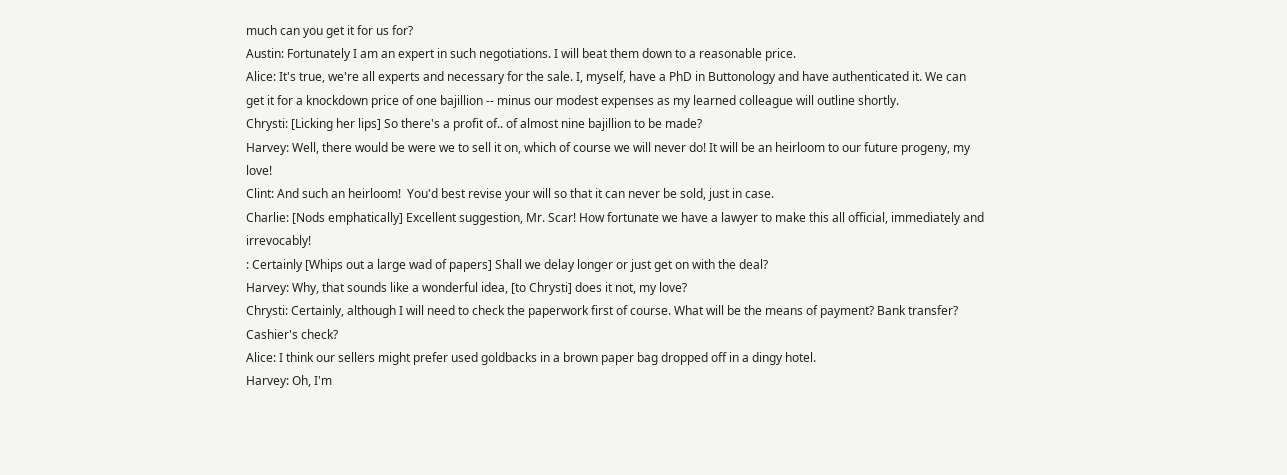much can you get it for us for?
Austin: Fortunately I am an expert in such negotiations. I will beat them down to a reasonable price.
Alice: It's true, we're all experts and necessary for the sale. I, myself, have a PhD in Buttonology and have authenticated it. We can get it for a knockdown price of one bajillion -- minus our modest expenses as my learned colleague will outline shortly.
Chrysti: [Licking her lips] So there's a profit of.. of almost nine bajillion to be made?
Harvey: Well, there would be were we to sell it on, which of course we will never do! It will be an heirloom to our future progeny, my love!
Clint: And such an heirloom!  You'd best revise your will so that it can never be sold, just in case.
Charlie: [Nods emphatically] Excellent suggestion, Mr. Scar! How fortunate we have a lawyer to make this all official, immediately and irrevocably!
: Certainly [Whips out a large wad of papers] Shall we delay longer or just get on with the deal?
Harvey: Why, that sounds like a wonderful idea, [to Chrysti] does it not, my love?
Chrysti: Certainly, although I will need to check the paperwork first of course. What will be the means of payment? Bank transfer? Cashier's check?
Alice: I think our sellers might prefer used goldbacks in a brown paper bag dropped off in a dingy hotel.
Harvey: Oh, I'm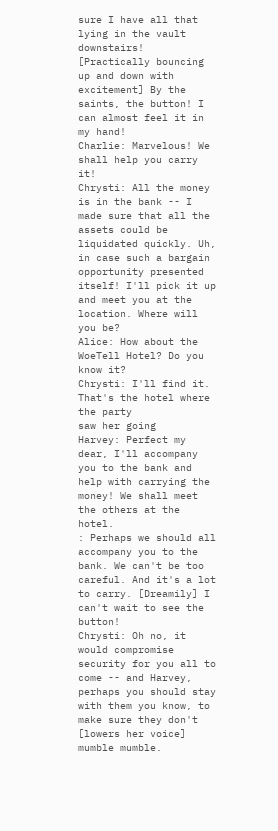sure I have all that lying in the vault downstairs! [Practically bouncing up and down with excitement] By the saints, the button! I can almost feel it in my hand!
Charlie: Marvelous! We shall help you carry it!
Chrysti: All the money is in the bank -- I made sure that all the assets could be liquidated quickly. Uh, in case such a bargain opportunity presented itself! I'll pick it up and meet you at the location. Where will you be?
Alice: How about the WoeTell Hotel? Do you know it?
Chrysti: I'll find it.
That's the hotel where the party
saw her going
Harvey: Perfect my dear, I'll accompany you to the bank and help with carrying the money! We shall meet the others at the hotel.
: Perhaps we should all accompany you to the bank. We can't be too careful. And it's a lot to carry. [Dreamily] I can't wait to see the button!
Chrysti: Oh no, it would compromise security for you all to come -- and Harvey, perhaps you should stay with them you know, to make sure they don't [lowers her voice] mumble mumble.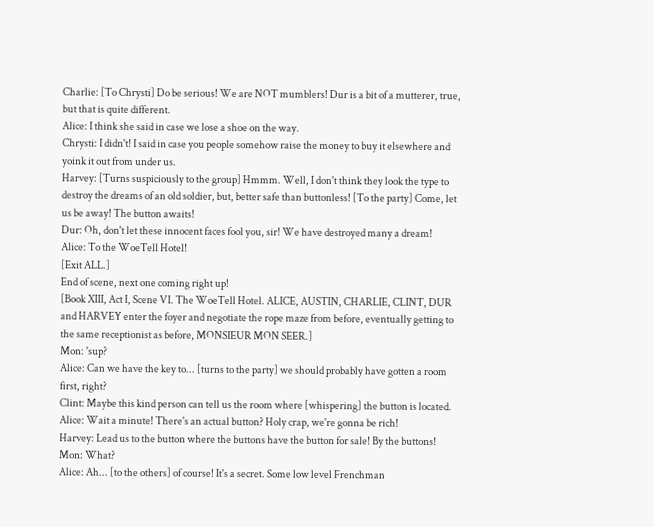Charlie: [To Chrysti] Do be serious! We are NOT mumblers! Dur is a bit of a mutterer, true, but that is quite different.
Alice: I think she said in case we lose a shoe on the way.
Chrysti: I didn't! I said in case you people somehow raise the money to buy it elsewhere and yoink it out from under us.
Harvey: [Turns suspiciously to the group] Hmmm. Well, I don't think they look the type to destroy the dreams of an old soldier, but, better safe than buttonless! [To the party] Come, let us be away! The button awaits!
Dur: Oh, don't let these innocent faces fool you, sir! We have destroyed many a dream!
Alice: To the WoeTell Hotel!
[Exit ALL.]
End of scene, next one coming right up!
[Book XIII, Act I, Scene VI. The WoeTell Hotel. ALICE, AUSTIN, CHARLIE, CLINT, DUR and HARVEY enter the foyer and negotiate the rope maze from before, eventually getting to the same receptionist as before, MONSIEUR MON SEER.]
Mon: 'sup?
Alice: Can we have the key to... [turns to the party] we should probably have gotten a room first, right?
Clint: Maybe this kind person can tell us the room where [whispering] the button is located.
Alice: Wait a minute! There's an actual button? Holy crap, we're gonna be rich!
Harvey: Lead us to the button where the buttons have the button for sale! By the buttons!
Mon: What?
Alice: Ah... [to the others] of course! It's a secret. Some low level Frenchman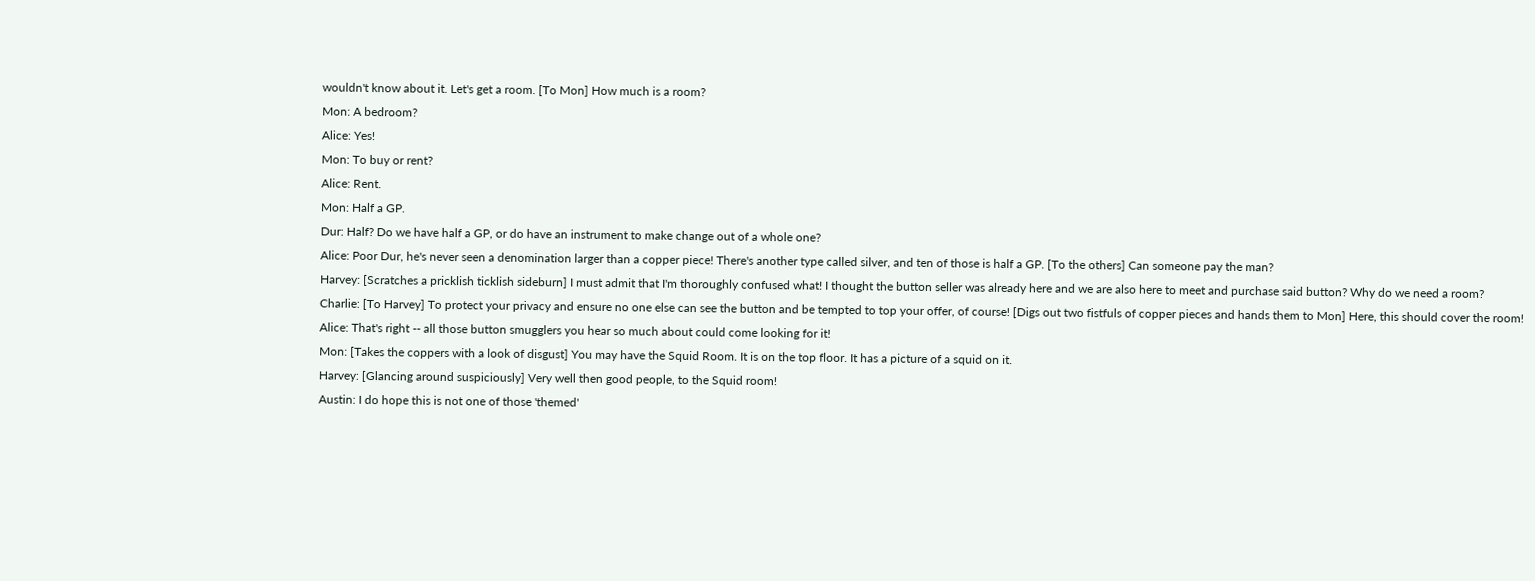wouldn't know about it. Let's get a room. [To Mon] How much is a room?
Mon: A bedroom?
Alice: Yes!
Mon: To buy or rent?
Alice: Rent.
Mon: Half a GP.
Dur: Half? Do we have half a GP, or do have an instrument to make change out of a whole one?
Alice: Poor Dur, he's never seen a denomination larger than a copper piece! There's another type called silver, and ten of those is half a GP. [To the others] Can someone pay the man?
Harvey: [Scratches a pricklish ticklish sideburn] I must admit that I'm thoroughly confused what! I thought the button seller was already here and we are also here to meet and purchase said button? Why do we need a room?
Charlie: [To Harvey] To protect your privacy and ensure no one else can see the button and be tempted to top your offer, of course! [Digs out two fistfuls of copper pieces and hands them to Mon] Here, this should cover the room!
Alice: That's right -- all those button smugglers you hear so much about could come looking for it!
Mon: [Takes the coppers with a look of disgust] You may have the Squid Room. It is on the top floor. It has a picture of a squid on it.
Harvey: [Glancing around suspiciously] Very well then good people, to the Squid room!
Austin: I do hope this is not one of those 'themed'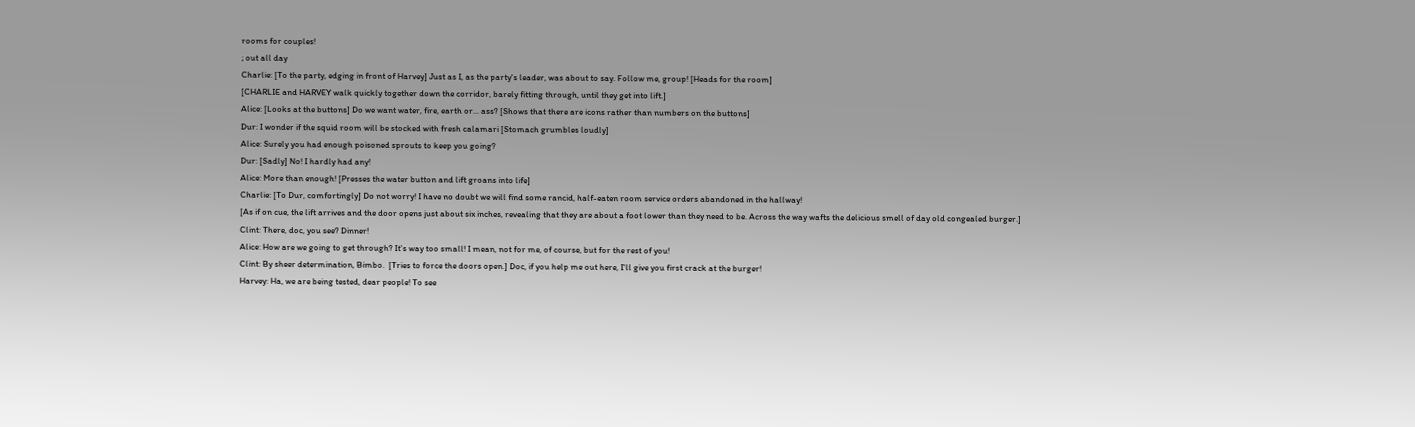rooms for couples!
; out all day
Charlie: [To the party, edging in front of Harvey] Just as I, as the party's leader, was about to say. Follow me, group! [Heads for the room]
[CHARLIE and HARVEY walk quickly together down the corridor, barely fitting through, until they get into lift.]
Alice: [Looks at the buttons] Do we want water, fire, earth or... ass? [Shows that there are icons rather than numbers on the buttons]
Dur: I wonder if the squid room will be stocked with fresh calamari [Stomach grumbles loudly]
Alice: Surely you had enough poisoned sprouts to keep you going?
Dur: [Sadly] No! I hardly had any!
Alice: More than enough! [Presses the water button and lift groans into life]
Charlie: [To Dur, comfortingly] Do not worry! I have no doubt we will find some rancid, half-eaten room service orders abandoned in the hallway!
[As if on cue, the lift arrives and the door opens just about six inches, revealing that they are about a foot lower than they need to be. Across the way wafts the delicious smell of day old congealed burger.]
Clint: There, doc, you see? Dinner!
Alice: How are we going to get through? It's way too small! I mean, not for me, of course, but for the rest of you!
Clint: By sheer determination, Bimbo.  [Tries to force the doors open.] Doc, if you help me out here, I'll give you first crack at the burger!
Harvey: Ha, we are being tested, dear people! To see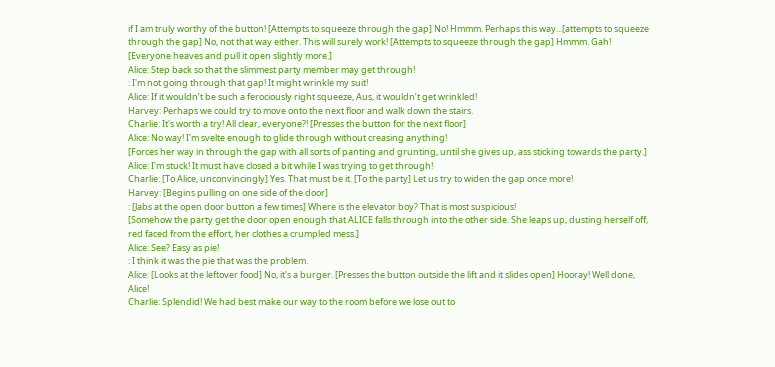if I am truly worthy of the button! [Attempts to squeeze through the gap] No! Hmmm. Perhaps this way...[attempts to squeeze through the gap] No, not that way either. This will surely work! [Attempts to squeeze through the gap] Hmmm. Gah!
[Everyone heaves and pull it open slightly more.]
Alice: Step back so that the slimmest party member may get through!
: I'm not going through that gap! It might wrinkle my suit!
Alice: If it wouldn’t be such a ferociously right squeeze, Aus, it wouldn’t get wrinkled!
Harvey: Perhaps we could try to move onto the next floor and walk down the stairs.
Charlie: It's worth a try! All clear, everyone?! [Presses the button for the next floor]
Alice: No way! I'm svelte enough to glide through without creasing anything!
[Forces her way in through the gap with all sorts of panting and grunting, until she gives up, ass sticking towards the party.]
Alice: I'm stuck! It must have closed a bit while I was trying to get through!
Charlie: [To Alice, unconvincingly] Yes. That must be it. [To the party] Let us try to widen the gap once more!
Harvey: [Begins pulling on one side of the door]
: [Jabs at the open door button a few times] Where is the elevator boy? That is most suspicious!
[Somehow the party get the door open enough that ALICE falls through into the other side. She leaps up, dusting herself off, red faced from the effort, her clothes a crumpled mess.]
Alice: See? Easy as pie!
: I think it was the pie that was the problem.
Alice: [Looks at the leftover food] No, it's a burger. [Presses the button outside the lift and it slides open] Hooray! Well done, Alice!
Charlie: Splendid! We had best make our way to the room before we lose out to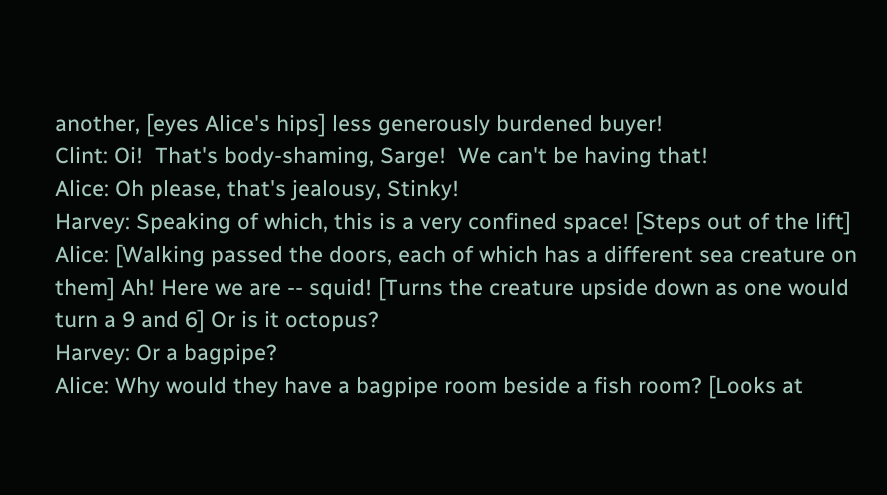another, [eyes Alice's hips] less generously burdened buyer!
Clint: Oi!  That's body-shaming, Sarge!  We can't be having that!
Alice: Oh please, that's jealousy, Stinky!
Harvey: Speaking of which, this is a very confined space! [Steps out of the lift]
Alice: [Walking passed the doors, each of which has a different sea creature on them] Ah! Here we are -- squid! [Turns the creature upside down as one would turn a 9 and 6] Or is it octopus?
Harvey: Or a bagpipe?
Alice: Why would they have a bagpipe room beside a fish room? [Looks at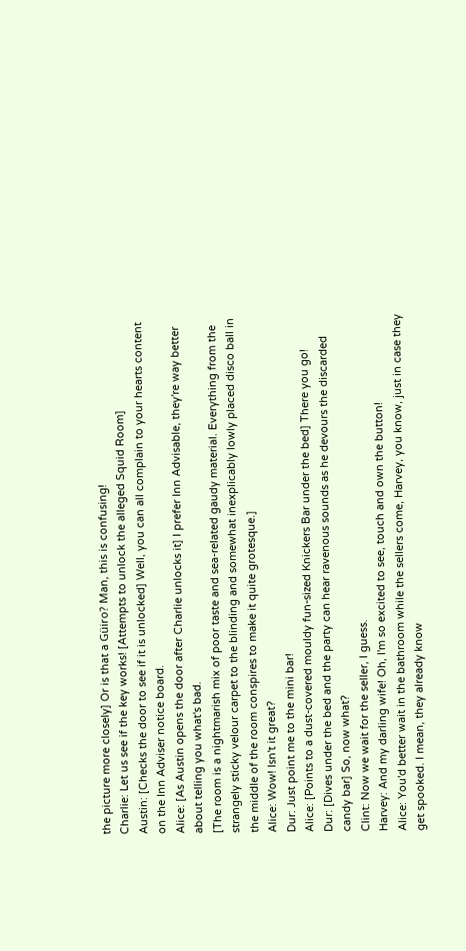the picture more closely] Or is that a Güiro? Man, this is confusing!
Charlie: Let us see if the key works! [Attempts to unlock the alleged Squid Room]
Austin: [Checks the door to see if it is unlocked] Well, you can all complain to your hearts content on the Inn Adviser notice board.
Alice: [As Austin opens the door after Charlie unlocks it] I prefer Inn Advisable, they're way better about telling you what's bad.
[The room is a nightmarish mix of poor taste and sea-related gaudy material. Everything from the strangely sticky velour carpet to the blinding and somewhat inexplicably lowly placed disco ball in the middle of the room conspires to make it quite grotesque.]
Alice: Wow! Isn't it great?
Dur: Just point me to the mini bar!
Alice: [Points to a dust-covered mouldy fun-sized Knickers Bar under the bed] There you go!
Dur: [Dives under the bed and the party can hear ravenous sounds as he devours the discarded candy bar] So, now what?
Clint: Now we wait for the seller, I guess.
Harvey: And my darling wife! Oh, I'm so excited to see, touch and own the button!
Alice: You'd better wait in the bathroom while the sellers come, Harvey, you know, just in case they get spooked. I mean, they already know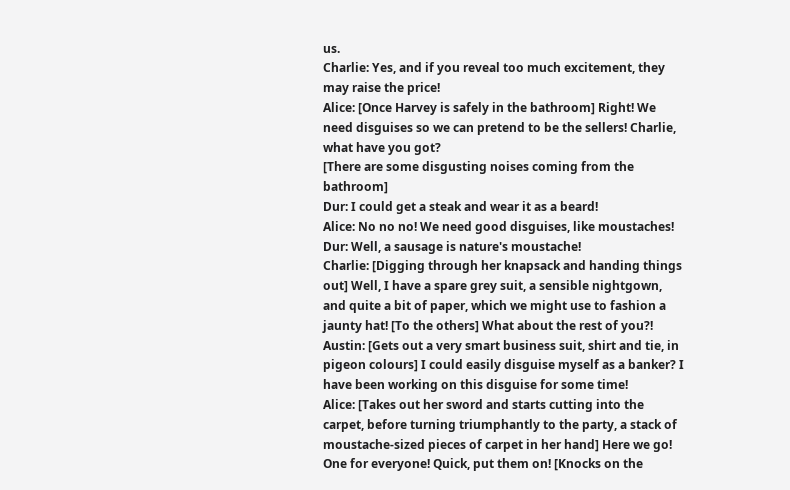us.
Charlie: Yes, and if you reveal too much excitement, they may raise the price!
Alice: [Once Harvey is safely in the bathroom] Right! We need disguises so we can pretend to be the sellers! Charlie, what have you got?
[There are some disgusting noises coming from the bathroom]
Dur: I could get a steak and wear it as a beard!
Alice: No no no! We need good disguises, like moustaches!
Dur: Well, a sausage is nature's moustache!
Charlie: [Digging through her knapsack and handing things out] Well, I have a spare grey suit, a sensible nightgown, and quite a bit of paper, which we might use to fashion a jaunty hat! [To the others] What about the rest of you?!
Austin: [Gets out a very smart business suit, shirt and tie, in pigeon colours] I could easily disguise myself as a banker? I have been working on this disguise for some time!
Alice: [Takes out her sword and starts cutting into the carpet, before turning triumphantly to the party, a stack of moustache-sized pieces of carpet in her hand] Here we go! One for everyone! Quick, put them on! [Knocks on the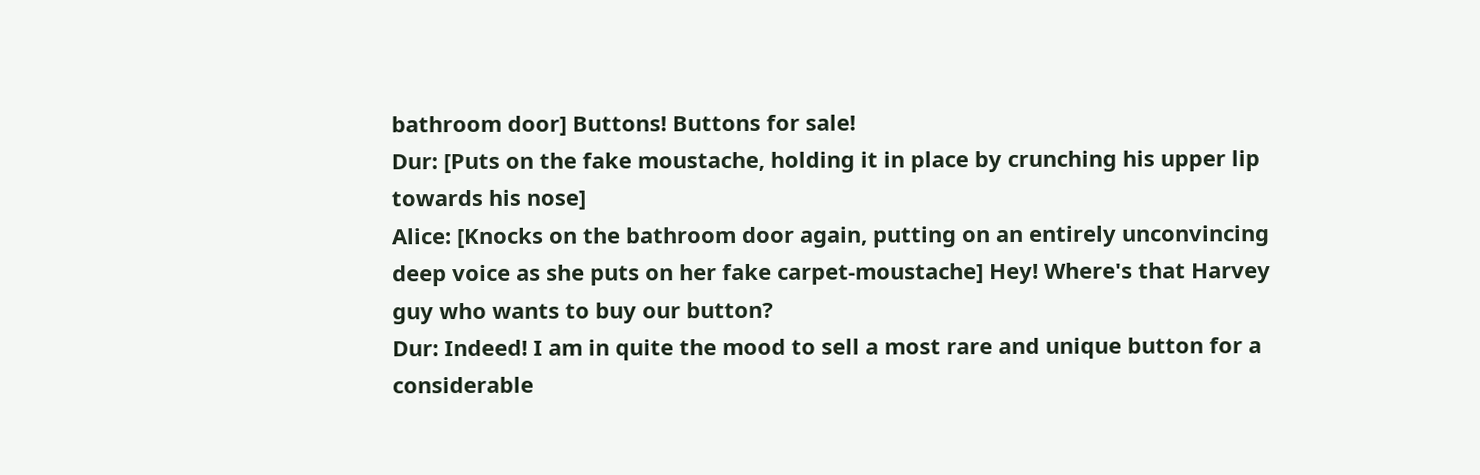bathroom door] Buttons! Buttons for sale!
Dur: [Puts on the fake moustache, holding it in place by crunching his upper lip towards his nose]
Alice: [Knocks on the bathroom door again, putting on an entirely unconvincing deep voice as she puts on her fake carpet-moustache] Hey! Where's that Harvey guy who wants to buy our button?
Dur: Indeed! I am in quite the mood to sell a most rare and unique button for a considerable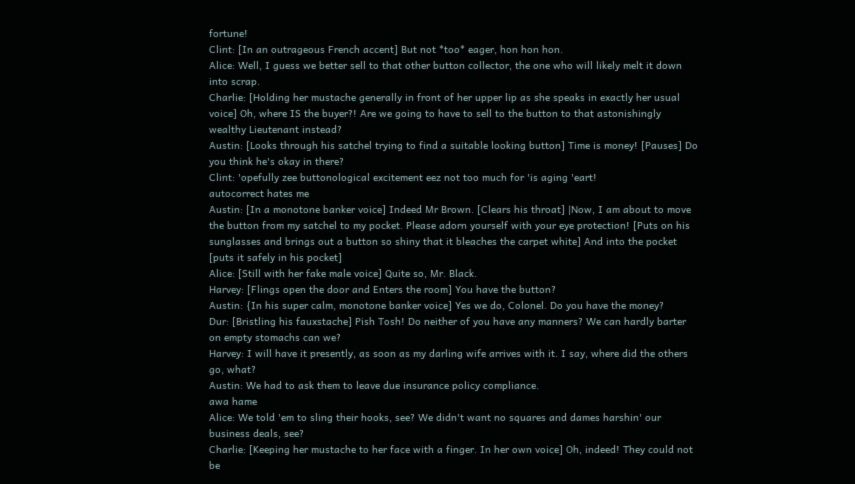fortune!
Clint: [In an outrageous French accent] But not *too* eager, hon hon hon.
Alice: Well, I guess we better sell to that other button collector, the one who will likely melt it down into scrap.
Charlie: [Holding her mustache generally in front of her upper lip as she speaks in exactly her usual voice] Oh, where IS the buyer?! Are we going to have to sell to the button to that astonishingly wealthy Lieutenant instead?
Austin: [Looks through his satchel trying to find a suitable looking button] Time is money! [Pauses] Do you think he's okay in there?
Clint: 'opefully zee buttonological excitement eez not too much for 'is aging 'eart!
autocorrect hates me
Austin: [In a monotone banker voice] Indeed Mr Brown. [Clears his throat] |Now, I am about to move the button from my satchel to my pocket. Please adorn yourself with your eye protection! [Puts on his sunglasses and brings out a button so shiny that it bleaches the carpet white] And into the pocket [puts it safely in his pocket]
Alice: [Still with her fake male voice] Quite so, Mr. Black.
Harvey: [Flings open the door and Enters the room] You have the button?
Austin: {In his super calm, monotone banker voice] Yes we do, Colonel. Do you have the money?
Dur: [Bristling his fauxstache] Pish Tosh! Do neither of you have any manners? We can hardly barter on empty stomachs can we?
Harvey: I will have it presently, as soon as my darling wife arrives with it. I say, where did the others go, what?
Austin: We had to ask them to leave due insurance policy compliance.
awa hame
Alice: We told 'em to sling their hooks, see? We didn't want no squares and dames harshin' our business deals, see?
Charlie: [Keeping her mustache to her face with a finger. In her own voice] Oh, indeed! They could not be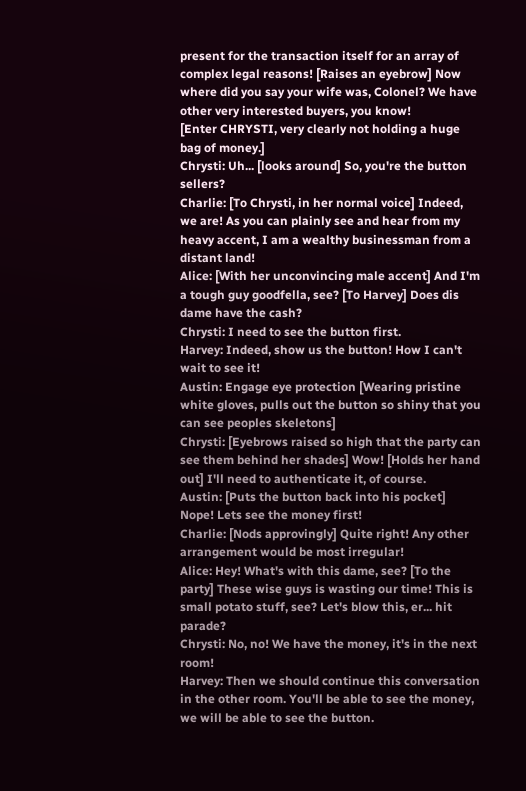present for the transaction itself for an array of complex legal reasons! [Raises an eyebrow] Now where did you say your wife was, Colonel? We have other very interested buyers, you know!
[Enter CHRYSTI, very clearly not holding a huge bag of money.]
Chrysti: Uh... [looks around] So, you're the button sellers?
Charlie: [To Chrysti, in her normal voice] Indeed, we are! As you can plainly see and hear from my heavy accent, I am a wealthy businessman from a distant land!
Alice: [With her unconvincing male accent] And I'm a tough guy goodfella, see? [To Harvey] Does dis dame have the cash?
Chrysti: I need to see the button first.
Harvey: Indeed, show us the button! How I can't wait to see it!
Austin: Engage eye protection [Wearing pristine white gloves, pulls out the button so shiny that you can see peoples skeletons]
Chrysti: [Eyebrows raised so high that the party can see them behind her shades] Wow! [Holds her hand out] I'll need to authenticate it, of course.
Austin: [Puts the button back into his pocket] Nope! Lets see the money first!
Charlie: [Nods approvingly] Quite right! Any other arrangement would be most irregular!
Alice: Hey! What's with this dame, see? [To the party] These wise guys is wasting our time! This is small potato stuff, see? Let's blow this, er... hit parade?
Chrysti: No, no! We have the money, it's in the next room!
Harvey: Then we should continue this conversation in the other room. You'll be able to see the money, we will be able to see the button.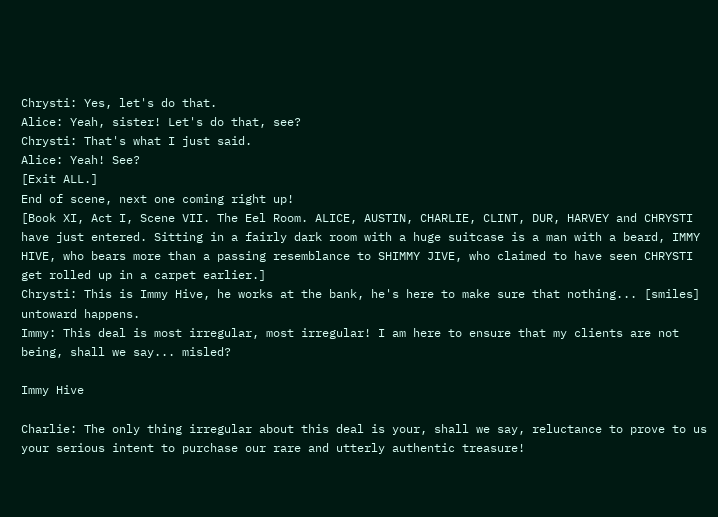Chrysti: Yes, let's do that.
Alice: Yeah, sister! Let's do that, see?
Chrysti: That's what I just said.
Alice: Yeah! See?
[Exit ALL.]
End of scene, next one coming right up!
[Book XI, Act I, Scene VII. The Eel Room. ALICE, AUSTIN, CHARLIE, CLINT, DUR, HARVEY and CHRYSTI have just entered. Sitting in a fairly dark room with a huge suitcase is a man with a beard, IMMY HIVE, who bears more than a passing resemblance to SHIMMY JIVE, who claimed to have seen CHRYSTI get rolled up in a carpet earlier.]
Chrysti: This is Immy Hive, he works at the bank, he's here to make sure that nothing... [smiles] untoward happens.
Immy: This deal is most irregular, most irregular! I am here to ensure that my clients are not being, shall we say... misled?

Immy Hive

Charlie: The only thing irregular about this deal is your, shall we say, reluctance to prove to us your serious intent to purchase our rare and utterly authentic treasure!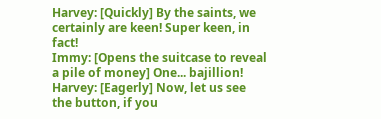Harvey: [Quickly] By the saints, we certainly are keen! Super keen, in fact!
Immy: [Opens the suitcase to reveal a pile of money] One... bajillion!
Harvey: [Eagerly] Now, let us see the button, if you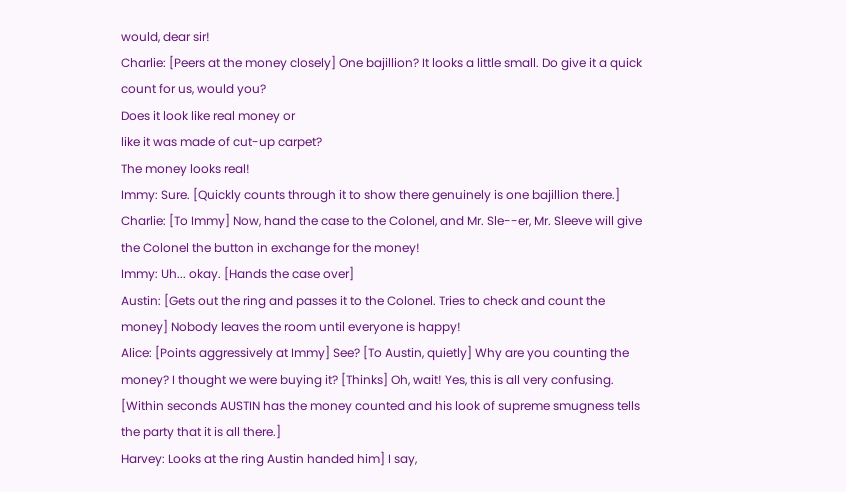would, dear sir!
Charlie: [Peers at the money closely] One bajillion? It looks a little small. Do give it a quick count for us, would you?
Does it look like real money or
like it was made of cut-up carpet?
The money looks real!
Immy: Sure. [Quickly counts through it to show there genuinely is one bajillion there.]
Charlie: [To Immy] Now, hand the case to the Colonel, and Mr. Sle--er, Mr. Sleeve will give the Colonel the button in exchange for the money!
Immy: Uh... okay. [Hands the case over]
Austin: [Gets out the ring and passes it to the Colonel. Tries to check and count the money] Nobody leaves the room until everyone is happy!
Alice: [Points aggressively at Immy] See? [To Austin, quietly] Why are you counting the money? I thought we were buying it? [Thinks] Oh, wait! Yes, this is all very confusing.
[Within seconds AUSTIN has the money counted and his look of supreme smugness tells the party that it is all there.]
Harvey: Looks at the ring Austin handed him] I say,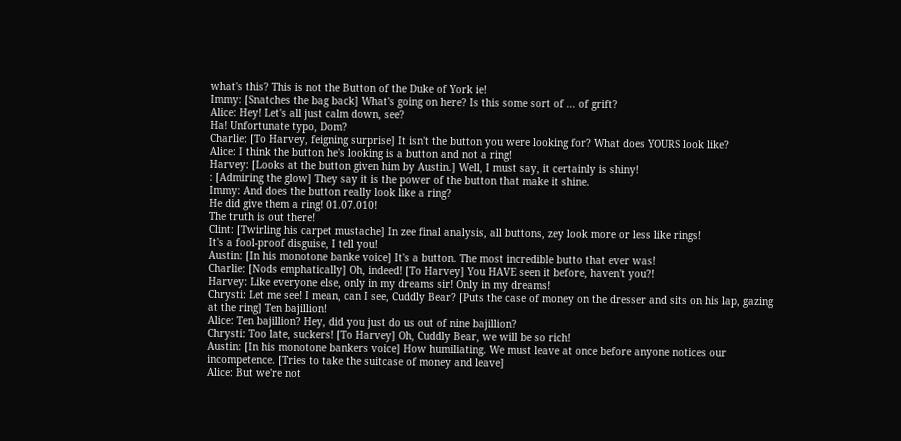what's this? This is not the Button of the Duke of York ie!
Immy: [Snatches the bag back] What's going on here? Is this some sort of ... of grift?
Alice: Hey! Let's all just calm down, see?
Ha! Unfortunate typo, Dom?
Charlie: [To Harvey, feigning surprise] It isn't the button you were looking for? What does YOURS look like?
Alice: I think the button he's looking is a button and not a ring!
Harvey: [Looks at the button given him by Austin.] Well, I must say, it certainly is shiny!
: [Admiring the glow] They say it is the power of the button that make it shine.
Immy: And does the button really look like a ring?
He did give them a ring! 01.07.010!
The truth is out there!
Clint: [Twirling his carpet mustache] In zee final analysis, all buttons, zey look more or less like rings!
It's a fool-proof disguise, I tell you!
Austin: [In his monotone banke voice] It's a button. The most incredible butto that ever was!
Charlie: [Nods emphatically] Oh, indeed! [To Harvey] You HAVE seen it before, haven't you?!
Harvey: Like everyone else, only in my dreams sir! Only in my dreams!
Chrysti: Let me see! I mean, can I see, Cuddly Bear? [Puts the case of money on the dresser and sits on his lap, gazing at the ring] Ten bajillion!
Alice: Ten bajillion? Hey, did you just do us out of nine bajillion?
Chrysti: Too late, suckers! [To Harvey] Oh, Cuddly Bear, we will be so rich!
Austin: [In his monotone bankers voice] How humiliating. We must leave at once before anyone notices our incompetence. [Tries to take the suitcase of money and leave]
Alice: But we're not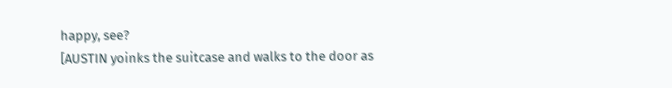happy, see?
[AUSTIN yoinks the suitcase and walks to the door as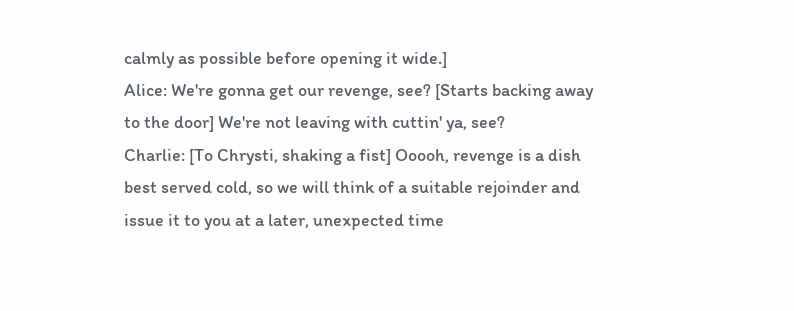calmly as possible before opening it wide.]
Alice: We're gonna get our revenge, see? [Starts backing away to the door] We're not leaving with cuttin' ya, see?
Charlie: [To Chrysti, shaking a fist] Ooooh, revenge is a dish best served cold, so we will think of a suitable rejoinder and issue it to you at a later, unexpected time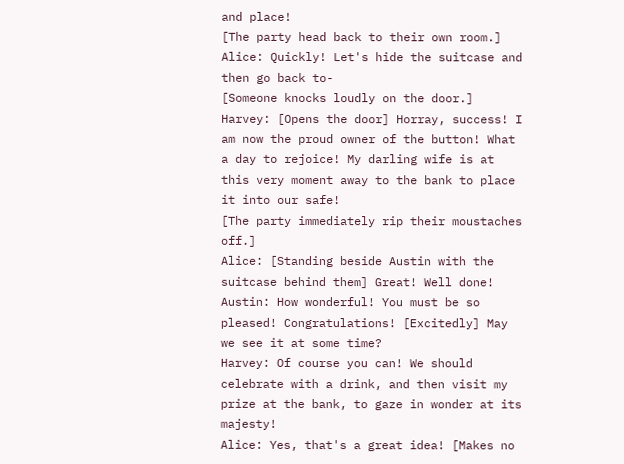and place!
[The party head back to their own room.]
Alice: Quickly! Let's hide the suitcase and then go back to-
[Someone knocks loudly on the door.]
Harvey: [Opens the door] Horray, success! I am now the proud owner of the button! What a day to rejoice! My darling wife is at this very moment away to the bank to place it into our safe!
[The party immediately rip their moustaches off.]
Alice: [Standing beside Austin with the suitcase behind them] Great! Well done!
Austin: How wonderful! You must be so pleased! Congratulations! [Excitedly] May we see it at some time?
Harvey: Of course you can! We should celebrate with a drink, and then visit my prize at the bank, to gaze in wonder at its majesty!
Alice: Yes, that's a great idea! [Makes no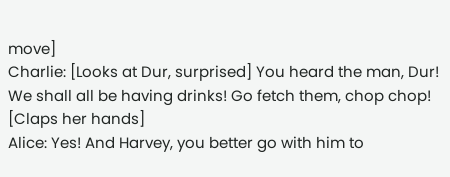move]
Charlie: [Looks at Dur, surprised] You heard the man, Dur! We shall all be having drinks! Go fetch them, chop chop! [Claps her hands]
Alice: Yes! And Harvey, you better go with him to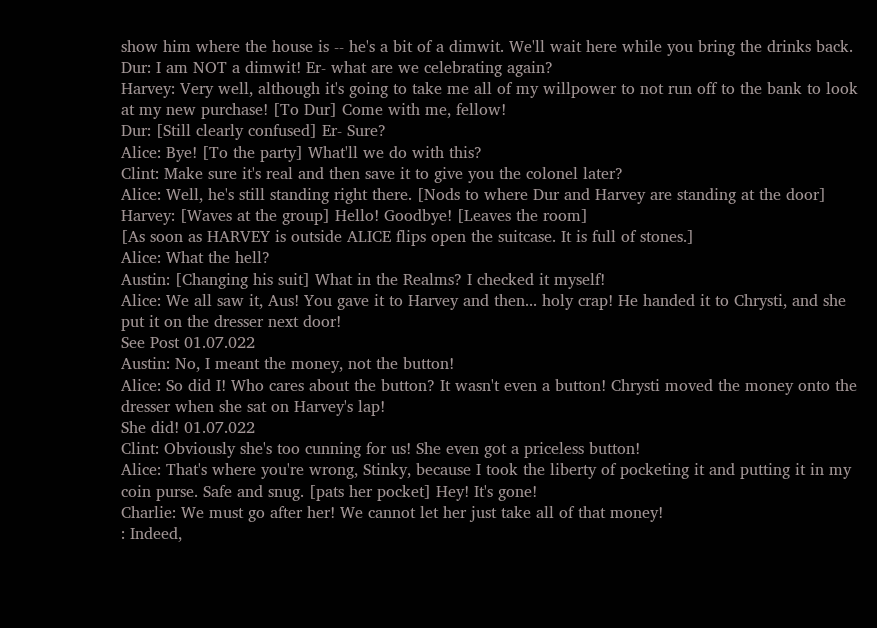show him where the house is -- he's a bit of a dimwit. We'll wait here while you bring the drinks back.
Dur: I am NOT a dimwit! Er- what are we celebrating again?
Harvey: Very well, although it's going to take me all of my willpower to not run off to the bank to look at my new purchase! [To Dur] Come with me, fellow!
Dur: [Still clearly confused] Er- Sure?
Alice: Bye! [To the party] What'll we do with this?
Clint: Make sure it's real and then save it to give you the colonel later?
Alice: Well, he's still standing right there. [Nods to where Dur and Harvey are standing at the door]
Harvey: [Waves at the group] Hello! Goodbye! [Leaves the room]
[As soon as HARVEY is outside ALICE flips open the suitcase. It is full of stones.]
Alice: What the hell?
Austin: [Changing his suit] What in the Realms? I checked it myself!
Alice: We all saw it, Aus! You gave it to Harvey and then... holy crap! He handed it to Chrysti, and she put it on the dresser next door!
See Post 01.07.022
Austin: No, I meant the money, not the button!
Alice: So did I! Who cares about the button? It wasn't even a button! Chrysti moved the money onto the dresser when she sat on Harvey's lap!
She did! 01.07.022
Clint: Obviously she's too cunning for us! She even got a priceless button!
Alice: That's where you're wrong, Stinky, because I took the liberty of pocketing it and putting it in my coin purse. Safe and snug. [pats her pocket] Hey! It's gone!
Charlie: We must go after her! We cannot let her just take all of that money!
: Indeed,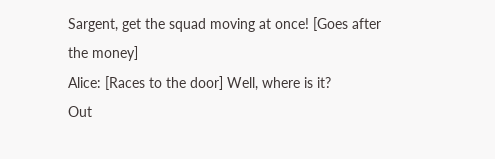Sargent, get the squad moving at once! [Goes after the money]
Alice: [Races to the door] Well, where is it?
Out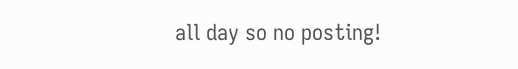all day so no posting!